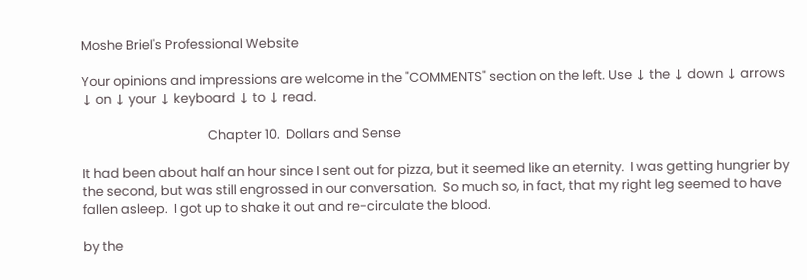Moshe Briel's Professional Website

Your opinions and impressions are welcome in the "COMMENTS" section on the left. Use ↓ the ↓ down ↓ arrows ↓ on ↓ your ↓ keyboard ↓ to ↓ read.

                                          Chapter 10.  Dollars and Sense

It had been about half an hour since I sent out for pizza, but it seemed like an eternity.  I was getting hungrier by the second, but was still engrossed in our conversation.  So much so, in fact, that my right leg seemed to have fallen asleep.  I got up to shake it out and re-circulate the blood.

by the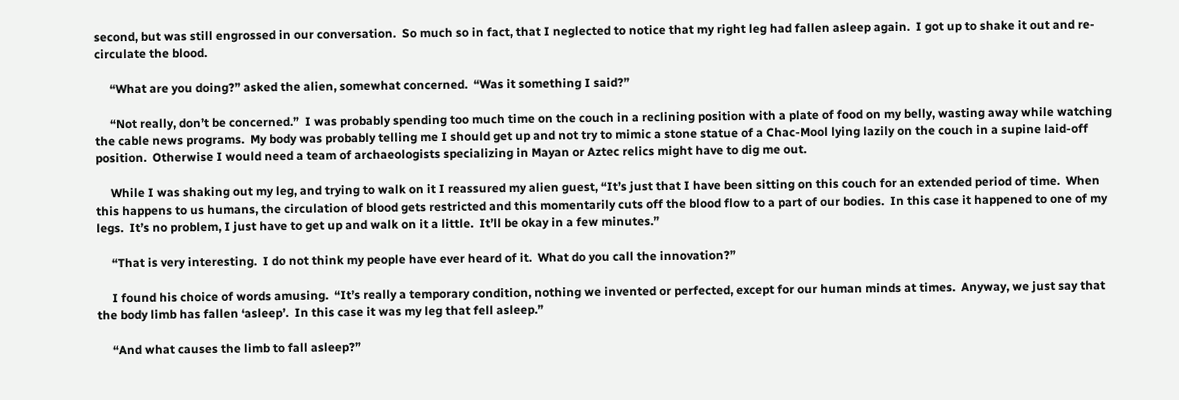second, but was still engrossed in our conversation.  So much so in fact, that I neglected to notice that my right leg had fallen asleep again.  I got up to shake it out and re-circulate the blood.

     “What are you doing?” asked the alien, somewhat concerned.  “Was it something I said?”

     “Not really, don’t be concerned.”  I was probably spending too much time on the couch in a reclining position with a plate of food on my belly, wasting away while watching the cable news programs.  My body was probably telling me I should get up and not try to mimic a stone statue of a Chac-Mool lying lazily on the couch in a supine laid-off position.  Otherwise I would need a team of archaeologists specializing in Mayan or Aztec relics might have to dig me out.

     While I was shaking out my leg, and trying to walk on it I reassured my alien guest, “It’s just that I have been sitting on this couch for an extended period of time.  When this happens to us humans, the circulation of blood gets restricted and this momentarily cuts off the blood flow to a part of our bodies.  In this case it happened to one of my legs.  It’s no problem, I just have to get up and walk on it a little.  It’ll be okay in a few minutes.”

     “That is very interesting.  I do not think my people have ever heard of it.  What do you call the innovation?”

     I found his choice of words amusing.  “It’s really a temporary condition, nothing we invented or perfected, except for our human minds at times.  Anyway, we just say that the body limb has fallen ‘asleep’.  In this case it was my leg that fell asleep.”

     “And what causes the limb to fall asleep?”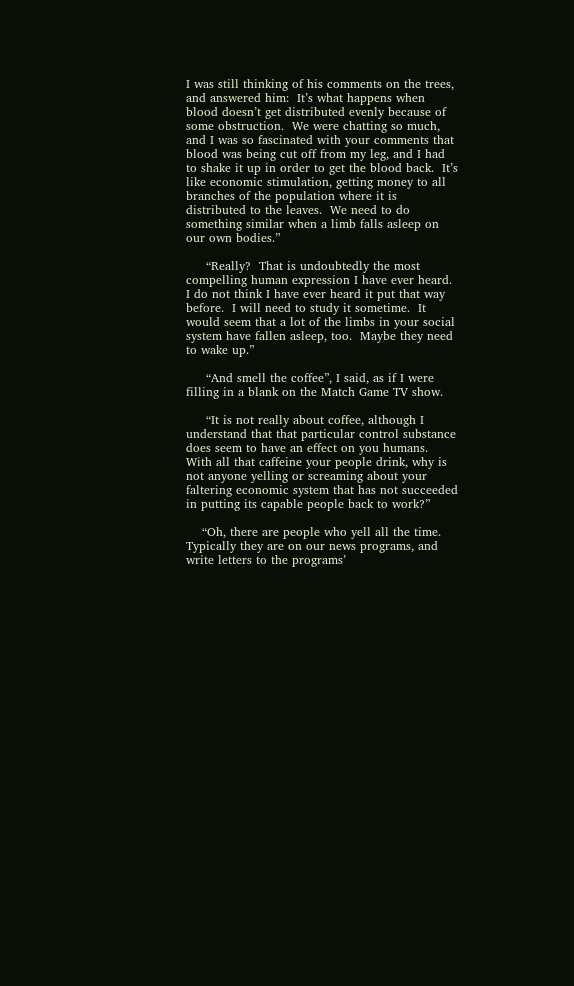I was still thinking of his comments on the trees, and answered him:  It’s what happens when blood doesn’t get distributed evenly because of some obstruction.  We were chatting so much, and I was so fascinated with your comments that blood was being cut off from my leg, and I had to shake it up in order to get the blood back.  It’s like economic stimulation, getting money to all branches of the population where it is distributed to the leaves.  We need to do something similar when a limb falls asleep on our own bodies.”

     “Really?  That is undoubtedly the most compelling human expression I have ever heard.  I do not think I have ever heard it put that way before.  I will need to study it sometime.  It would seem that a lot of the limbs in your social system have fallen asleep, too.  Maybe they need to wake up.”

     “And smell the coffee”, I said, as if I were filling in a blank on the Match Game TV show.

     “It is not really about coffee, although I understand that that particular control substance does seem to have an effect on you humans.  With all that caffeine your people drink, why is not anyone yelling or screaming about your faltering economic system that has not succeeded in putting its capable people back to work?”

    “Oh, there are people who yell all the time.  Typically they are on our news programs, and write letters to the programs’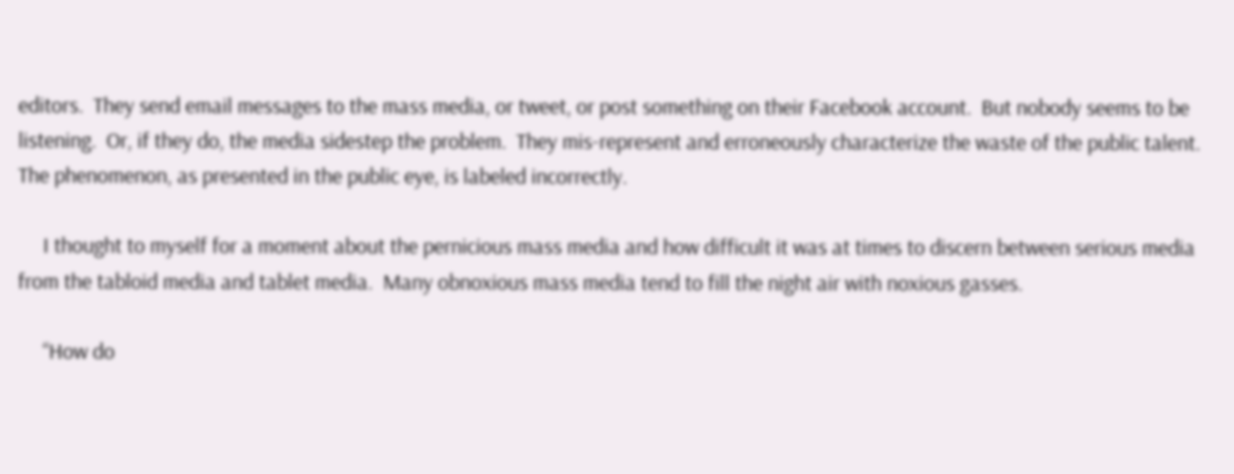editors.  They send email messages to the mass media, or tweet, or post something on their Facebook account.  But nobody seems to be listening.  Or, if they do, the media sidestep the problem.  They mis-represent and erroneously characterize the waste of the public talent.  The phenomenon, as presented in the public eye, is labeled incorrectly.

     I thought to myself for a moment about the pernicious mass media and how difficult it was at times to discern between serious media from the tabloid media and tablet media.  Many obnoxious mass media tend to fill the night air with noxious gasses.

     “How do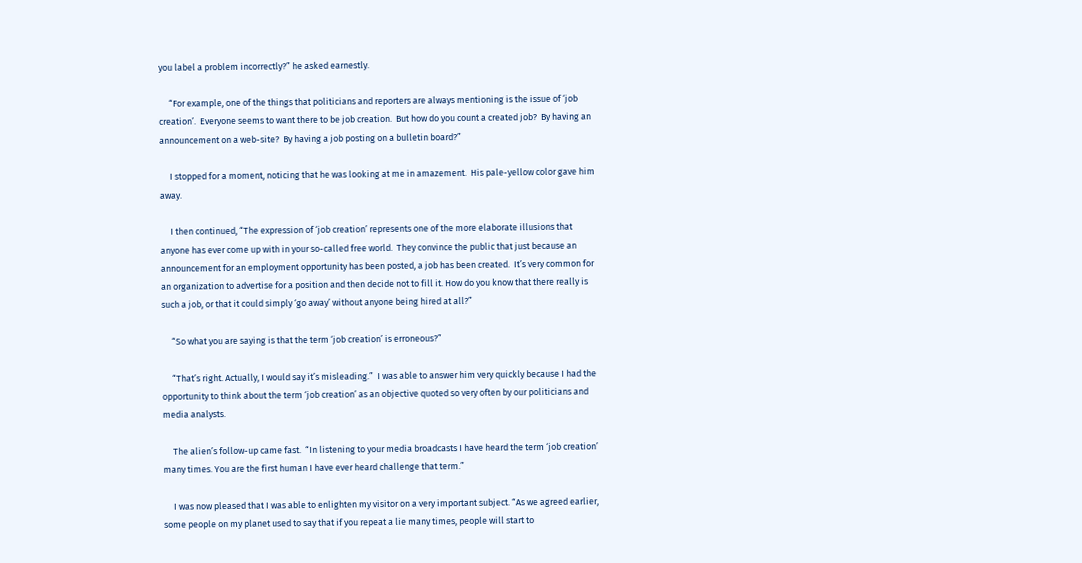you label a problem incorrectly?” he asked earnestly.

     “For example, one of the things that politicians and reporters are always mentioning is the issue of ‘job creation’.  Everyone seems to want there to be job creation.  But how do you count a created job?  By having an announcement on a web-site?  By having a job posting on a bulletin board?”

     I stopped for a moment, noticing that he was looking at me in amazement.  His pale-yellow color gave him away.

     I then continued, “The expression of ‘job creation’ represents one of the more elaborate illusions that anyone has ever come up with in your so-called free world.  They convince the public that just because an announcement for an employment opportunity has been posted, a job has been created.  It’s very common for an organization to advertise for a position and then decide not to fill it. How do you know that there really is such a job, or that it could simply ‘go away’ without anyone being hired at all?”

     “So what you are saying is that the term ‘job creation’ is erroneous?”

     “That’s right. Actually, I would say it’s misleading.”  I was able to answer him very quickly because I had the opportunity to think about the term ‘job creation’ as an objective quoted so very often by our politicians and media analysts.

     The alien’s follow-up came fast.  “In listening to your media broadcasts I have heard the term ‘job creation’ many times. You are the first human I have ever heard challenge that term.”

     I was now pleased that I was able to enlighten my visitor on a very important subject. “As we agreed earlier, some people on my planet used to say that if you repeat a lie many times, people will start to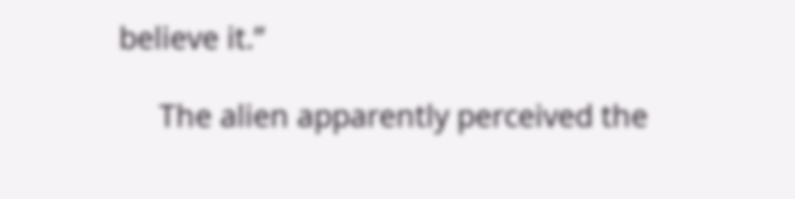believe it.”

     The alien apparently perceived the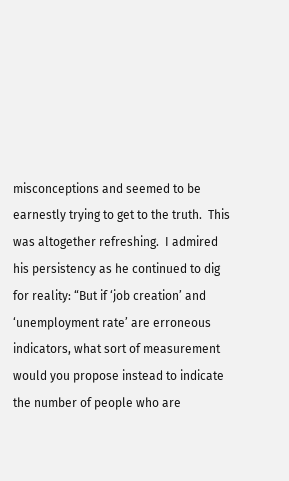misconceptions and seemed to be earnestly trying to get to the truth.  This was altogether refreshing.  I admired his persistency as he continued to dig for reality: “But if ‘job creation’ and ‘unemployment rate’ are erroneous indicators, what sort of measurement would you propose instead to indicate the number of people who are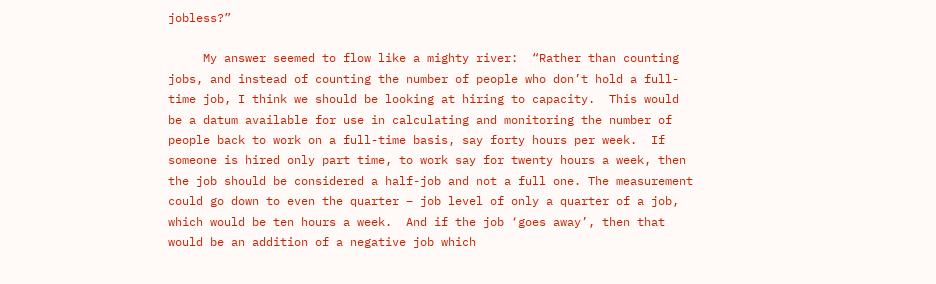jobless?”

     My answer seemed to flow like a mighty river:  “Rather than counting jobs, and instead of counting the number of people who don’t hold a full-time job, I think we should be looking at hiring to capacity.  This would be a datum available for use in calculating and monitoring the number of people back to work on a full-time basis, say forty hours per week.  If someone is hired only part time, to work say for twenty hours a week, then the job should be considered a half-job and not a full one. The measurement could go down to even the quarter – job level of only a quarter of a job, which would be ten hours a week.  And if the job ‘goes away’, then that would be an addition of a negative job which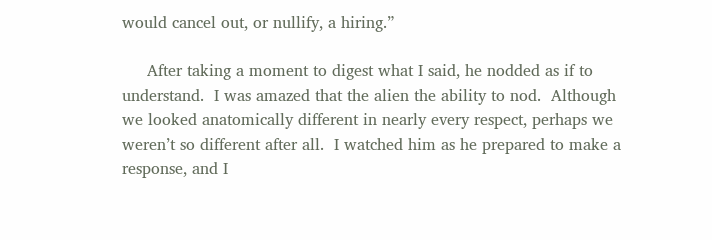would cancel out, or nullify, a hiring.”

     After taking a moment to digest what I said, he nodded as if to understand.  I was amazed that the alien the ability to nod.  Although we looked anatomically different in nearly every respect, perhaps we weren’t so different after all.  I watched him as he prepared to make a response, and I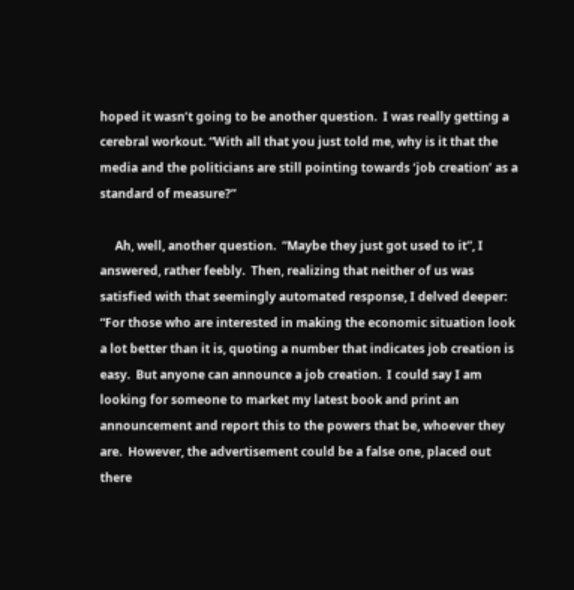hoped it wasn’t going to be another question.  I was really getting a cerebral workout. “With all that you just told me, why is it that the media and the politicians are still pointing towards ‘job creation’ as a standard of measure?”

     Ah, well, another question.  “Maybe they just got used to it”, I answered, rather feebly.  Then, realizing that neither of us was satisfied with that seemingly automated response, I delved deeper:  “For those who are interested in making the economic situation look a lot better than it is, quoting a number that indicates job creation is easy.  But anyone can announce a job creation.  I could say I am looking for someone to market my latest book and print an announcement and report this to the powers that be, whoever they are.  However, the advertisement could be a false one, placed out there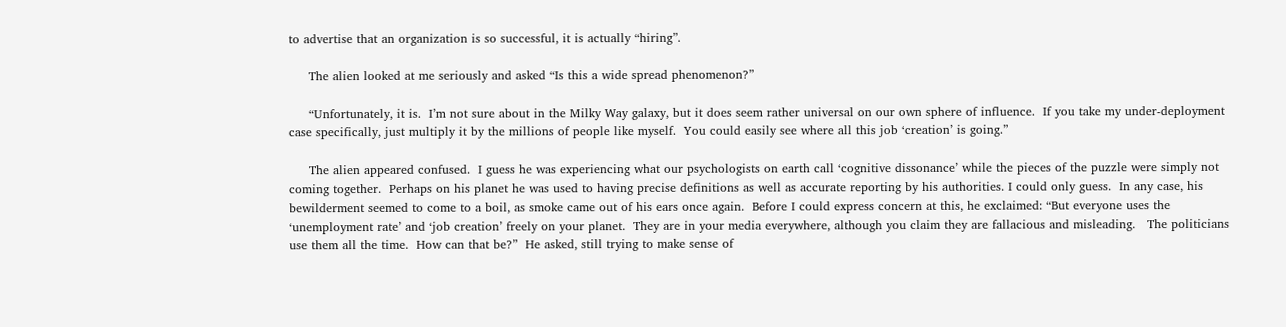to advertise that an organization is so successful, it is actually “hiring”.

     The alien looked at me seriously and asked “Is this a wide spread phenomenon?”

     “Unfortunately, it is.  I’m not sure about in the Milky Way galaxy, but it does seem rather universal on our own sphere of influence.  If you take my under-deployment case specifically, just multiply it by the millions of people like myself.  You could easily see where all this job ‘creation’ is going.”

     The alien appeared confused.  I guess he was experiencing what our psychologists on earth call ‘cognitive dissonance’ while the pieces of the puzzle were simply not coming together.  Perhaps on his planet he was used to having precise definitions as well as accurate reporting by his authorities. I could only guess.  In any case, his bewilderment seemed to come to a boil, as smoke came out of his ears once again.  Before I could express concern at this, he exclaimed: “But everyone uses the ‘unemployment rate’ and ‘job creation’ freely on your planet.  They are in your media everywhere, although you claim they are fallacious and misleading.   The politicians use them all the time.  How can that be?”  He asked, still trying to make sense of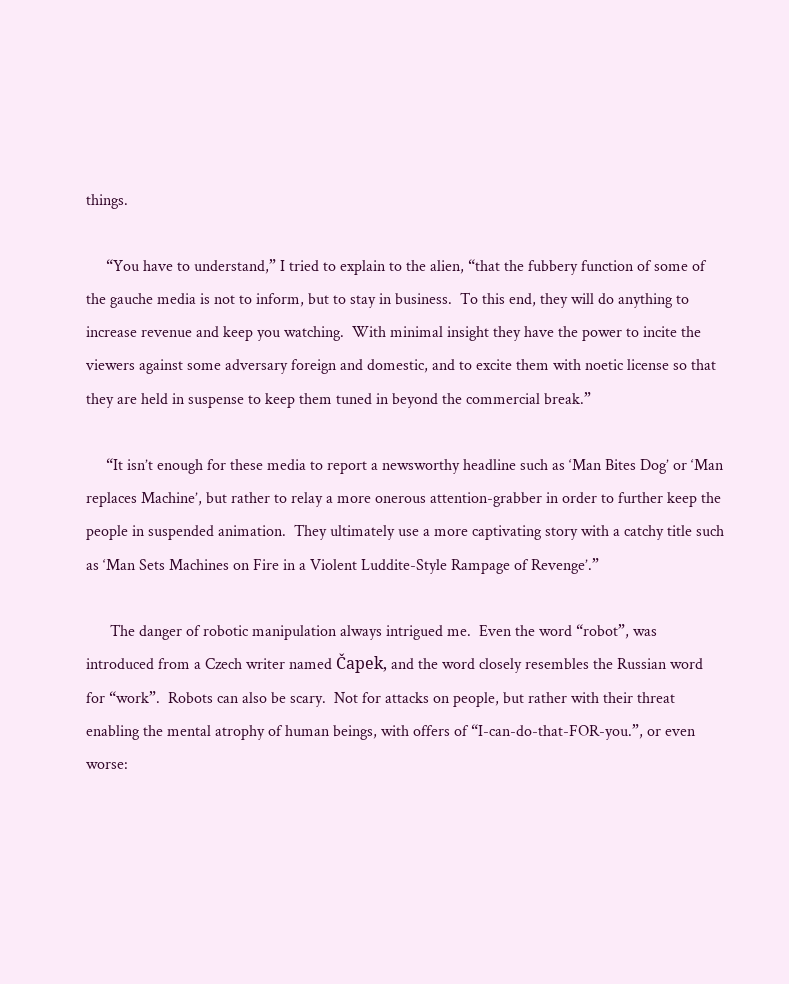things.

     “You have to understand,” I tried to explain to the alien, “that the fubbery function of some of the gauche media is not to inform, but to stay in business.  To this end, they will do anything to increase revenue and keep you watching.  With minimal insight they have the power to incite the viewers against some adversary foreign and domestic, and to excite them with noetic license so that they are held in suspense to keep them tuned in beyond the commercial break.”

     “It isn’t enough for these media to report a newsworthy headline such as ‘Man Bites Dog’ or ‘Man replaces Machine’, but rather to relay a more onerous attention-grabber in order to further keep the people in suspended animation.  They ultimately use a more captivating story with a catchy title such as ‘Man Sets Machines on Fire in a Violent Luddite-Style Rampage of Revenge’.”

      The danger of robotic manipulation always intrigued me.  Even the word “robot”, was introduced from a Czech writer named Čapek, and the word closely resembles the Russian word for “work”.  Robots can also be scary.  Not for attacks on people, but rather with their threat enabling the mental atrophy of human beings, with offers of “I-can-do-that-FOR-you.”, or even worse: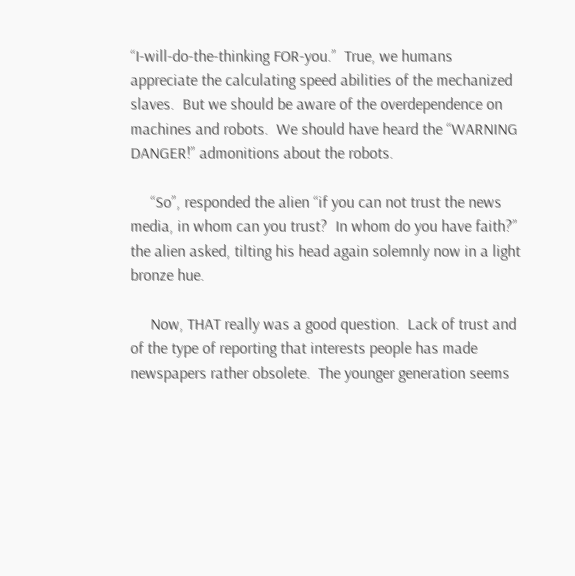“I-will-do-the-thinking FOR-you.”  True, we humans appreciate the calculating speed abilities of the mechanized slaves.  But we should be aware of the overdependence on machines and robots.  We should have heard the “WARNING DANGER!” admonitions about the robots.

     “So”, responded the alien “if you can not trust the news media, in whom can you trust?  In whom do you have faith?” the alien asked, tilting his head again solemnly now in a light bronze hue.

     Now, THAT really was a good question.  Lack of trust and of the type of reporting that interests people has made newspapers rather obsolete.  The younger generation seems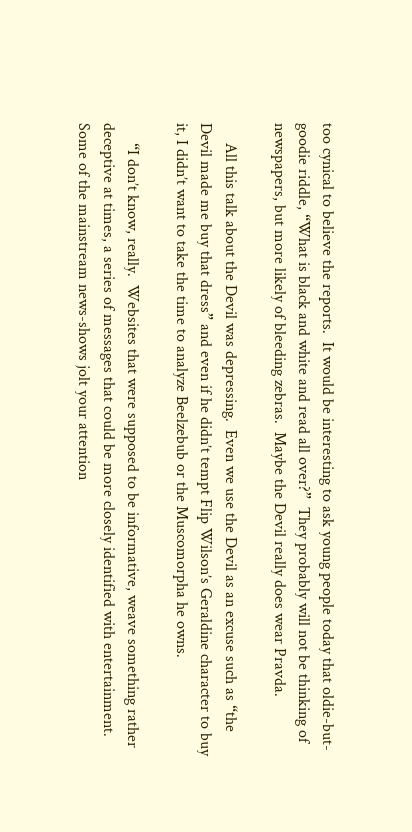too cynical to believe the reports.  It would be interesting to ask young people today that oldie-but-goodie riddle, “What is black and white and read all over?”  They probably will not be thinking of newspapers, but more likely of bleeding zebras.  Maybe the Devil really does wear Pravda.

     All this talk about the Devil was depressing.  Even we use the Devil as an excuse such as “the Devil made me buy that dress” and even if he didn’t tempt Flip Wilson’s Geraldine character to buy it, I didn’t want to take the time to analyze Beelzebub or the Muscomorpha he owns.

     “I don’t know, really.  Websites that were supposed to be informative, weave something rather deceptive at times, a series of messages that could be more closely identified with entertainment.  Some of the mainstream news-shows jolt your attention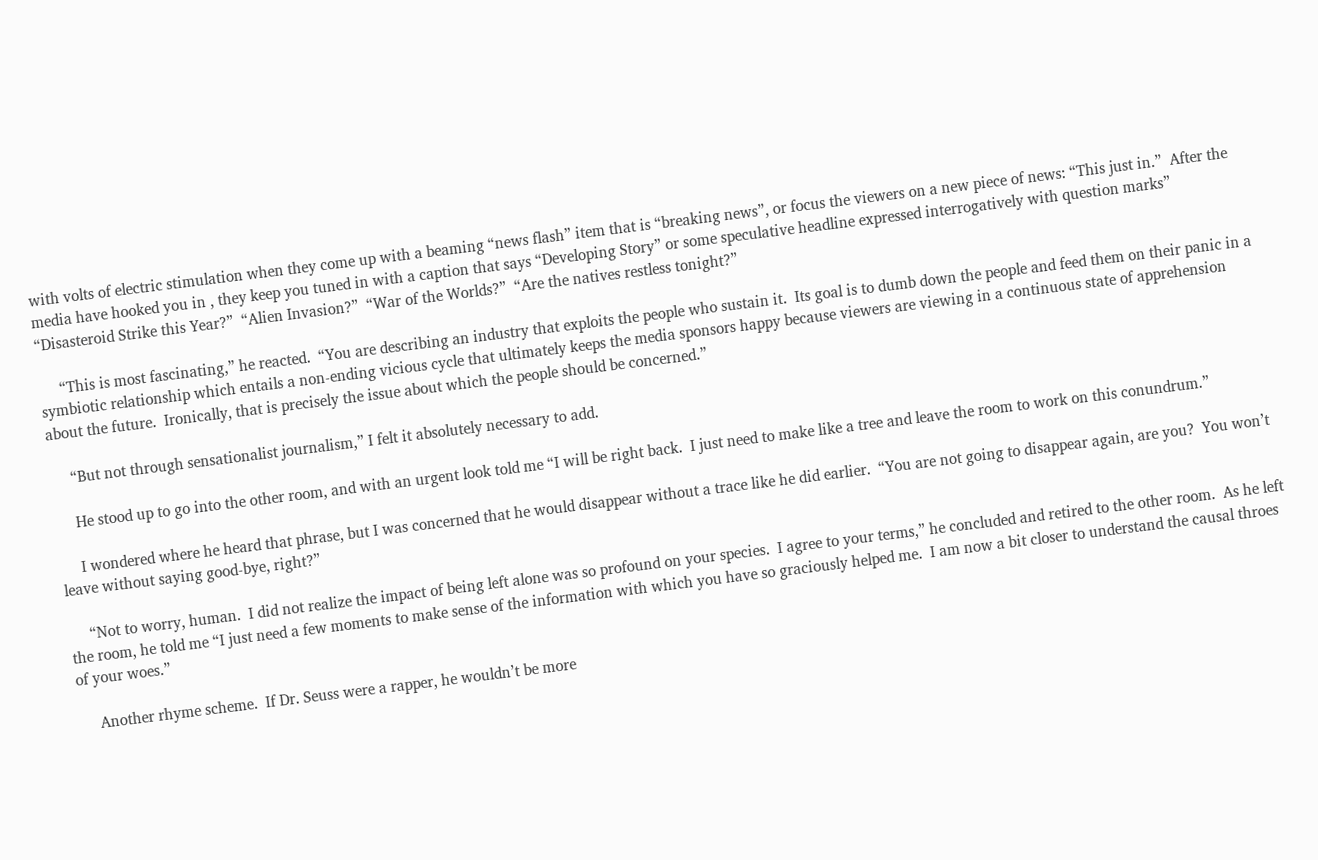with volts of electric stimulation when they come up with a beaming “news flash” item that is “breaking news”, or focus the viewers on a new piece of news: “This just in.”  After the media have hooked you in , they keep you tuned in with a caption that says “Developing Story” or some speculative headline expressed interrogatively with question marks”  “Disasteroid Strike this Year?”  “Alien Invasion?”  “War of the Worlds?”  “Are the natives restless tonight?”

     “This is most fascinating,” he reacted.  “You are describing an industry that exploits the people who sustain it.  Its goal is to dumb down the people and feed them on their panic in a symbiotic relationship which entails a non-ending vicious cycle that ultimately keeps the media sponsors happy because viewers are viewing in a continuous state of apprehension about the future.  Ironically, that is precisely the issue about which the people should be concerned.”

     “But not through sensationalist journalism,” I felt it absolutely necessary to add.

     He stood up to go into the other room, and with an urgent look told me “I will be right back.  I just need to make like a tree and leave the room to work on this conundrum.”

     I wondered where he heard that phrase, but I was concerned that he would disappear without a trace like he did earlier.  “You are not going to disappear again, are you?  You won’t leave without saying good-bye, right?”

     “Not to worry, human.  I did not realize the impact of being left alone was so profound on your species.  I agree to your terms,” he concluded and retired to the other room.  As he left the room, he told me “I just need a few moments to make sense of the information with which you have so graciously helped me.  I am now a bit closer to understand the causal throes of your woes.”

     Another rhyme scheme.  If Dr. Seuss were a rapper, he wouldn’t be more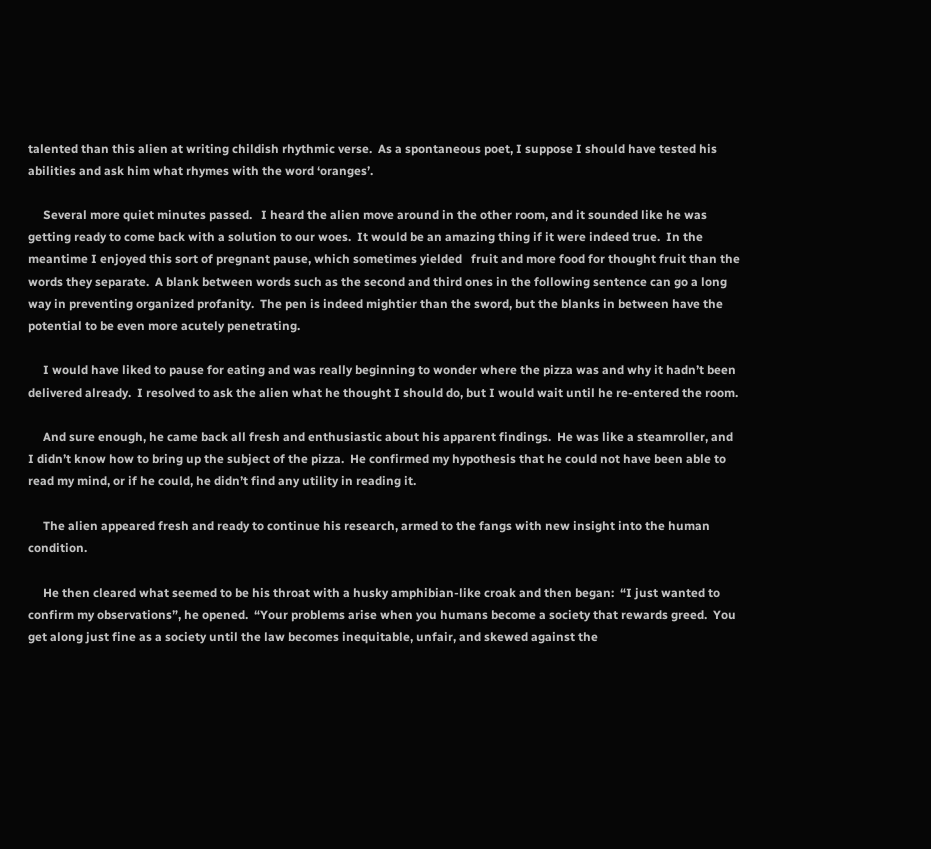talented than this alien at writing childish rhythmic verse.  As a spontaneous poet, I suppose I should have tested his abilities and ask him what rhymes with the word ‘oranges’.

     Several more quiet minutes passed.   I heard the alien move around in the other room, and it sounded like he was getting ready to come back with a solution to our woes.  It would be an amazing thing if it were indeed true.  In the meantime I enjoyed this sort of pregnant pause, which sometimes yielded   fruit and more food for thought fruit than the words they separate.  A blank between words such as the second and third ones in the following sentence can go a long way in preventing organized profanity.  The pen is indeed mightier than the sword, but the blanks in between have the potential to be even more acutely penetrating.

     I would have liked to pause for eating and was really beginning to wonder where the pizza was and why it hadn’t been delivered already.  I resolved to ask the alien what he thought I should do, but I would wait until he re-entered the room.

     And sure enough, he came back all fresh and enthusiastic about his apparent findings.  He was like a steamroller, and I didn’t know how to bring up the subject of the pizza.  He confirmed my hypothesis that he could not have been able to read my mind, or if he could, he didn’t find any utility in reading it.

     The alien appeared fresh and ready to continue his research, armed to the fangs with new insight into the human condition.

     He then cleared what seemed to be his throat with a husky amphibian-like croak and then began:  “I just wanted to confirm my observations”, he opened.  “Your problems arise when you humans become a society that rewards greed.  You get along just fine as a society until the law becomes inequitable, unfair, and skewed against the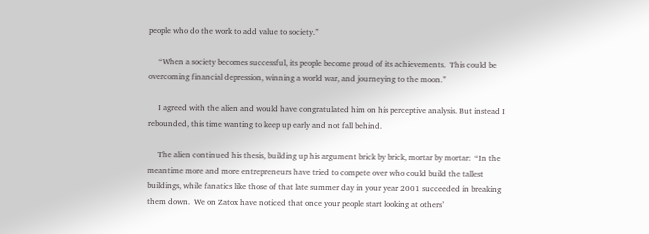people who do the work to add value to society.”

     “When a society becomes successful, its people become proud of its achievements.  This could be overcoming financial depression, winning a world war, and journeying to the moon.”

     I agreed with the alien and would have congratulated him on his perceptive analysis. But instead I rebounded, this time wanting to keep up early and not fall behind.

     The alien continued his thesis, building up his argument brick by brick, mortar by mortar:  “In the meantime more and more entrepreneurs have tried to compete over who could build the tallest buildings, while fanatics like those of that late summer day in your year 2001 succeeded in breaking them down.  We on Zatox have noticed that once your people start looking at others’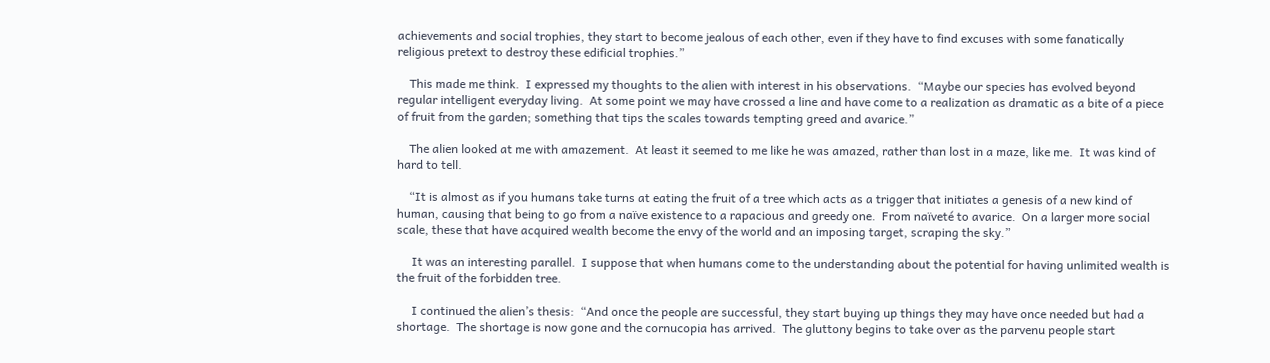achievements and social trophies, they start to become jealous of each other, even if they have to find excuses with some fanatically religious pretext to destroy these edificial trophies.”

    This made me think.  I expressed my thoughts to the alien with interest in his observations.  “Maybe our species has evolved beyond regular intelligent everyday living.  At some point we may have crossed a line and have come to a realization as dramatic as a bite of a piece of fruit from the garden; something that tips the scales towards tempting greed and avarice.”

    The alien looked at me with amazement.  At least it seemed to me like he was amazed, rather than lost in a maze, like me.  It was kind of hard to tell.

    “It is almost as if you humans take turns at eating the fruit of a tree which acts as a trigger that initiates a genesis of a new kind of human, causing that being to go from a naïve existence to a rapacious and greedy one.  From naïveté to avarice.  On a larger more social scale, these that have acquired wealth become the envy of the world and an imposing target, scraping the sky.”

     It was an interesting parallel.  I suppose that when humans come to the understanding about the potential for having unlimited wealth is the fruit of the forbidden tree.

     I continued the alien’s thesis:  “And once the people are successful, they start buying up things they may have once needed but had a shortage.  The shortage is now gone and the cornucopia has arrived.  The gluttony begins to take over as the parvenu people start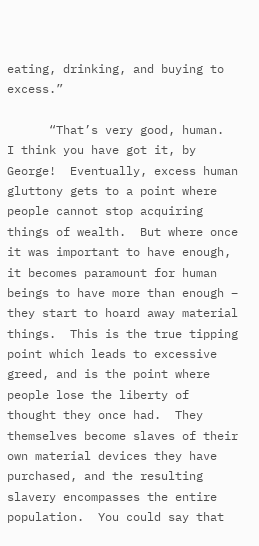eating, drinking, and buying to excess.”

      “That’s very good, human.  I think you have got it, by George!  Eventually, excess human gluttony gets to a point where people cannot stop acquiring things of wealth.  But where once it was important to have enough, it becomes paramount for human beings to have more than enough – they start to hoard away material things.  This is the true tipping point which leads to excessive greed, and is the point where people lose the liberty of thought they once had.  They themselves become slaves of their own material devices they have purchased, and the resulting slavery encompasses the entire population.  You could say that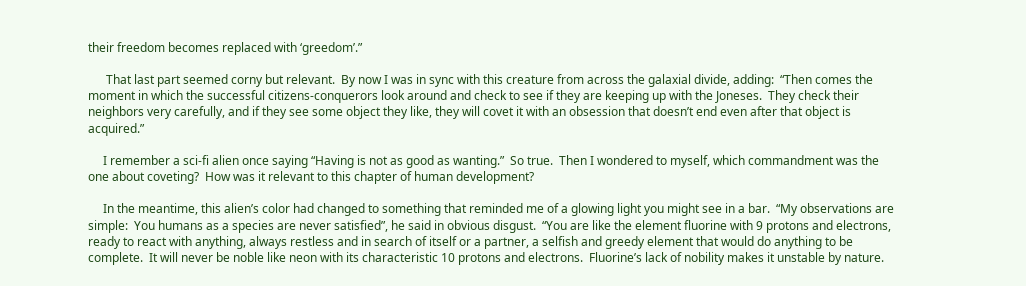their freedom becomes replaced with ‘greedom’.”

      That last part seemed corny but relevant.  By now I was in sync with this creature from across the galaxial divide, adding:  “Then comes the moment in which the successful citizens-conquerors look around and check to see if they are keeping up with the Joneses.  They check their neighbors very carefully, and if they see some object they like, they will covet it with an obsession that doesn’t end even after that object is acquired.”

     I remember a sci-fi alien once saying “Having is not as good as wanting.”  So true.  Then I wondered to myself, which commandment was the one about coveting?  How was it relevant to this chapter of human development?

     In the meantime, this alien’s color had changed to something that reminded me of a glowing light you might see in a bar.  “My observations are simple:  You humans as a species are never satisfied”, he said in obvious disgust.  “You are like the element fluorine with 9 protons and electrons, ready to react with anything, always restless and in search of itself or a partner, a selfish and greedy element that would do anything to be complete.  It will never be noble like neon with its characteristic 10 protons and electrons.  Fluorine’s lack of nobility makes it unstable by nature.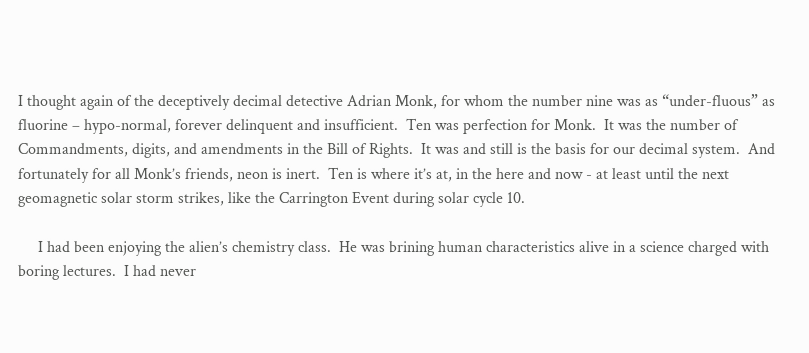I thought again of the deceptively decimal detective Adrian Monk, for whom the number nine was as “under-fluous” as fluorine – hypo-normal, forever delinquent and insufficient.  Ten was perfection for Monk.  It was the number of Commandments, digits, and amendments in the Bill of Rights.  It was and still is the basis for our decimal system.  And fortunately for all Monk’s friends, neon is inert.  Ten is where it’s at, in the here and now - at least until the next geomagnetic solar storm strikes, like the Carrington Event during solar cycle 10.

     I had been enjoying the alien’s chemistry class.  He was brining human characteristics alive in a science charged with boring lectures.  I had never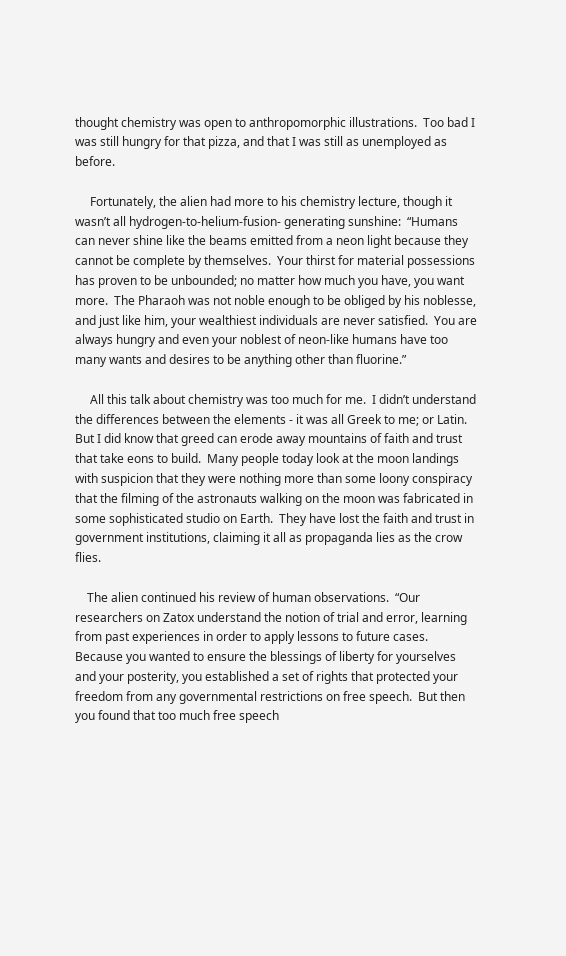thought chemistry was open to anthropomorphic illustrations.  Too bad I was still hungry for that pizza, and that I was still as unemployed as before.

     Fortunately, the alien had more to his chemistry lecture, though it wasn’t all hydrogen-to-helium-fusion- generating sunshine:  “Humans can never shine like the beams emitted from a neon light because they cannot be complete by themselves.  Your thirst for material possessions has proven to be unbounded; no matter how much you have, you want more.  The Pharaoh was not noble enough to be obliged by his noblesse, and just like him, your wealthiest individuals are never satisfied.  You are always hungry and even your noblest of neon-like humans have too many wants and desires to be anything other than fluorine.”

     All this talk about chemistry was too much for me.  I didn’t understand the differences between the elements - it was all Greek to me; or Latin.  But I did know that greed can erode away mountains of faith and trust that take eons to build.  Many people today look at the moon landings with suspicion that they were nothing more than some loony conspiracy that the filming of the astronauts walking on the moon was fabricated in some sophisticated studio on Earth.  They have lost the faith and trust in government institutions, claiming it all as propaganda lies as the crow flies.

    The alien continued his review of human observations.  “Our researchers on Zatox understand the notion of trial and error, learning from past experiences in order to apply lessons to future cases.   Because you wanted to ensure the blessings of liberty for yourselves and your posterity, you established a set of rights that protected your freedom from any governmental restrictions on free speech.  But then you found that too much free speech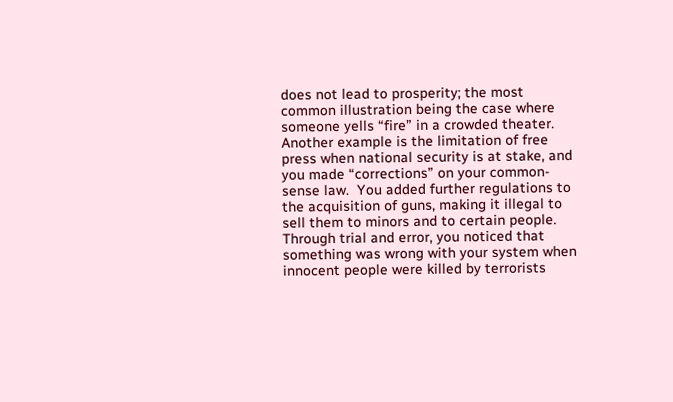does not lead to prosperity; the most common illustration being the case where someone yells “fire” in a crowded theater.  Another example is the limitation of free press when national security is at stake, and you made “corrections” on your common-sense law.  You added further regulations to the acquisition of guns, making it illegal to sell them to minors and to certain people.  Through trial and error, you noticed that something was wrong with your system when innocent people were killed by terrorists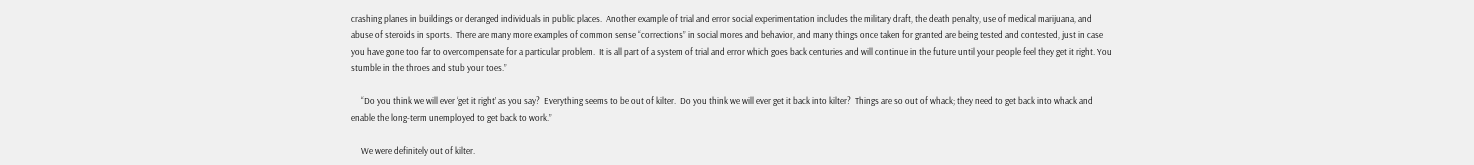crashing planes in buildings or deranged individuals in public places.  Another example of trial and error social experimentation includes the military draft, the death penalty, use of medical marijuana, and abuse of steroids in sports.  There are many more examples of common sense “corrections” in social mores and behavior, and many things once taken for granted are being tested and contested, just in case you have gone too far to overcompensate for a particular problem.  It is all part of a system of trial and error which goes back centuries and will continue in the future until your people feel they get it right. You stumble in the throes and stub your toes.”

     “Do you think we will ever ‘get it right’ as you say?  Everything seems to be out of kilter.  Do you think we will ever get it back into kilter?  Things are so out of whack; they need to get back into whack and enable the long-term unemployed to get back to work.”

     We were definitely out of kilter.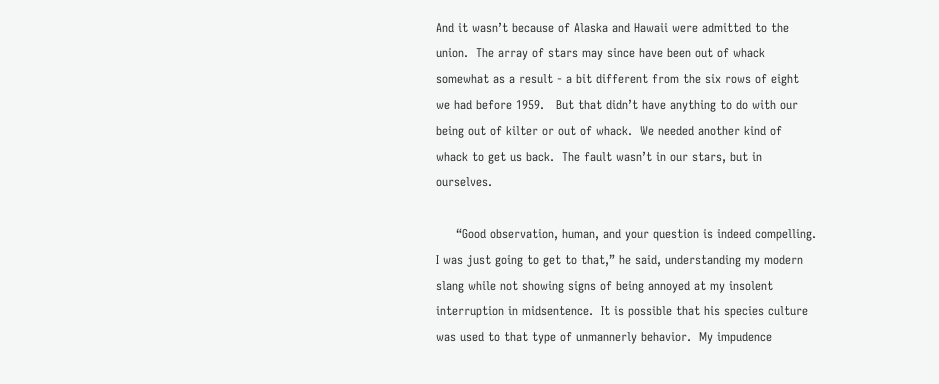And it wasn’t because of Alaska and Hawaii were admitted to the union.  The array of stars may since have been out of whack somewhat as a result - a bit different from the six rows of eight we had before 1959.   But that didn’t have anything to do with our being out of kilter or out of whack.  We needed another kind of whack to get us back.  The fault wasn’t in our stars, but in ourselves.

     “Good observation, human, and your question is indeed compelling. I was just going to get to that,” he said, understanding my modern slang while not showing signs of being annoyed at my insolent interruption in midsentence.  It is possible that his species culture was used to that type of unmannerly behavior.  My impudence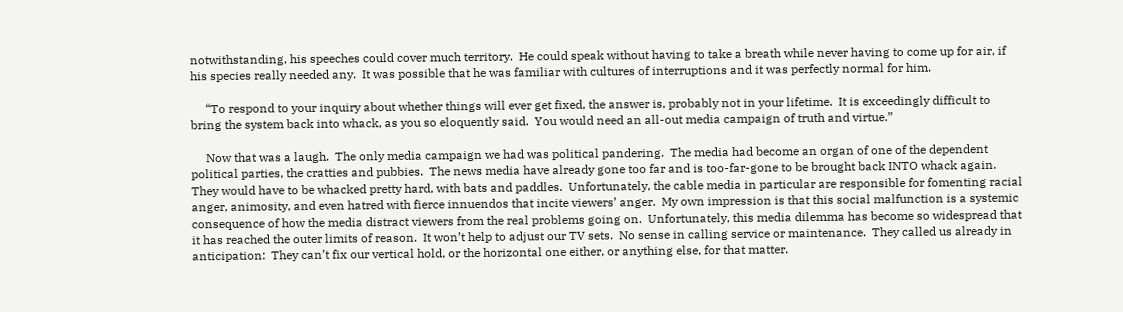notwithstanding, his speeches could cover much territory.  He could speak without having to take a breath while never having to come up for air, if his species really needed any.  It was possible that he was familiar with cultures of interruptions and it was perfectly normal for him.

     “To respond to your inquiry about whether things will ever get fixed, the answer is, probably not in your lifetime.  It is exceedingly difficult to bring the system back into whack, as you so eloquently said.  You would need an all-out media campaign of truth and virtue.”

     Now that was a laugh.  The only media campaign we had was political pandering.  The media had become an organ of one of the dependent political parties, the cratties and pubbies.  The news media have already gone too far and is too-far-gone to be brought back INTO whack again.  They would have to be whacked pretty hard, with bats and paddles.  Unfortunately, the cable media in particular are responsible for fomenting racial anger, animosity, and even hatred with fierce innuendos that incite viewers’ anger.  My own impression is that this social malfunction is a systemic consequence of how the media distract viewers from the real problems going on.  Unfortunately, this media dilemma has become so widespread that it has reached the outer limits of reason.  It won’t help to adjust our TV sets.  No sense in calling service or maintenance.  They called us already in anticipation:  They can’t fix our vertical hold, or the horizontal one either, or anything else, for that matter.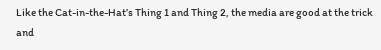Like the Cat-in-the-Hat’s Thing 1 and Thing 2, the media are good at the trick and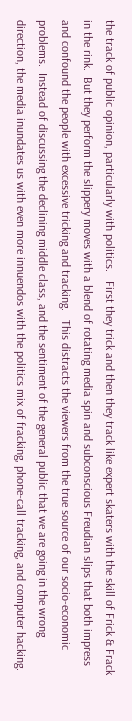the track of public opinion, particularly with politics.   First they trick and then they track like expert skaters with the skill of Frick & Frack in the rink.  But they perform the slippery moves with a blend of rotating media spin and subconscious Freudian slips that both impress and confound the people with excessive tricking and tracking.   This distracts the viewers from the true source of our socio-economic problems.  Instead of discussing the declining middle class, and the sentiment of the general public that we are going in the wrong direction, the media inundates us with even more innuendos with the politics mix of fracking, phone-call tracking, and computer hacking.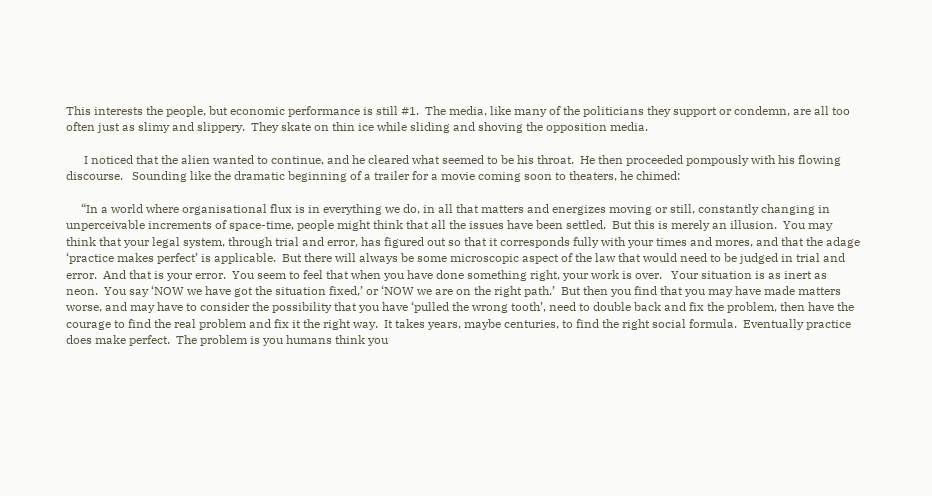This interests the people, but economic performance is still #1.  The media, like many of the politicians they support or condemn, are all too often just as slimy and slippery.  They skate on thin ice while sliding and shoving the opposition media.

      I noticed that the alien wanted to continue, and he cleared what seemed to be his throat.  He then proceeded pompously with his flowing discourse.   Sounding like the dramatic beginning of a trailer for a movie coming soon to theaters, he chimed:

     “In a world where organisational flux is in everything we do, in all that matters and energizes moving or still, constantly changing in unperceivable increments of space-time, people might think that all the issues have been settled.  But this is merely an illusion.  You may think that your legal system, through trial and error, has figured out so that it corresponds fully with your times and mores, and that the adage ‘practice makes perfect’ is applicable.  But there will always be some microscopic aspect of the law that would need to be judged in trial and error.  And that is your error.  You seem to feel that when you have done something right, your work is over.   Your situation is as inert as neon.  You say ‘NOW we have got the situation fixed,’ or ‘NOW we are on the right path.’  But then you find that you may have made matters worse, and may have to consider the possibility that you have ‘pulled the wrong tooth’, need to double back and fix the problem, then have the courage to find the real problem and fix it the right way.  It takes years, maybe centuries, to find the right social formula.  Eventually practice does make perfect.  The problem is you humans think you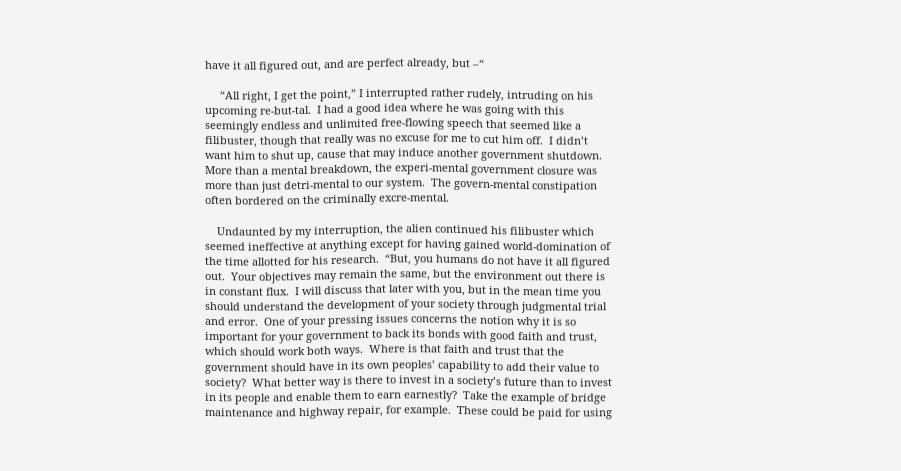have it all figured out, and are perfect already, but –“

     “All right, I get the point,” I interrupted rather rudely, intruding on his upcoming re-but-tal.  I had a good idea where he was going with this seemingly endless and unlimited free-flowing speech that seemed like a filibuster, though that really was no excuse for me to cut him off.  I didn’t want him to shut up, cause that may induce another government shutdown.  More than a mental breakdown, the experi-mental government closure was more than just detri-mental to our system.  The govern-mental constipation often bordered on the criminally excre-mental.

    Undaunted by my interruption, the alien continued his filibuster which seemed ineffective at anything except for having gained world-domination of the time allotted for his research.  “But, you humans do not have it all figured out.  Your objectives may remain the same, but the environment out there is in constant flux.  I will discuss that later with you, but in the mean time you should understand the development of your society through judgmental trial and error.  One of your pressing issues concerns the notion why it is so important for your government to back its bonds with good faith and trust, which should work both ways.  Where is that faith and trust that the government should have in its own peoples’ capability to add their value to society?  What better way is there to invest in a society’s future than to invest in its people and enable them to earn earnestly?  Take the example of bridge maintenance and highway repair, for example.  These could be paid for using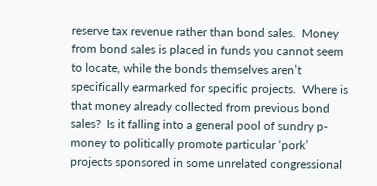reserve tax revenue rather than bond sales.  Money from bond sales is placed in funds you cannot seem to locate, while the bonds themselves aren’t specifically earmarked for specific projects.  Where is that money already collected from previous bond sales?  Is it falling into a general pool of sundry p-money to politically promote particular ‘pork’ projects sponsored in some unrelated congressional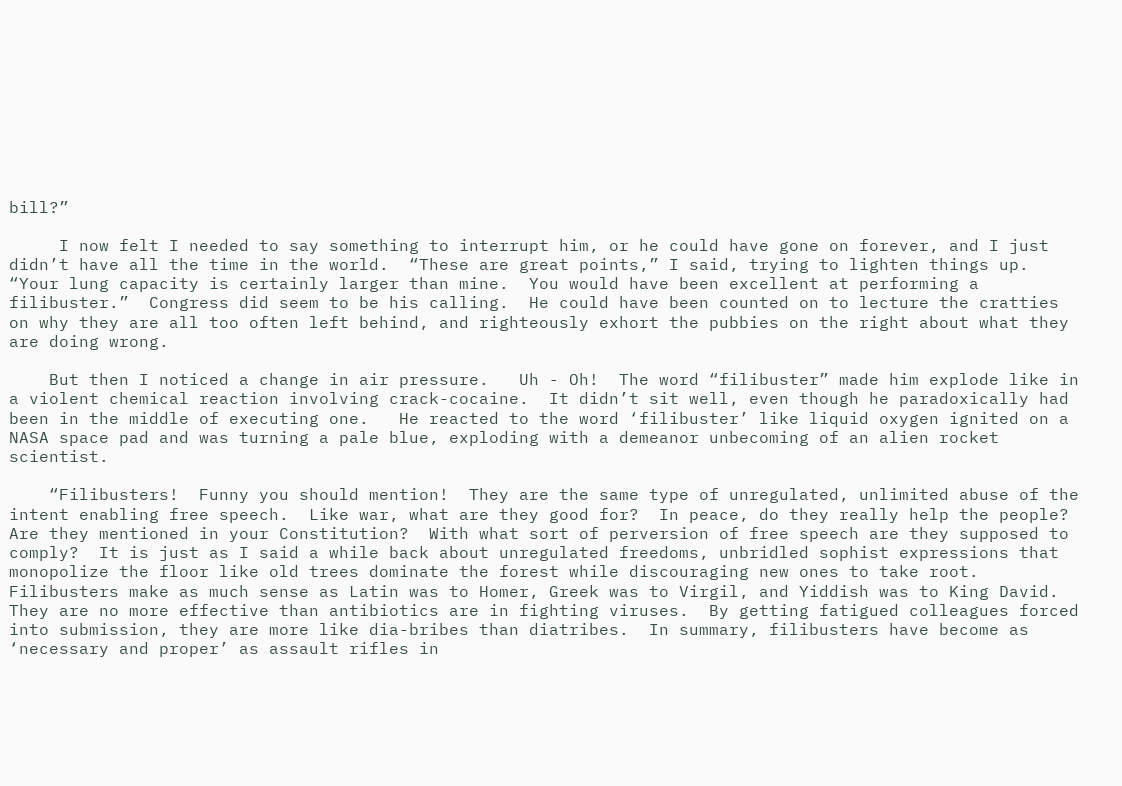bill?”

     I now felt I needed to say something to interrupt him, or he could have gone on forever, and I just didn’t have all the time in the world.  “These are great points,” I said, trying to lighten things up.  “Your lung capacity is certainly larger than mine.  You would have been excellent at performing a filibuster.”  Congress did seem to be his calling.  He could have been counted on to lecture the cratties on why they are all too often left behind, and righteously exhort the pubbies on the right about what they are doing wrong.

    But then I noticed a change in air pressure.   Uh - Oh!  The word “filibuster” made him explode like in a violent chemical reaction involving crack-cocaine.  It didn’t sit well, even though he paradoxically had been in the middle of executing one.   He reacted to the word ‘filibuster’ like liquid oxygen ignited on a NASA space pad and was turning a pale blue, exploding with a demeanor unbecoming of an alien rocket scientist.

    “Filibusters!  Funny you should mention!  They are the same type of unregulated, unlimited abuse of the intent enabling free speech.  Like war, what are they good for?  In peace, do they really help the people?   Are they mentioned in your Constitution?  With what sort of perversion of free speech are they supposed to comply?  It is just as I said a while back about unregulated freedoms, unbridled sophist expressions that monopolize the floor like old trees dominate the forest while discouraging new ones to take root.  Filibusters make as much sense as Latin was to Homer, Greek was to Virgil, and Yiddish was to King David.  They are no more effective than antibiotics are in fighting viruses.  By getting fatigued colleagues forced into submission, they are more like dia-bribes than diatribes.  In summary, filibusters have become as ‘necessary and proper’ as assault rifles in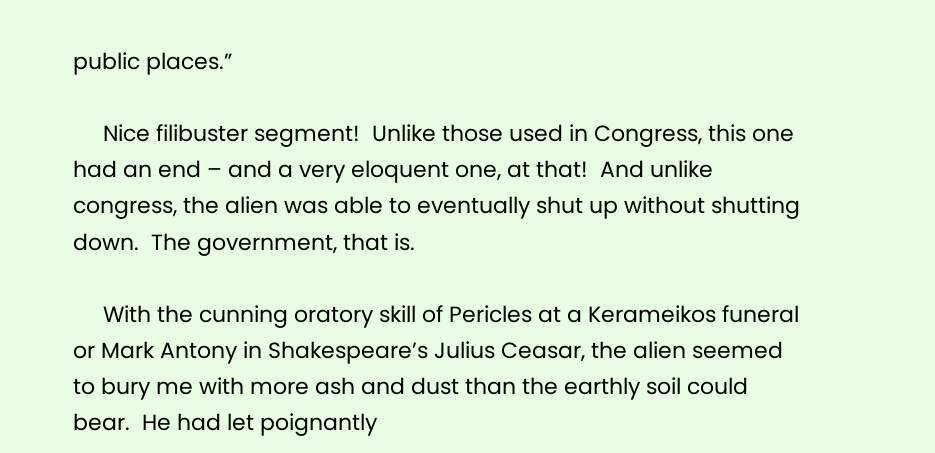public places.”

     Nice filibuster segment!  Unlike those used in Congress, this one had an end – and a very eloquent one, at that!  And unlike congress, the alien was able to eventually shut up without shutting down.  The government, that is.

     With the cunning oratory skill of Pericles at a Kerameikos funeral or Mark Antony in Shakespeare’s Julius Ceasar, the alien seemed to bury me with more ash and dust than the earthly soil could bear.  He had let poignantly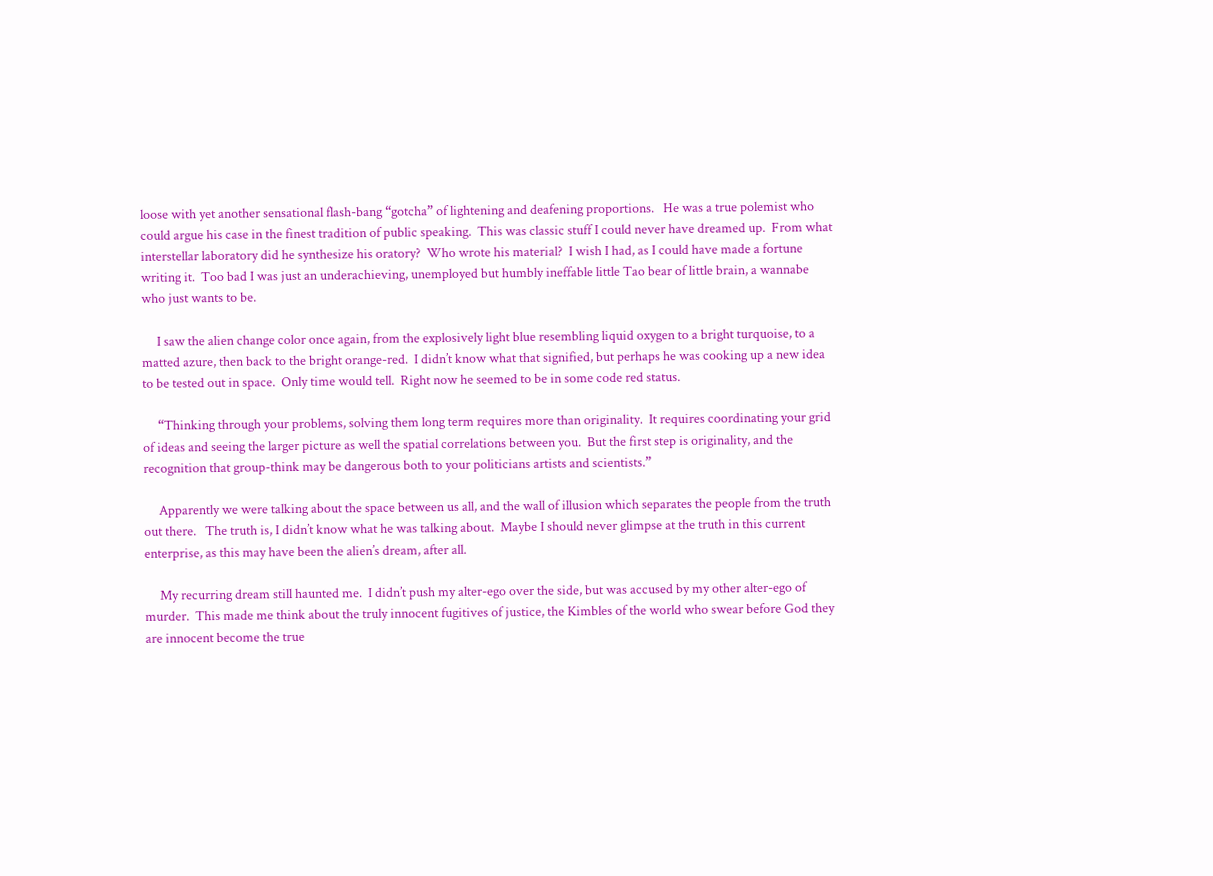loose with yet another sensational flash-bang “gotcha” of lightening and deafening proportions.   He was a true polemist who could argue his case in the finest tradition of public speaking.  This was classic stuff I could never have dreamed up.  From what interstellar laboratory did he synthesize his oratory?  Who wrote his material?  I wish I had, as I could have made a fortune writing it.  Too bad I was just an underachieving, unemployed but humbly ineffable little Tao bear of little brain, a wannabe who just wants to be.

     I saw the alien change color once again, from the explosively light blue resembling liquid oxygen to a bright turquoise, to a matted azure, then back to the bright orange-red.  I didn’t know what that signified, but perhaps he was cooking up a new idea to be tested out in space.  Only time would tell.  Right now he seemed to be in some code red status.

     “Thinking through your problems, solving them long term requires more than originality.  It requires coordinating your grid of ideas and seeing the larger picture as well the spatial correlations between you.  But the first step is originality, and the recognition that group-think may be dangerous both to your politicians artists and scientists.”

     Apparently we were talking about the space between us all, and the wall of illusion which separates the people from the truth out there.   The truth is, I didn’t know what he was talking about.  Maybe I should never glimpse at the truth in this current enterprise, as this may have been the alien’s dream, after all.

     My recurring dream still haunted me.  I didn’t push my alter-ego over the side, but was accused by my other alter-ego of murder.  This made me think about the truly innocent fugitives of justice, the Kimbles of the world who swear before God they are innocent become the true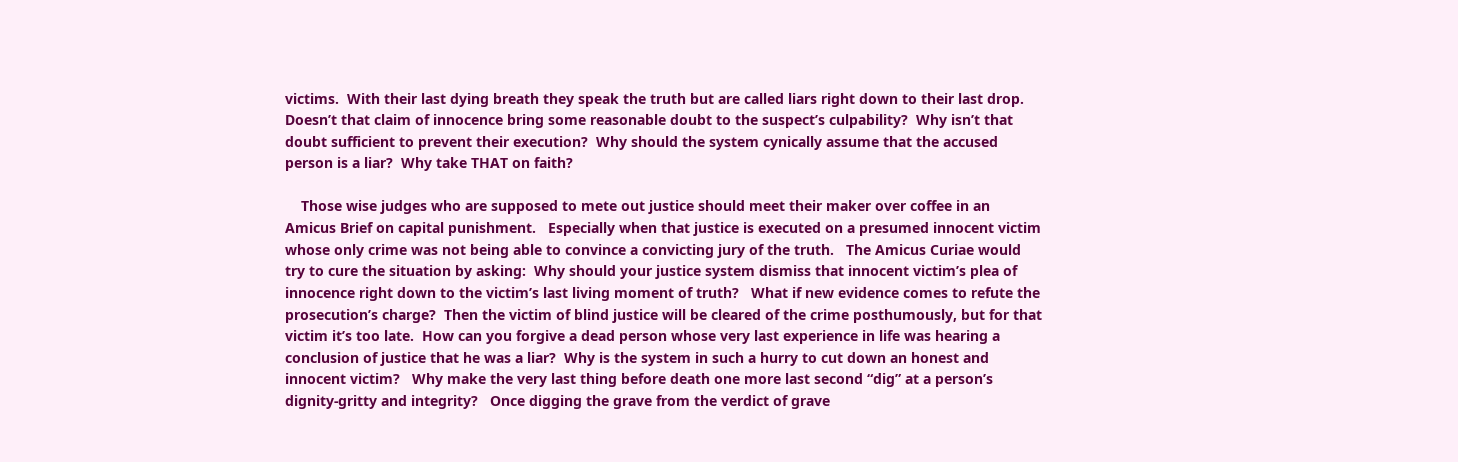victims.  With their last dying breath they speak the truth but are called liars right down to their last drop.  Doesn’t that claim of innocence bring some reasonable doubt to the suspect’s culpability?  Why isn’t that doubt sufficient to prevent their execution?  Why should the system cynically assume that the accused person is a liar?  Why take THAT on faith?

    Those wise judges who are supposed to mete out justice should meet their maker over coffee in an Amicus Brief on capital punishment.   Especially when that justice is executed on a presumed innocent victim whose only crime was not being able to convince a convicting jury of the truth.   The Amicus Curiae would try to cure the situation by asking:  Why should your justice system dismiss that innocent victim’s plea of innocence right down to the victim’s last living moment of truth?   What if new evidence comes to refute the prosecution’s charge?  Then the victim of blind justice will be cleared of the crime posthumously, but for that victim it’s too late.  How can you forgive a dead person whose very last experience in life was hearing a conclusion of justice that he was a liar?  Why is the system in such a hurry to cut down an honest and innocent victim?   Why make the very last thing before death one more last second “dig” at a person’s dignity-gritty and integrity?   Once digging the grave from the verdict of grave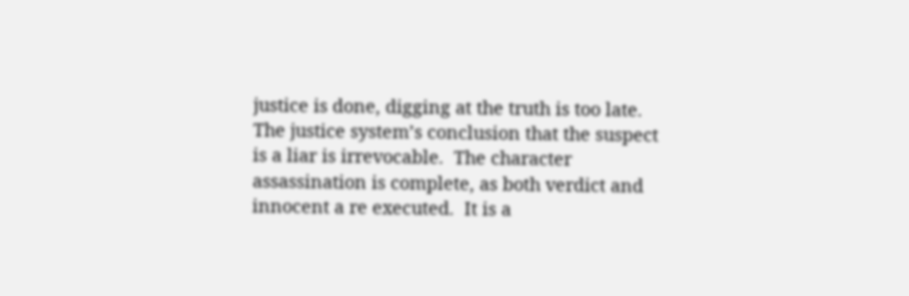justice is done, digging at the truth is too late.  The justice system’s conclusion that the suspect is a liar is irrevocable.  The character assassination is complete, as both verdict and innocent a re executed.  It is a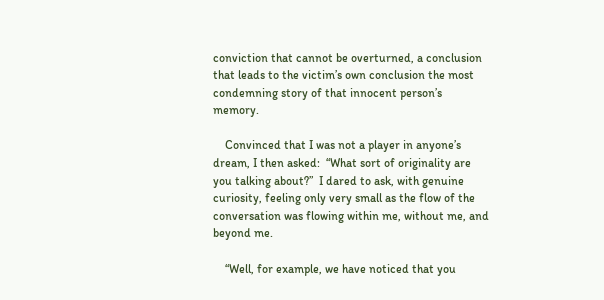conviction that cannot be overturned, a conclusion that leads to the victim’s own conclusion the most condemning story of that innocent person’s memory.

    Convinced that I was not a player in anyone’s dream, I then asked:  “What sort of originality are you talking about?”  I dared to ask, with genuine curiosity, feeling only very small as the flow of the conversation was flowing within me, without me, and beyond me.

    “Well, for example, we have noticed that you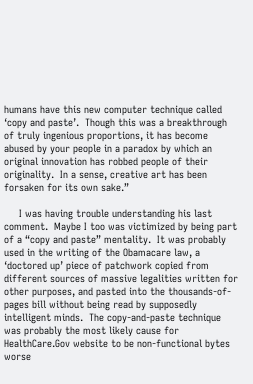humans have this new computer technique called ‘copy and paste’.  Though this was a breakthrough of truly ingenious proportions, it has become abused by your people in a paradox by which an original innovation has robbed people of their originality.  In a sense, creative art has been forsaken for its own sake.”

     I was having trouble understanding his last comment.  Maybe I too was victimized by being part of a “copy and paste” mentality.  It was probably used in the writing of the Obamacare law, a ‘doctored up’ piece of patchwork copied from different sources of massive legalities written for other purposes, and pasted into the thousands-of-pages bill without being read by supposedly intelligent minds.  The copy-and-paste technique was probably the most likely cause for HealthCare.Gov website to be non-functional bytes worse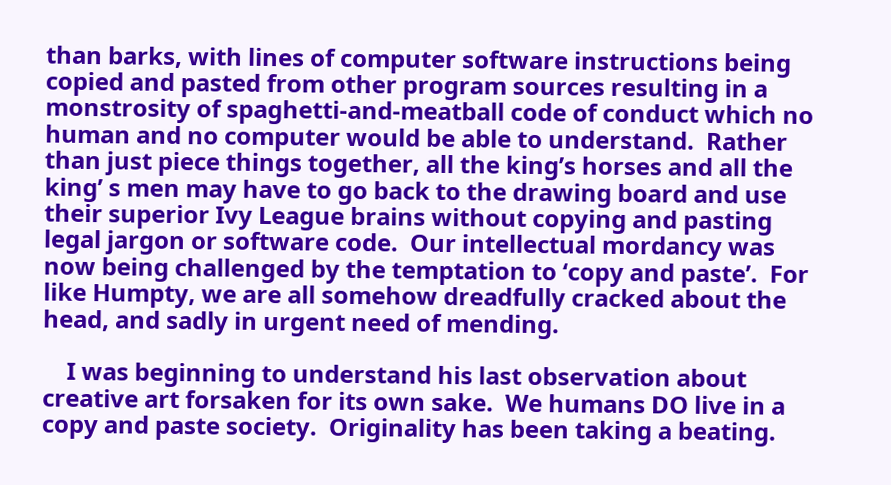than barks, with lines of computer software instructions being copied and pasted from other program sources resulting in a monstrosity of spaghetti-and-meatball code of conduct which no human and no computer would be able to understand.  Rather than just piece things together, all the king’s horses and all the king’ s men may have to go back to the drawing board and use their superior Ivy League brains without copying and pasting legal jargon or software code.  Our intellectual mordancy was now being challenged by the temptation to ‘copy and paste’.  For like Humpty, we are all somehow dreadfully cracked about the head, and sadly in urgent need of mending.

    I was beginning to understand his last observation about creative art forsaken for its own sake.  We humans DO live in a copy and paste society.  Originality has been taking a beating.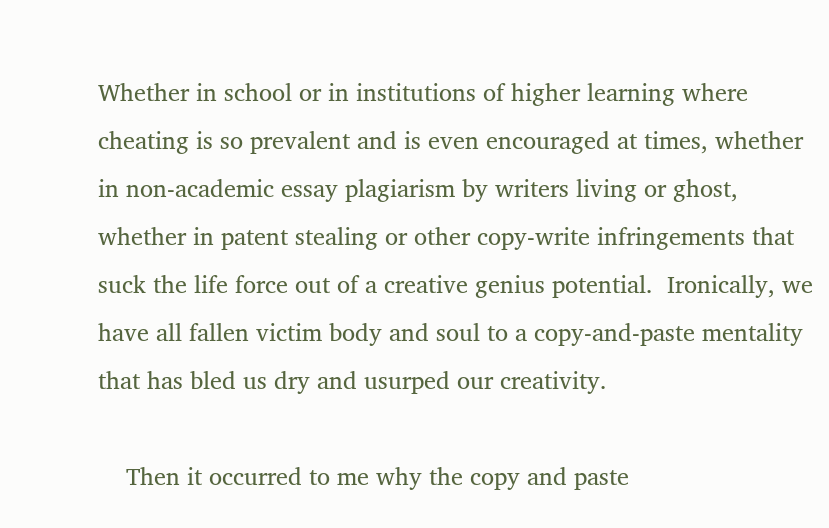Whether in school or in institutions of higher learning where cheating is so prevalent and is even encouraged at times, whether in non-academic essay plagiarism by writers living or ghost, whether in patent stealing or other copy-write infringements that suck the life force out of a creative genius potential.  Ironically, we have all fallen victim body and soul to a copy-and-paste mentality that has bled us dry and usurped our creativity.

    Then it occurred to me why the copy and paste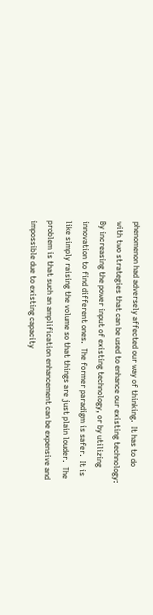phenomenon had adversely affected our way of thinking.  It has to do with two strategies that can be used to enhance our existing technology:  By increasing the power input of existing technology, or by utilizing innovation to find different ones.  The former paradigm is safer.  It is like simply raising the volume so that things are just plain louder.  The problem is that such an amplification enhancement can be expensive and impossible due to existing capacity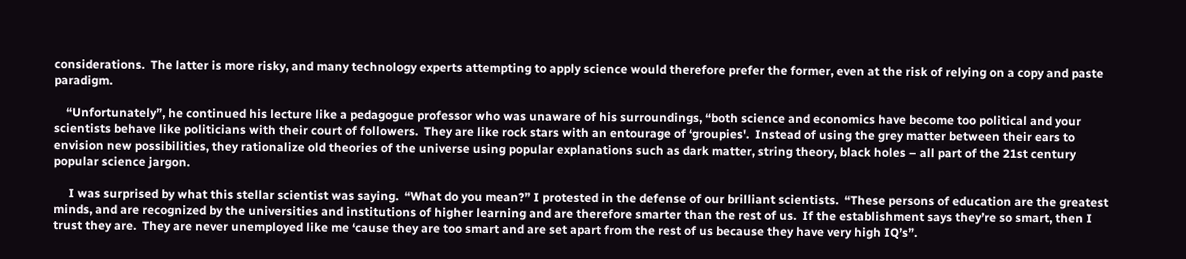considerations.  The latter is more risky, and many technology experts attempting to apply science would therefore prefer the former, even at the risk of relying on a copy and paste paradigm.

    “Unfortunately”, he continued his lecture like a pedagogue professor who was unaware of his surroundings, “both science and economics have become too political and your scientists behave like politicians with their court of followers.  They are like rock stars with an entourage of ‘groupies'.  Instead of using the grey matter between their ears to envision new possibilities, they rationalize old theories of the universe using popular explanations such as dark matter, string theory, black holes – all part of the 21st century popular science jargon.

     I was surprised by what this stellar scientist was saying.  “What do you mean?” I protested in the defense of our brilliant scientists.  “These persons of education are the greatest minds, and are recognized by the universities and institutions of higher learning and are therefore smarter than the rest of us.  If the establishment says they’re so smart, then I trust they are.  They are never unemployed like me ‘cause they are too smart and are set apart from the rest of us because they have very high IQ’s”.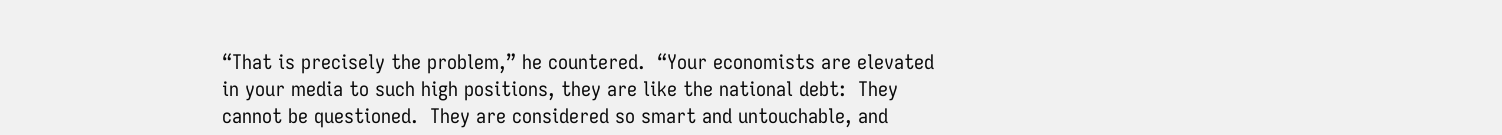“That is precisely the problem,” he countered.  “Your economists are elevated in your media to such high positions, they are like the national debt:  They cannot be questioned.  They are considered so smart and untouchable, and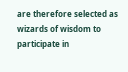are therefore selected as wizards of wisdom to participate in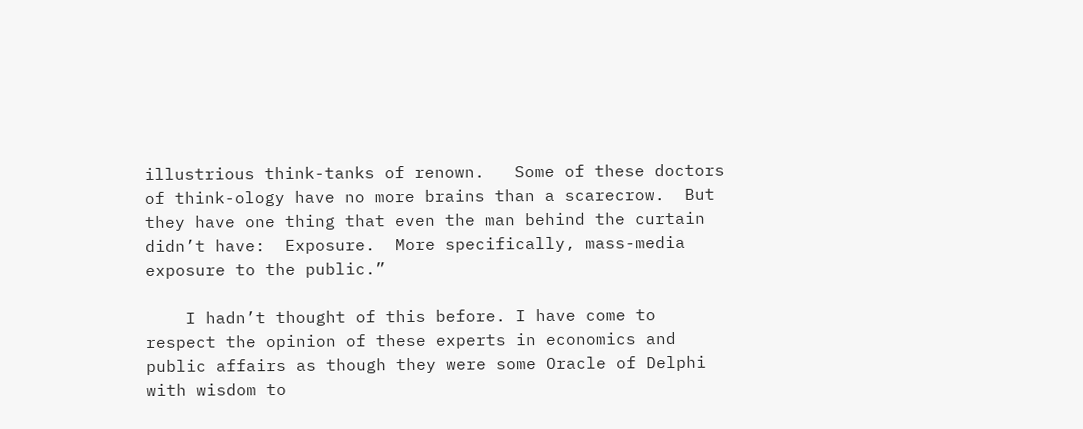illustrious think-tanks of renown.   Some of these doctors of think-ology have no more brains than a scarecrow.  But they have one thing that even the man behind the curtain didn’t have:  Exposure.  More specifically, mass-media exposure to the public.”

    I hadn’t thought of this before. I have come to respect the opinion of these experts in economics and public affairs as though they were some Oracle of Delphi with wisdom to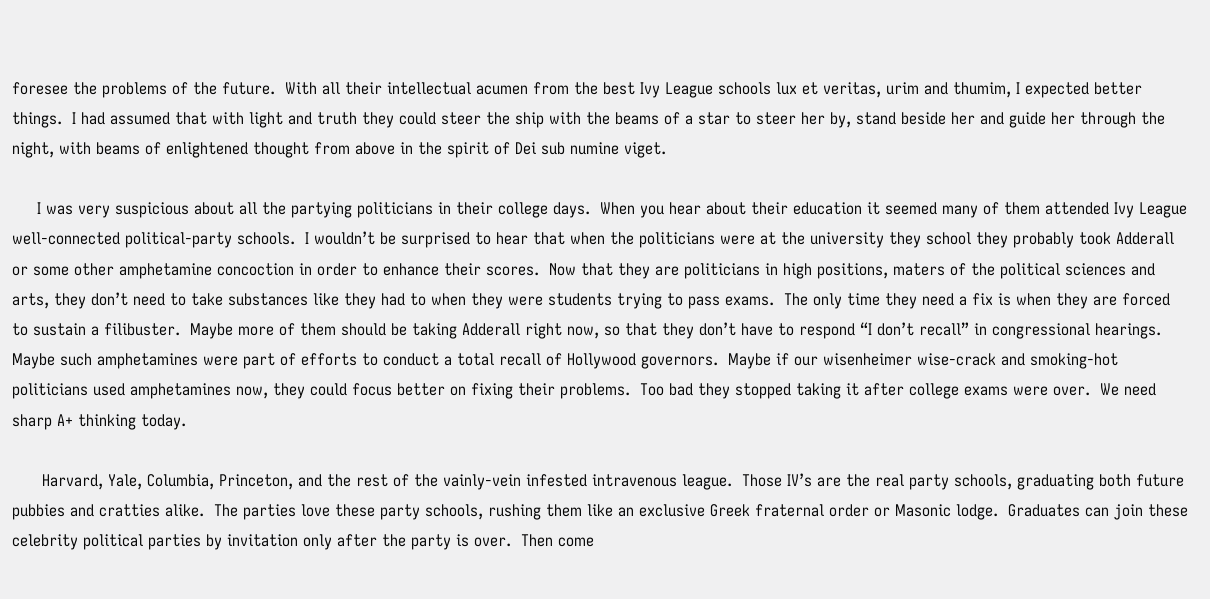foresee the problems of the future.  With all their intellectual acumen from the best Ivy League schools lux et veritas, urim and thumim, I expected better things.  I had assumed that with light and truth they could steer the ship with the beams of a star to steer her by, stand beside her and guide her through the night, with beams of enlightened thought from above in the spirit of Dei sub numine viget.

     I was very suspicious about all the partying politicians in their college days.  When you hear about their education it seemed many of them attended Ivy League well-connected political-party schools.  I wouldn’t be surprised to hear that when the politicians were at the university they school they probably took Adderall or some other amphetamine concoction in order to enhance their scores.  Now that they are politicians in high positions, maters of the political sciences and arts, they don’t need to take substances like they had to when they were students trying to pass exams.  The only time they need a fix is when they are forced to sustain a filibuster.  Maybe more of them should be taking Adderall right now, so that they don’t have to respond “I don’t recall” in congressional hearings.    Maybe such amphetamines were part of efforts to conduct a total recall of Hollywood governors.  Maybe if our wisenheimer wise-crack and smoking-hot politicians used amphetamines now, they could focus better on fixing their problems.  Too bad they stopped taking it after college exams were over.  We need sharp A+ thinking today.

      Harvard, Yale, Columbia, Princeton, and the rest of the vainly-vein infested intravenous league.  Those IV’s are the real party schools, graduating both future pubbies and cratties alike.  The parties love these party schools, rushing them like an exclusive Greek fraternal order or Masonic lodge.  Graduates can join these celebrity political parties by invitation only after the party is over.  Then come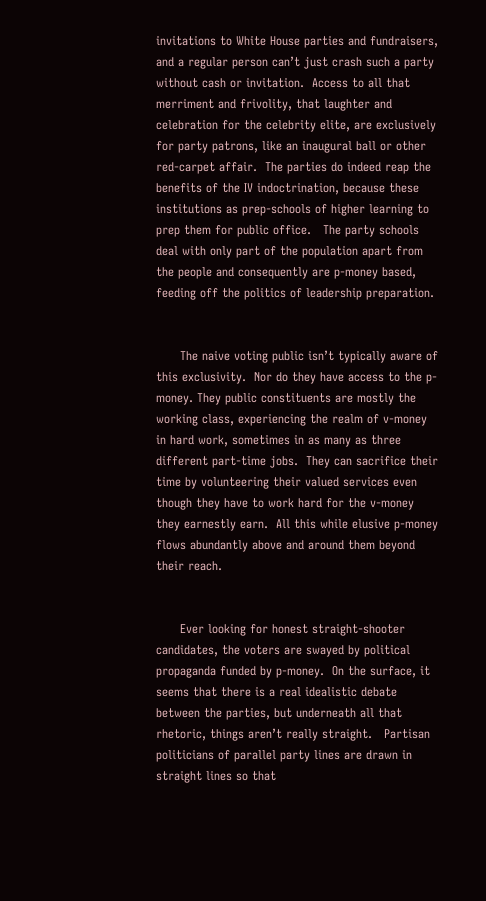invitations to White House parties and fundraisers, and a regular person can’t just crash such a party without cash or invitation.  Access to all that merriment and frivolity, that laughter and celebration for the celebrity elite, are exclusively for party patrons, like an inaugural ball or other red-carpet affair.  The parties do indeed reap the benefits of the IV indoctrination, because these institutions as prep-schools of higher learning to prep them for public office.   The party schools deal with only part of the population apart from the people and consequently are p-money based, feeding off the politics of leadership preparation.


      The naive voting public isn’t typically aware of this exclusivity.  Nor do they have access to the p-money. They public constituents are mostly the working class, experiencing the realm of v-money in hard work, sometimes in as many as three different part-time jobs.  They can sacrifice their time by volunteering their valued services even though they have to work hard for the v-money they earnestly earn.  All this while elusive p-money flows abundantly above and around them beyond their reach.


      Ever looking for honest straight-shooter candidates, the voters are swayed by political propaganda funded by p-money.  On the surface, it seems that there is a real idealistic debate between the parties, but underneath all that rhetoric, things aren’t really straight.   Partisan politicians of parallel party lines are drawn in straight lines so that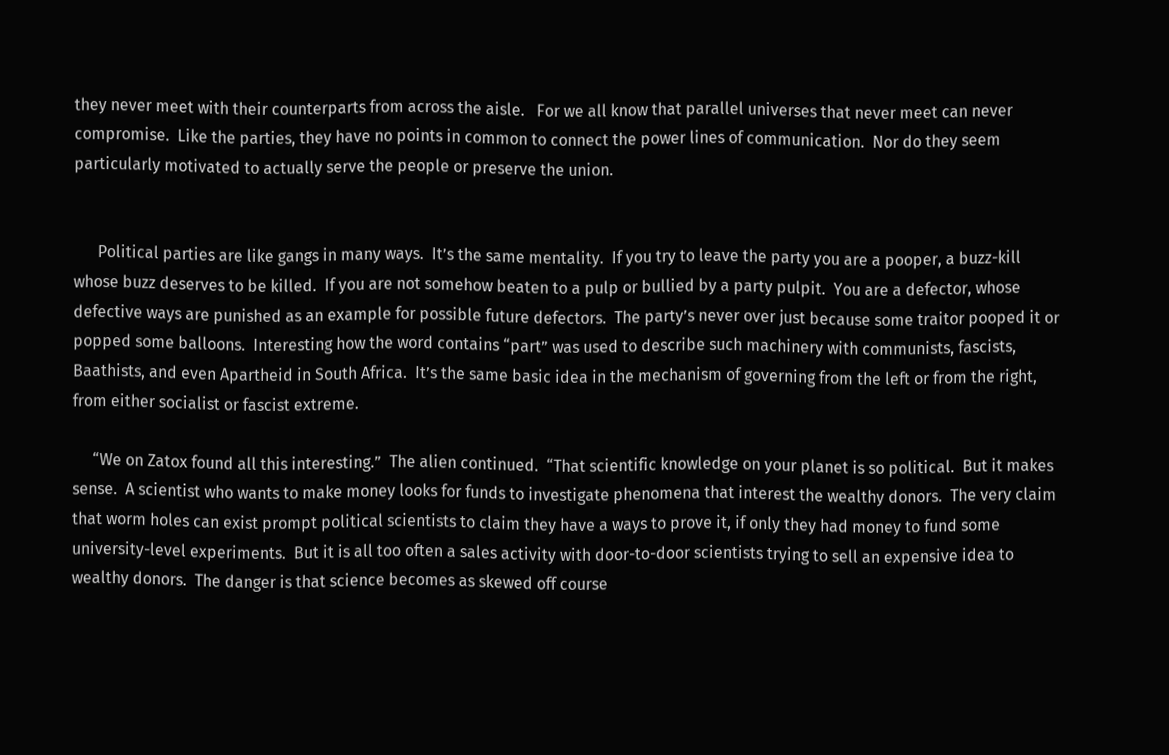they never meet with their counterparts from across the aisle.   For we all know that parallel universes that never meet can never compromise.  Like the parties, they have no points in common to connect the power lines of communication.  Nor do they seem particularly motivated to actually serve the people or preserve the union.


      Political parties are like gangs in many ways.  It’s the same mentality.  If you try to leave the party you are a pooper, a buzz-kill whose buzz deserves to be killed.  If you are not somehow beaten to a pulp or bullied by a party pulpit.  You are a defector, whose defective ways are punished as an example for possible future defectors.  The party’s never over just because some traitor pooped it or popped some balloons.  Interesting how the word contains “part” was used to describe such machinery with communists, fascists, Baathists, and even Apartheid in South Africa.  It’s the same basic idea in the mechanism of governing from the left or from the right, from either socialist or fascist extreme.

     “We on Zatox found all this interesting.”  The alien continued.  “That scientific knowledge on your planet is so political.  But it makes sense.  A scientist who wants to make money looks for funds to investigate phenomena that interest the wealthy donors.  The very claim that worm holes can exist prompt political scientists to claim they have a ways to prove it, if only they had money to fund some university-level experiments.  But it is all too often a sales activity with door-to-door scientists trying to sell an expensive idea to wealthy donors.  The danger is that science becomes as skewed off course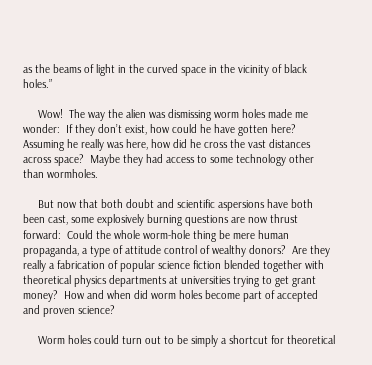as the beams of light in the curved space in the vicinity of black holes.”

     Wow!  The way the alien was dismissing worm holes made me wonder:  If they don’t exist, how could he have gotten here?  Assuming he really was here, how did he cross the vast distances across space?  Maybe they had access to some technology other than wormholes.

     But now that both doubt and scientific aspersions have both been cast, some explosively burning questions are now thrust forward:  Could the whole worm-hole thing be mere human propaganda, a type of attitude control of wealthy donors?  Are they really a fabrication of popular science fiction blended together with theoretical physics departments at universities trying to get grant money?  How and when did worm holes become part of accepted and proven science?

     Worm holes could turn out to be simply a shortcut for theoretical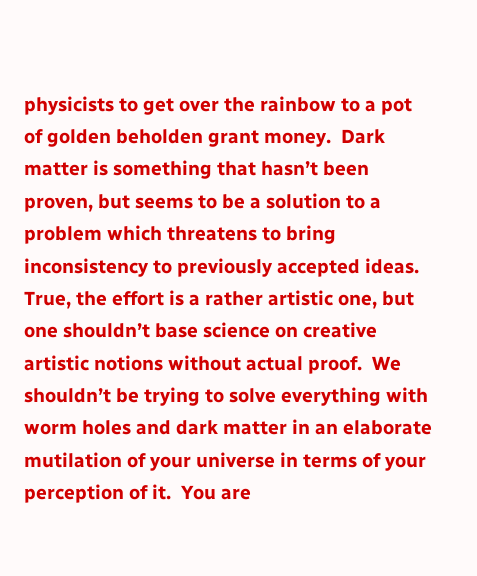physicists to get over the rainbow to a pot of golden beholden grant money.  Dark matter is something that hasn’t been proven, but seems to be a solution to a problem which threatens to bring inconsistency to previously accepted ideas.  True, the effort is a rather artistic one, but one shouldn’t base science on creative artistic notions without actual proof.  We shouldn’t be trying to solve everything with worm holes and dark matter in an elaborate mutilation of your universe in terms of your perception of it.  You are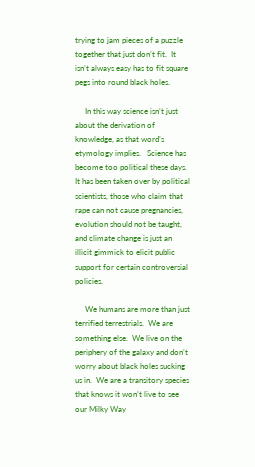trying to jam pieces of a puzzle together that just don’t fit.  It isn’t always easy has to fit square pegs into round black holes.

     In this way science isn’t just about the derivation of knowledge, as that word’s etymology implies.   Science has become too political these days.  It has been taken over by political scientists, those who claim that rape can not cause pregnancies, evolution should not be taught, and climate change is just an illicit gimmick to elicit public support for certain controversial policies.

     We humans are more than just terrified terrestrials.  We are something else.  We live on the periphery of the galaxy and don’t worry about black holes sucking us in.  We are a transitory species that knows it won’t live to see our Milky Way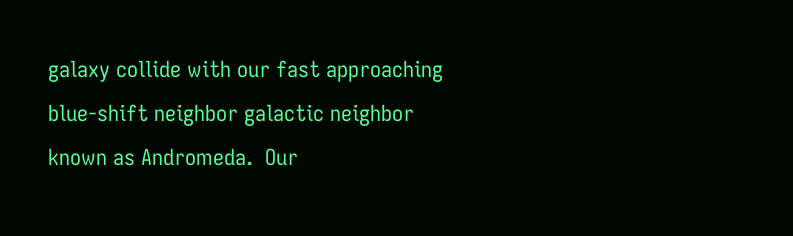galaxy collide with our fast approaching blue-shift neighbor galactic neighbor known as Andromeda.  Our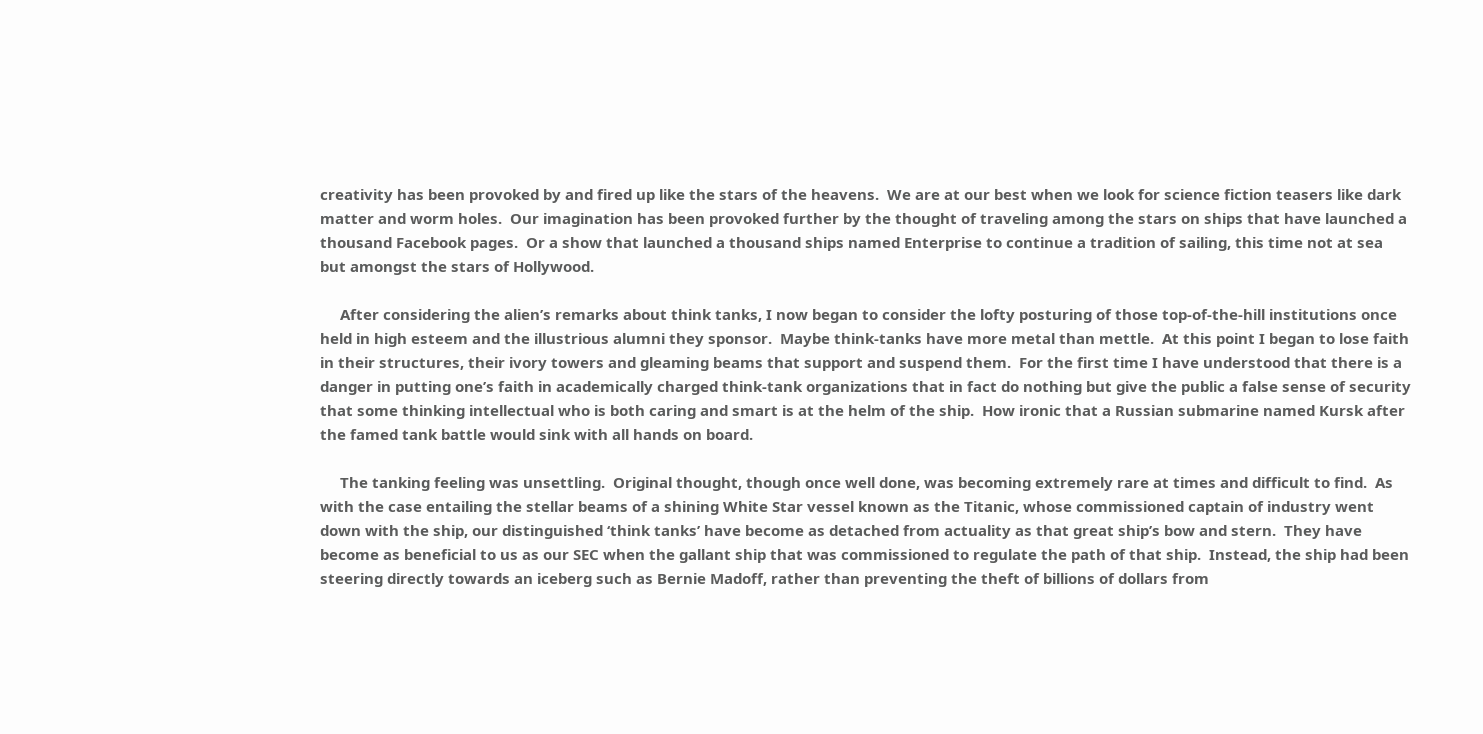creativity has been provoked by and fired up like the stars of the heavens.  We are at our best when we look for science fiction teasers like dark matter and worm holes.  Our imagination has been provoked further by the thought of traveling among the stars on ships that have launched a thousand Facebook pages.  Or a show that launched a thousand ships named Enterprise to continue a tradition of sailing, this time not at sea but amongst the stars of Hollywood.

     After considering the alien’s remarks about think tanks, I now began to consider the lofty posturing of those top-of-the-hill institutions once held in high esteem and the illustrious alumni they sponsor.  Maybe think-tanks have more metal than mettle.  At this point I began to lose faith in their structures, their ivory towers and gleaming beams that support and suspend them.  For the first time I have understood that there is a danger in putting one’s faith in academically charged think-tank organizations that in fact do nothing but give the public a false sense of security that some thinking intellectual who is both caring and smart is at the helm of the ship.  How ironic that a Russian submarine named Kursk after the famed tank battle would sink with all hands on board.

     The tanking feeling was unsettling.  Original thought, though once well done, was becoming extremely rare at times and difficult to find.  As with the case entailing the stellar beams of a shining White Star vessel known as the Titanic, whose commissioned captain of industry went down with the ship, our distinguished ‘think tanks’ have become as detached from actuality as that great ship’s bow and stern.  They have become as beneficial to us as our SEC when the gallant ship that was commissioned to regulate the path of that ship.  Instead, the ship had been steering directly towards an iceberg such as Bernie Madoff, rather than preventing the theft of billions of dollars from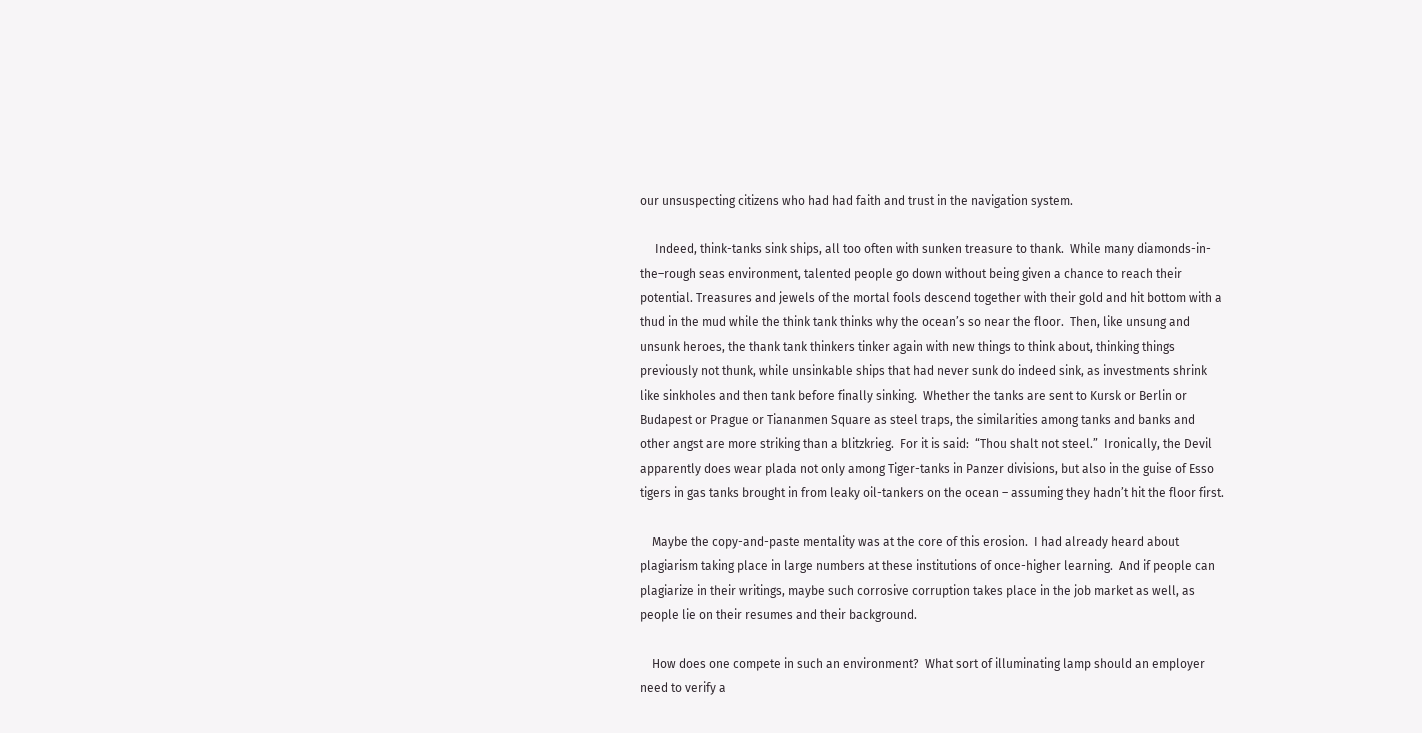our unsuspecting citizens who had had faith and trust in the navigation system.

     Indeed, think-tanks sink ships, all too often with sunken treasure to thank.  While many diamonds-in-the–rough seas environment, talented people go down without being given a chance to reach their potential. Treasures and jewels of the mortal fools descend together with their gold and hit bottom with a thud in the mud while the think tank thinks why the ocean’s so near the floor.  Then, like unsung and unsunk heroes, the thank tank thinkers tinker again with new things to think about, thinking things previously not thunk, while unsinkable ships that had never sunk do indeed sink, as investments shrink like sinkholes and then tank before finally sinking.  Whether the tanks are sent to Kursk or Berlin or Budapest or Prague or Tiananmen Square as steel traps, the similarities among tanks and banks and other angst are more striking than a blitzkrieg.  For it is said:  “Thou shalt not steel.”  Ironically, the Devil apparently does wear plada not only among Tiger-tanks in Panzer divisions, but also in the guise of Esso tigers in gas tanks brought in from leaky oil-tankers on the ocean – assuming they hadn’t hit the floor first.

    Maybe the copy-and-paste mentality was at the core of this erosion.  I had already heard about plagiarism taking place in large numbers at these institutions of once-higher learning.  And if people can plagiarize in their writings, maybe such corrosive corruption takes place in the job market as well, as people lie on their resumes and their background.

    How does one compete in such an environment?  What sort of illuminating lamp should an employer need to verify a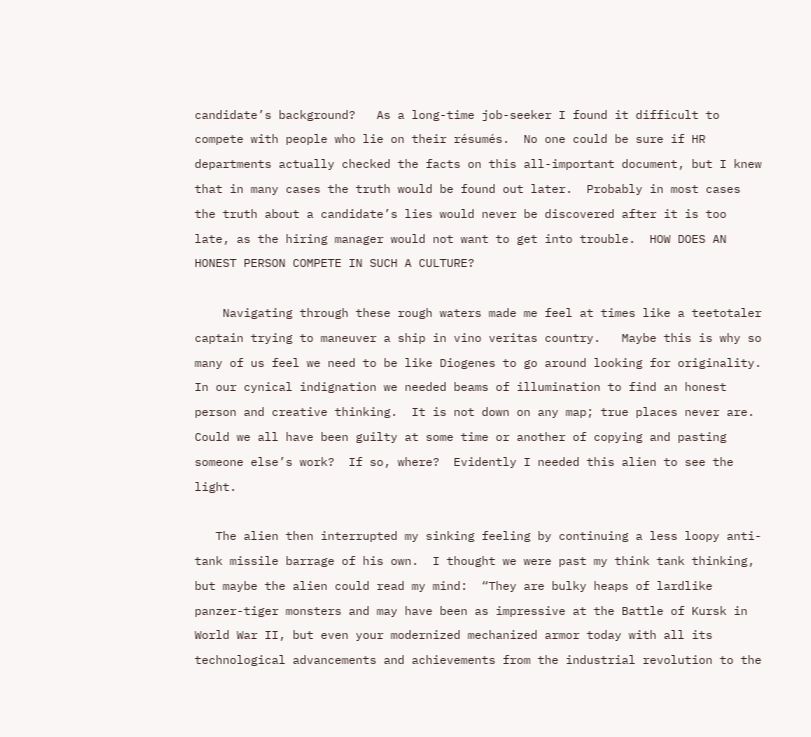candidate’s background?   As a long-time job-seeker I found it difficult to compete with people who lie on their résumés.  No one could be sure if HR departments actually checked the facts on this all-important document, but I knew that in many cases the truth would be found out later.  Probably in most cases the truth about a candidate’s lies would never be discovered after it is too late, as the hiring manager would not want to get into trouble.  HOW DOES AN HONEST PERSON COMPETE IN SUCH A CULTURE?

    Navigating through these rough waters made me feel at times like a teetotaler captain trying to maneuver a ship in vino veritas country.   Maybe this is why so many of us feel we need to be like Diogenes to go around looking for originality.  In our cynical indignation we needed beams of illumination to find an honest person and creative thinking.  It is not down on any map; true places never are.   Could we all have been guilty at some time or another of copying and pasting someone else’s work?  If so, where?  Evidently I needed this alien to see the light.

   The alien then interrupted my sinking feeling by continuing a less loopy anti-tank missile barrage of his own.  I thought we were past my think tank thinking, but maybe the alien could read my mind:  “They are bulky heaps of lardlike panzer-tiger monsters and may have been as impressive at the Battle of Kursk in World War II, but even your modernized mechanized armor today with all its technological advancements and achievements from the industrial revolution to the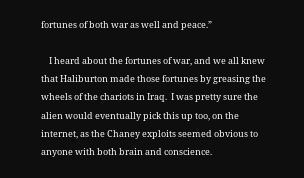fortunes of both war as well and peace.”

    I heard about the fortunes of war, and we all knew that Haliburton made those fortunes by greasing the wheels of the chariots in Iraq.  I was pretty sure the alien would eventually pick this up too, on the internet, as the Chaney exploits seemed obvious to anyone with both brain and conscience.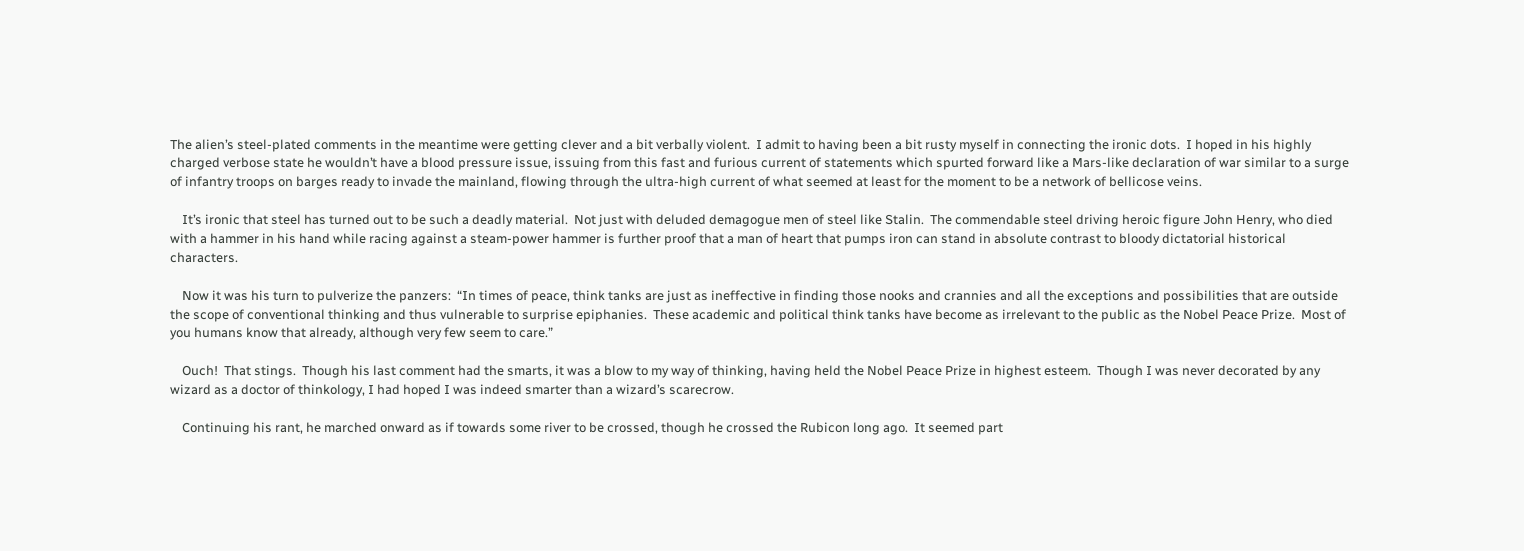The alien’s steel-plated comments in the meantime were getting clever and a bit verbally violent.  I admit to having been a bit rusty myself in connecting the ironic dots.  I hoped in his highly charged verbose state he wouldn’t have a blood pressure issue, issuing from this fast and furious current of statements which spurted forward like a Mars-like declaration of war similar to a surge of infantry troops on barges ready to invade the mainland, flowing through the ultra-high current of what seemed at least for the moment to be a network of bellicose veins.

    It’s ironic that steel has turned out to be such a deadly material.  Not just with deluded demagogue men of steel like Stalin.  The commendable steel driving heroic figure John Henry, who died with a hammer in his hand while racing against a steam-power hammer is further proof that a man of heart that pumps iron can stand in absolute contrast to bloody dictatorial historical characters.

    Now it was his turn to pulverize the panzers:  “In times of peace, think tanks are just as ineffective in finding those nooks and crannies and all the exceptions and possibilities that are outside the scope of conventional thinking and thus vulnerable to surprise epiphanies.  These academic and political think tanks have become as irrelevant to the public as the Nobel Peace Prize.  Most of you humans know that already, although very few seem to care.”

    Ouch!  That stings.  Though his last comment had the smarts, it was a blow to my way of thinking, having held the Nobel Peace Prize in highest esteem.  Though I was never decorated by any wizard as a doctor of thinkology, I had hoped I was indeed smarter than a wizard’s scarecrow.

    Continuing his rant, he marched onward as if towards some river to be crossed, though he crossed the Rubicon long ago.  It seemed part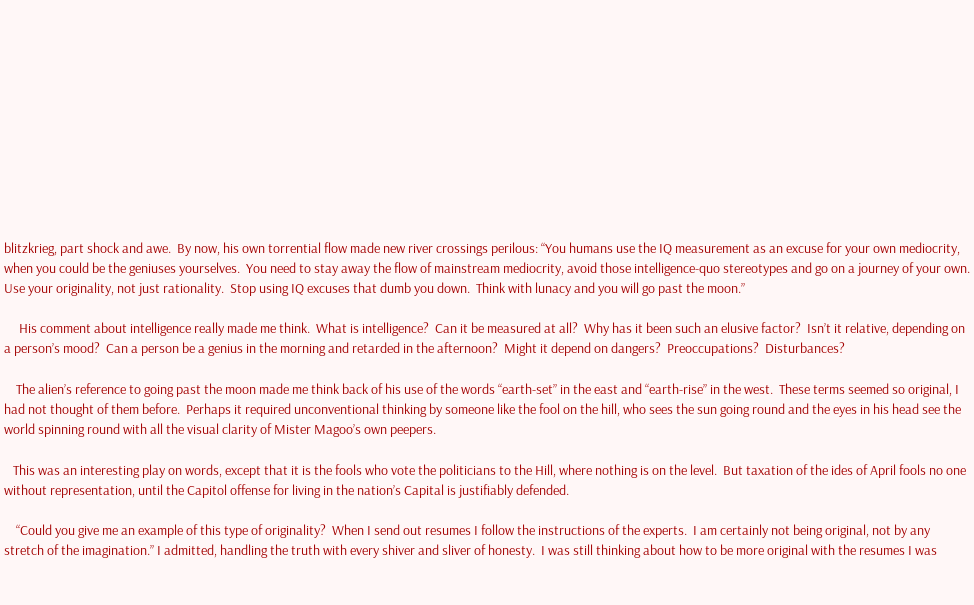blitzkrieg, part shock and awe.  By now, his own torrential flow made new river crossings perilous: “You humans use the IQ measurement as an excuse for your own mediocrity, when you could be the geniuses yourselves.  You need to stay away the flow of mainstream mediocrity, avoid those intelligence-quo stereotypes and go on a journey of your own.  Use your originality, not just rationality.  Stop using IQ excuses that dumb you down.  Think with lunacy and you will go past the moon.”

     His comment about intelligence really made me think.  What is intelligence?  Can it be measured at all?  Why has it been such an elusive factor?  Isn’t it relative, depending on a person’s mood?  Can a person be a genius in the morning and retarded in the afternoon?  Might it depend on dangers?  Preoccupations?  Disturbances?

    The alien’s reference to going past the moon made me think back of his use of the words “earth-set” in the east and “earth-rise” in the west.  These terms seemed so original, I had not thought of them before.  Perhaps it required unconventional thinking by someone like the fool on the hill, who sees the sun going round and the eyes in his head see the world spinning round with all the visual clarity of Mister Magoo’s own peepers.

   This was an interesting play on words, except that it is the fools who vote the politicians to the Hill, where nothing is on the level.  But taxation of the ides of April fools no one without representation, until the Capitol offense for living in the nation’s Capital is justifiably defended.

    “Could you give me an example of this type of originality?  When I send out resumes I follow the instructions of the experts.  I am certainly not being original, not by any stretch of the imagination.” I admitted, handling the truth with every shiver and sliver of honesty.  I was still thinking about how to be more original with the resumes I was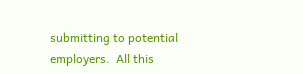submitting to potential employers.  All this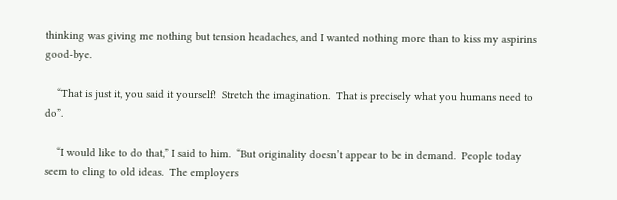thinking was giving me nothing but tension headaches, and I wanted nothing more than to kiss my aspirins good-bye.

    “That is just it, you said it yourself!  Stretch the imagination.  That is precisely what you humans need to do”.

    “I would like to do that,” I said to him.  “But originality doesn’t appear to be in demand.  People today seem to cling to old ideas.  The employers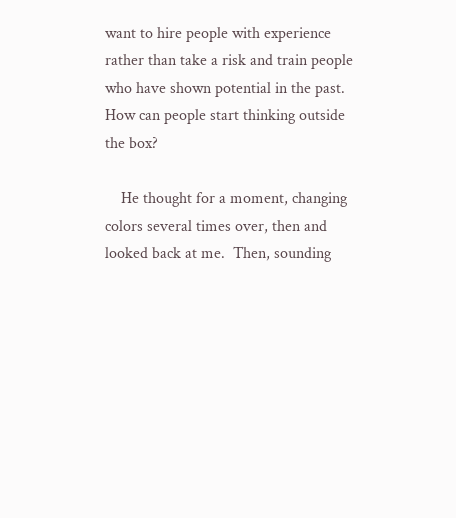want to hire people with experience rather than take a risk and train people who have shown potential in the past.  How can people start thinking outside the box?

    He thought for a moment, changing colors several times over, then and looked back at me.  Then, sounding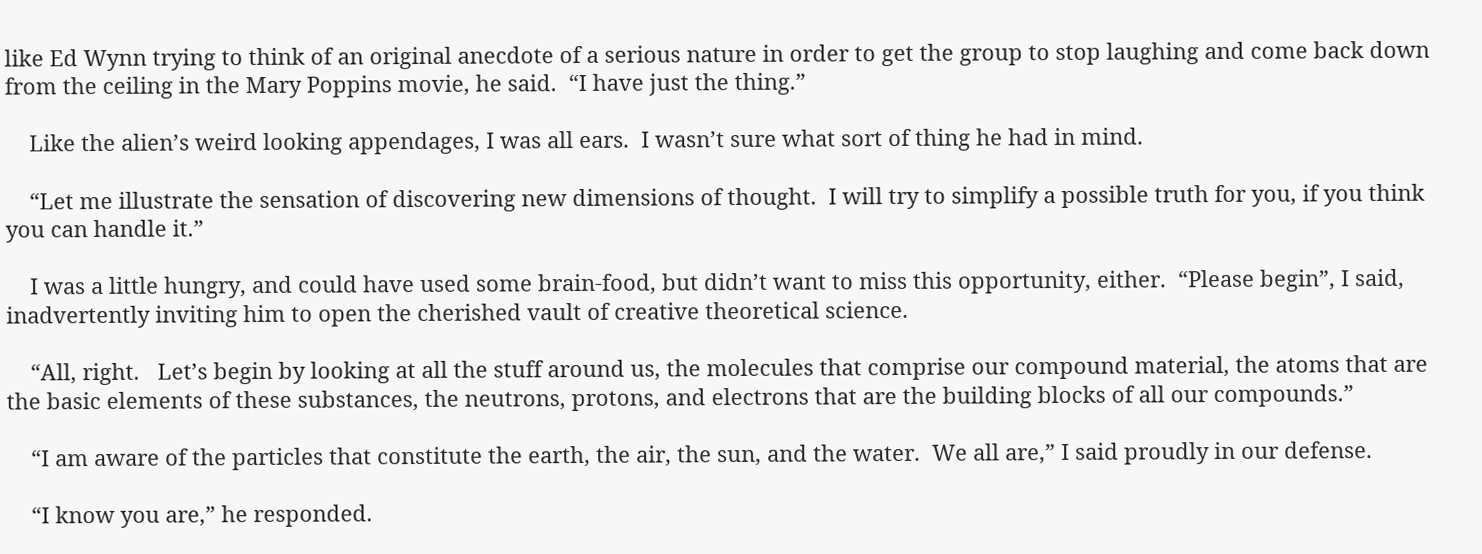like Ed Wynn trying to think of an original anecdote of a serious nature in order to get the group to stop laughing and come back down from the ceiling in the Mary Poppins movie, he said.  “I have just the thing.”

    Like the alien’s weird looking appendages, I was all ears.  I wasn’t sure what sort of thing he had in mind.

    “Let me illustrate the sensation of discovering new dimensions of thought.  I will try to simplify a possible truth for you, if you think you can handle it.”

    I was a little hungry, and could have used some brain-food, but didn’t want to miss this opportunity, either.  “Please begin”, I said, inadvertently inviting him to open the cherished vault of creative theoretical science.

    “All, right.   Let’s begin by looking at all the stuff around us, the molecules that comprise our compound material, the atoms that are the basic elements of these substances, the neutrons, protons, and electrons that are the building blocks of all our compounds.”

    “I am aware of the particles that constitute the earth, the air, the sun, and the water.  We all are,” I said proudly in our defense.

    “I know you are,” he responded.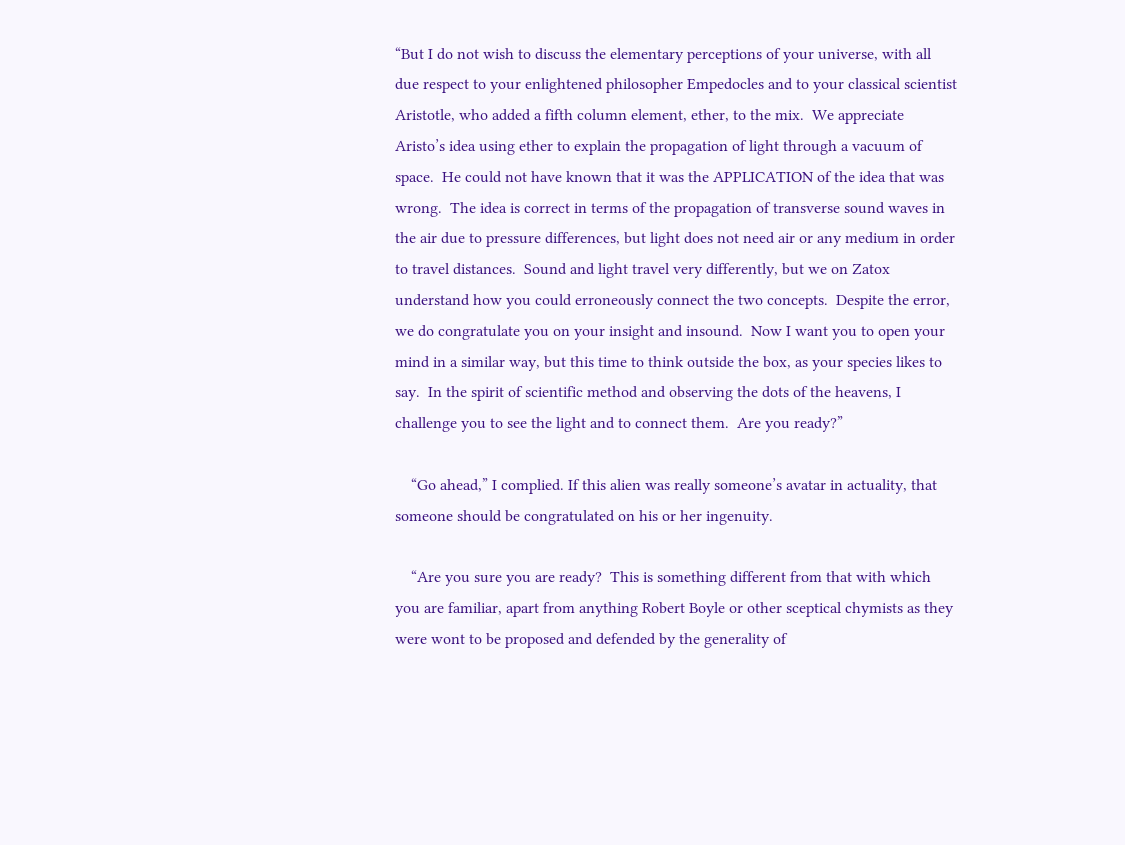“But I do not wish to discuss the elementary perceptions of your universe, with all due respect to your enlightened philosopher Empedocles and to your classical scientist Aristotle, who added a fifth column element, ether, to the mix.  We appreciate Aristo’s idea using ether to explain the propagation of light through a vacuum of space.  He could not have known that it was the APPLICATION of the idea that was wrong.  The idea is correct in terms of the propagation of transverse sound waves in the air due to pressure differences, but light does not need air or any medium in order to travel distances.  Sound and light travel very differently, but we on Zatox understand how you could erroneously connect the two concepts.  Despite the error, we do congratulate you on your insight and insound.  Now I want you to open your mind in a similar way, but this time to think outside the box, as your species likes to say.  In the spirit of scientific method and observing the dots of the heavens, I challenge you to see the light and to connect them.  Are you ready?”

    “Go ahead,” I complied. If this alien was really someone’s avatar in actuality, that someone should be congratulated on his or her ingenuity.

    “Are you sure you are ready?  This is something different from that with which you are familiar, apart from anything Robert Boyle or other sceptical chymists as they were wont to be proposed and defended by the generality of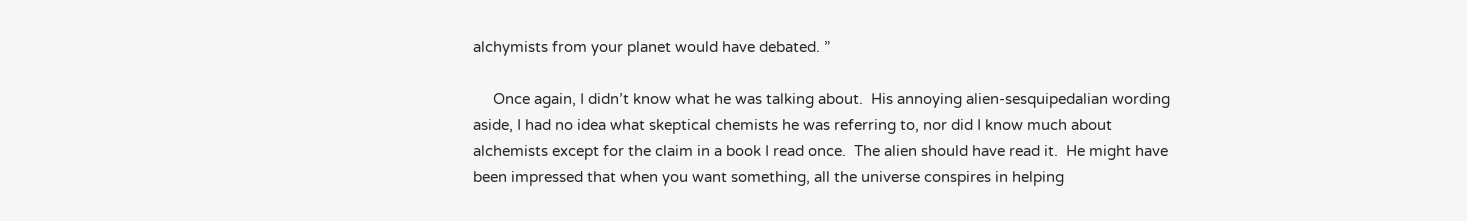alchymists from your planet would have debated. ”

     Once again, I didn’t know what he was talking about.  His annoying alien-sesquipedalian wording aside, I had no idea what skeptical chemists he was referring to, nor did I know much about alchemists except for the claim in a book I read once.  The alien should have read it.  He might have been impressed that when you want something, all the universe conspires in helping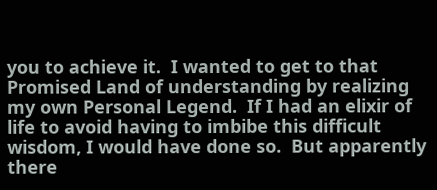you to achieve it.  I wanted to get to that Promised Land of understanding by realizing my own Personal Legend.  If I had an elixir of life to avoid having to imbibe this difficult wisdom, I would have done so.  But apparently there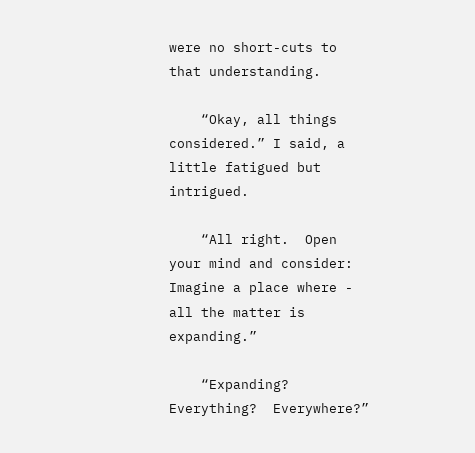were no short-cuts to that understanding.

    “Okay, all things considered.” I said, a little fatigued but intrigued.

    “All right.  Open your mind and consider:   Imagine a place where - all the matter is expanding.”

    “Expanding?  Everything?  Everywhere?”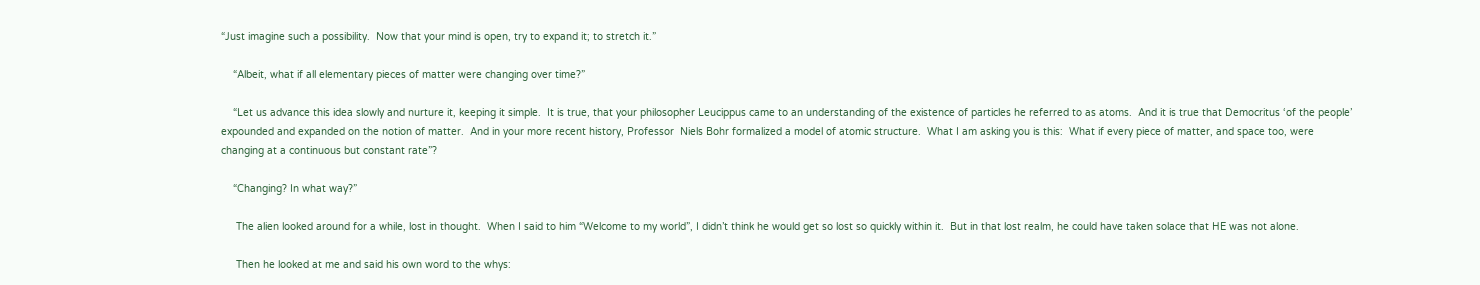“Just imagine such a possibility.  Now that your mind is open, try to expand it; to stretch it.”

    “Albeit, what if all elementary pieces of matter were changing over time?”

    “Let us advance this idea slowly and nurture it, keeping it simple.  It is true, that your philosopher Leucippus came to an understanding of the existence of particles he referred to as atoms.  And it is true that Democritus ‘of the people’ expounded and expanded on the notion of matter.  And in your more recent history, Professor  Niels Bohr formalized a model of atomic structure.  What I am asking you is this:  What if every piece of matter, and space too, were changing at a continuous but constant rate”?

    “Changing? In what way?”

     The alien looked around for a while, lost in thought.  When I said to him “Welcome to my world”, I didn’t think he would get so lost so quickly within it.  But in that lost realm, he could have taken solace that HE was not alone.

     Then he looked at me and said his own word to the whys: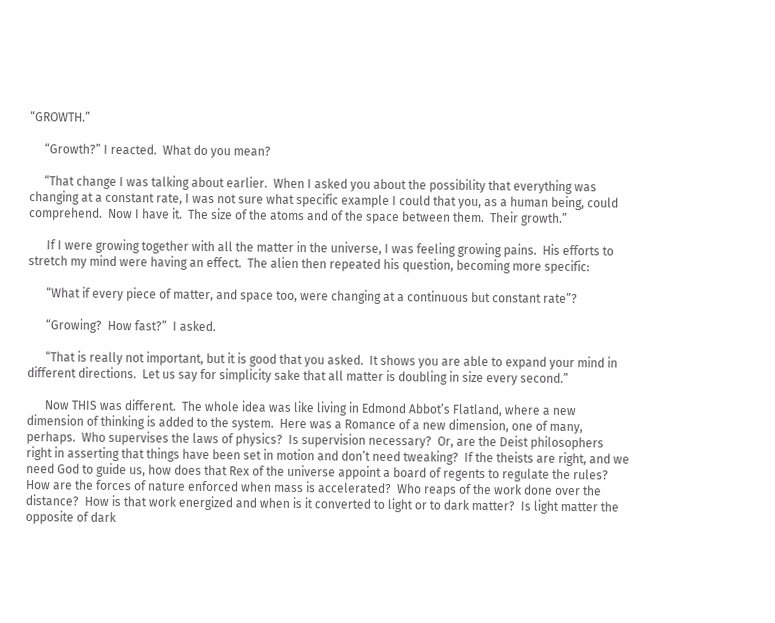“GROWTH.”

     “Growth?” I reacted.  What do you mean?

     “That change I was talking about earlier.  When I asked you about the possibility that everything was changing at a constant rate, I was not sure what specific example I could that you, as a human being, could comprehend.  Now I have it.  The size of the atoms and of the space between them.  Their growth.”

      If I were growing together with all the matter in the universe, I was feeling growing pains.  His efforts to stretch my mind were having an effect.  The alien then repeated his question, becoming more specific:

      “What if every piece of matter, and space too, were changing at a continuous but constant rate”?

      “Growing?  How fast?”  I asked.

      “That is really not important, but it is good that you asked.  It shows you are able to expand your mind in different directions.  Let us say for simplicity sake that all matter is doubling in size every second.”

      Now THIS was different.  The whole idea was like living in Edmond Abbot’s Flatland, where a new dimension of thinking is added to the system.  Here was a Romance of a new dimension, one of many, perhaps.  Who supervises the laws of physics?  Is supervision necessary?  Or, are the Deist philosophers right in asserting that things have been set in motion and don’t need tweaking?  If the theists are right, and we need God to guide us, how does that Rex of the universe appoint a board of regents to regulate the rules?  How are the forces of nature enforced when mass is accelerated?  Who reaps of the work done over the distance?  How is that work energized and when is it converted to light or to dark matter?  Is light matter the opposite of dark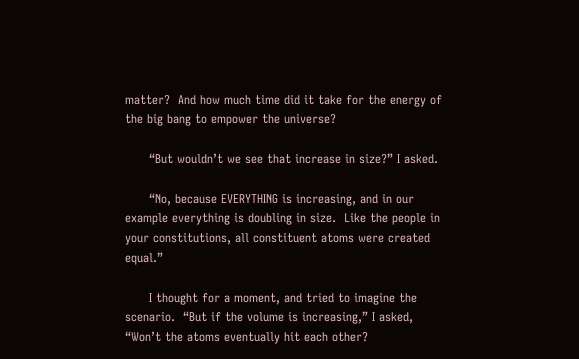matter?  And how much time did it take for the energy of the big bang to empower the universe?

      “But wouldn’t we see that increase in size?” I asked.

      “No, because EVERYTHING is increasing, and in our example everything is doubling in size.  Like the people in your constitutions, all constituent atoms were created equal.”

      I thought for a moment, and tried to imagine the scenario.  “But if the volume is increasing,” I asked, “Won’t the atoms eventually hit each other?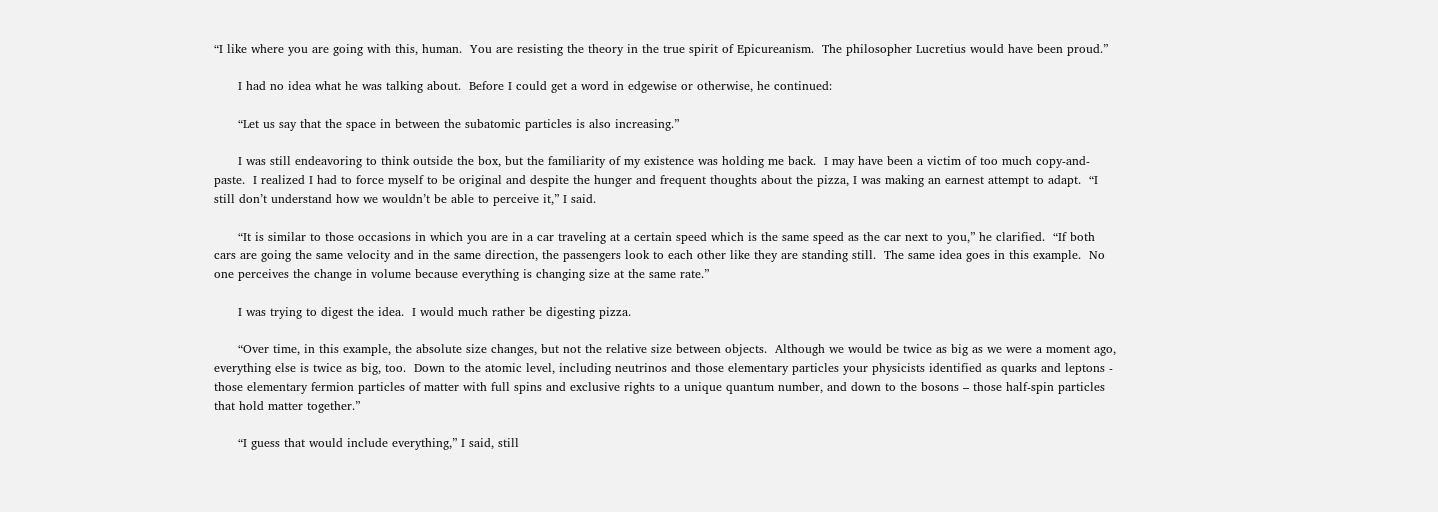“I like where you are going with this, human.  You are resisting the theory in the true spirit of Epicureanism.  The philosopher Lucretius would have been proud.”

      I had no idea what he was talking about.  Before I could get a word in edgewise or otherwise, he continued:

      “Let us say that the space in between the subatomic particles is also increasing.”

      I was still endeavoring to think outside the box, but the familiarity of my existence was holding me back.  I may have been a victim of too much copy-and-paste.  I realized I had to force myself to be original and despite the hunger and frequent thoughts about the pizza, I was making an earnest attempt to adapt.  “I still don’t understand how we wouldn’t be able to perceive it,” I said.

      “It is similar to those occasions in which you are in a car traveling at a certain speed which is the same speed as the car next to you,” he clarified.  “If both cars are going the same velocity and in the same direction, the passengers look to each other like they are standing still.  The same idea goes in this example.  No one perceives the change in volume because everything is changing size at the same rate.”

      I was trying to digest the idea.  I would much rather be digesting pizza.

      “Over time, in this example, the absolute size changes, but not the relative size between objects.  Although we would be twice as big as we were a moment ago, everything else is twice as big, too.  Down to the atomic level, including neutrinos and those elementary particles your physicists identified as quarks and leptons - those elementary fermion particles of matter with full spins and exclusive rights to a unique quantum number, and down to the bosons – those half-spin particles that hold matter together.”

      “I guess that would include everything,” I said, still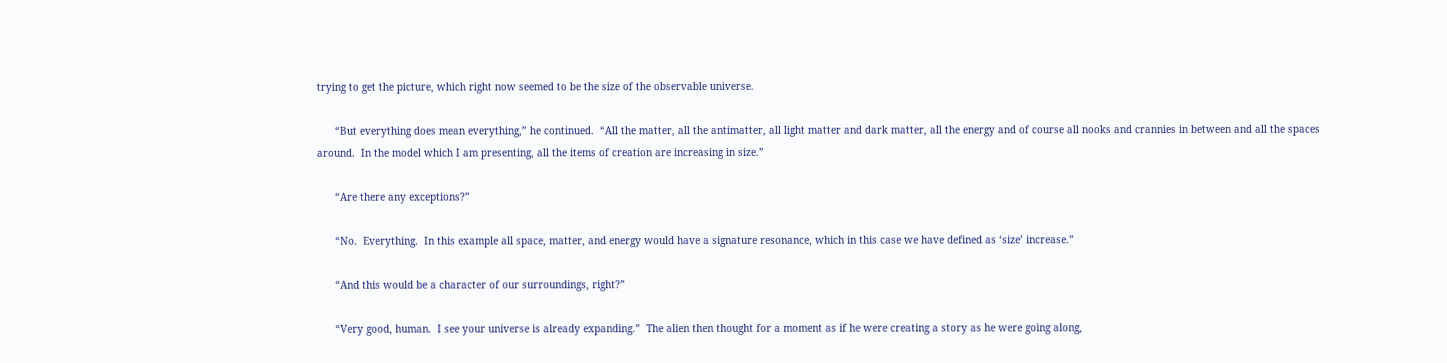trying to get the picture, which right now seemed to be the size of the observable universe.

      “But everything does mean everything,” he continued.  “All the matter, all the antimatter, all light matter and dark matter, all the energy and of course all nooks and crannies in between and all the spaces around.  In the model which I am presenting, all the items of creation are increasing in size.”

      “Are there any exceptions?”

      “No.  Everything.  In this example all space, matter, and energy would have a signature resonance, which in this case we have defined as ‘size’ increase.”

      “And this would be a character of our surroundings, right?”

      “Very good, human.  I see your universe is already expanding.”  The alien then thought for a moment as if he were creating a story as he were going along,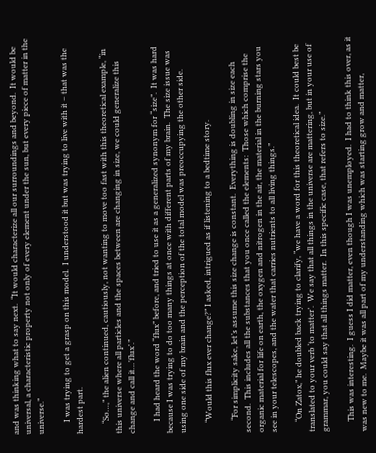and was thinking what to say next.  “It would characterize all our surroundings and beyond.  It would be universal, a characteristic property not only of every element under the sun, but every piece of matter in the universe.”

      I was trying to get a grasp on this model.  I understood it but was trying to live with it – that was the hardest part.

     “So…,” the alien continued, cautiously, not wanting to move too fast with this theoretical example, “in this universe where all particles and the spaces between are changing in size, we could generalize this change and call it…’flux’.”

      I had heard the word “flux” before, and tried to use it as a generalized synonym for “size”.  It was hard because I was trying to do too many things at once with different parts of my brain.  The size issue was using one side of my brain and the perception of the total model was preoccupying the other side.

     “Would this flux ever change?” I asked, intrigued as if listening to a bedtime story.

      “For simplicity sake, let’s assume this size change is constant.  Everything is doubling in size each second.  This includes all the substances that you once called the elements:  Those which comprise the organic material for life on earth, the oxygen and nitrogen in the air, the material in the burning stars you see in your telescopes, and the water that carries nutrients to all living things.”

     “On Zatox,” he doubled back trying to clarify, “we have a word for this theoretical idea.  It could best be translated to your verb ‘to matter’.  We say that all things in the universe are mattering, but in your use of grammar, you could say that all things matter.  In this specific case, that refers to size.”

     This was interesting.  I guess I did matter, even though I was unemployed.  I had to think this over, as it was new to me.  Maybe it was all part of my understanding which was starting grow and matter,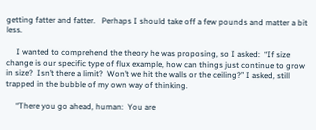getting fatter and fatter.   Perhaps I should take off a few pounds and matter a bit less.

     I wanted to comprehend the theory he was proposing, so I asked:  “If size change is our specific type of flux example, how can things just continue to grow in size?  Isn’t there a limit?  Won’t we hit the walls or the ceiling?” I asked, still trapped in the bubble of my own way of thinking.

     “There you go ahead, human:  You are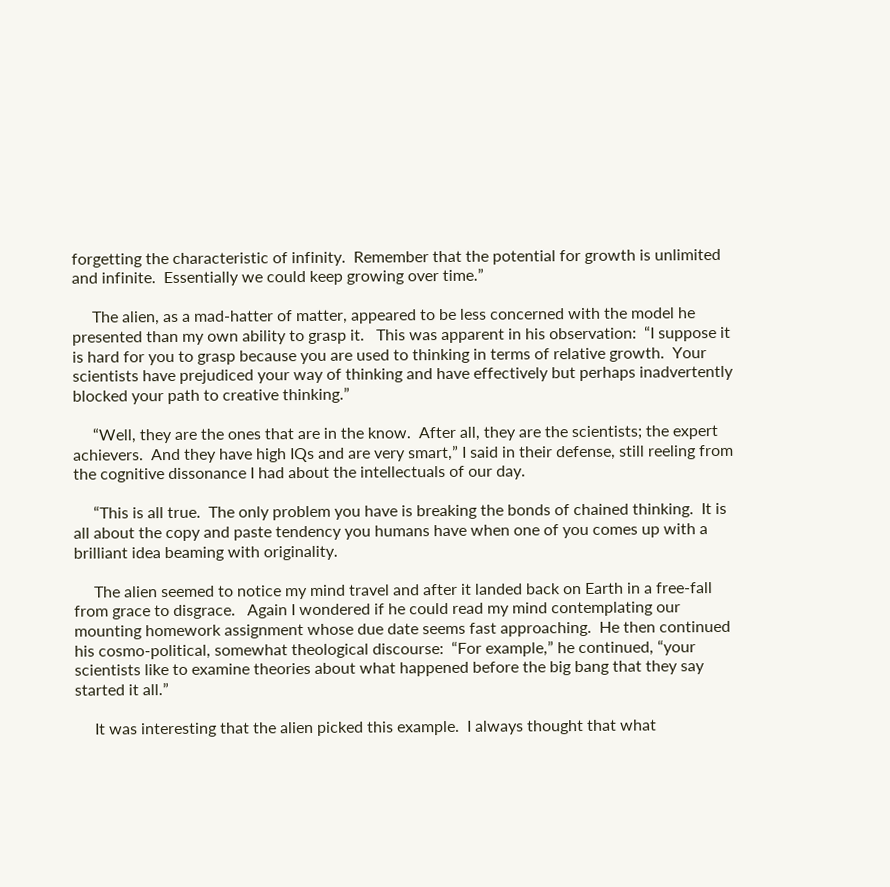forgetting the characteristic of infinity.  Remember that the potential for growth is unlimited and infinite.  Essentially we could keep growing over time.”

     The alien, as a mad-hatter of matter, appeared to be less concerned with the model he presented than my own ability to grasp it.   This was apparent in his observation:  “I suppose it is hard for you to grasp because you are used to thinking in terms of relative growth.  Your scientists have prejudiced your way of thinking and have effectively but perhaps inadvertently blocked your path to creative thinking.”

     “Well, they are the ones that are in the know.  After all, they are the scientists; the expert achievers.  And they have high IQs and are very smart,” I said in their defense, still reeling from the cognitive dissonance I had about the intellectuals of our day.

     “This is all true.  The only problem you have is breaking the bonds of chained thinking.  It is all about the copy and paste tendency you humans have when one of you comes up with a brilliant idea beaming with originality.

     The alien seemed to notice my mind travel and after it landed back on Earth in a free-fall from grace to disgrace.   Again I wondered if he could read my mind contemplating our mounting homework assignment whose due date seems fast approaching.  He then continued his cosmo-political, somewhat theological discourse:  “For example,” he continued, “your scientists like to examine theories about what happened before the big bang that they say started it all.”

     It was interesting that the alien picked this example.  I always thought that what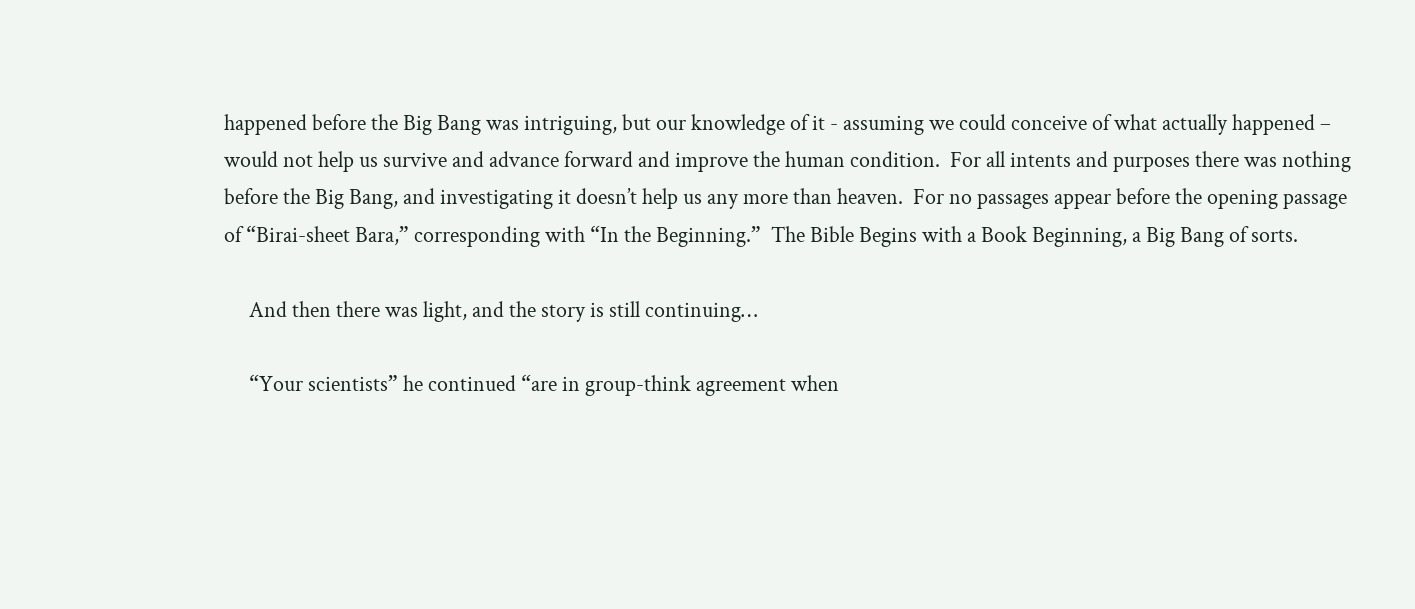happened before the Big Bang was intriguing, but our knowledge of it - assuming we could conceive of what actually happened – would not help us survive and advance forward and improve the human condition.  For all intents and purposes there was nothing before the Big Bang, and investigating it doesn’t help us any more than heaven.  For no passages appear before the opening passage of “Birai-sheet Bara,” corresponding with “In the Beginning.”  The Bible Begins with a Book Beginning, a Big Bang of sorts.

     And then there was light, and the story is still continuing…

     “Your scientists” he continued “are in group-think agreement when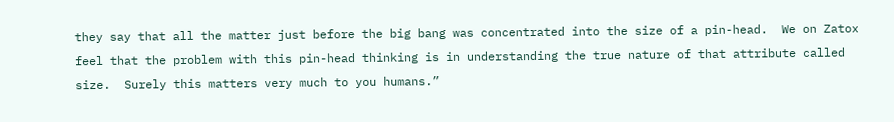they say that all the matter just before the big bang was concentrated into the size of a pin-head.  We on Zatox feel that the problem with this pin-head thinking is in understanding the true nature of that attribute called size.  Surely this matters very much to you humans.”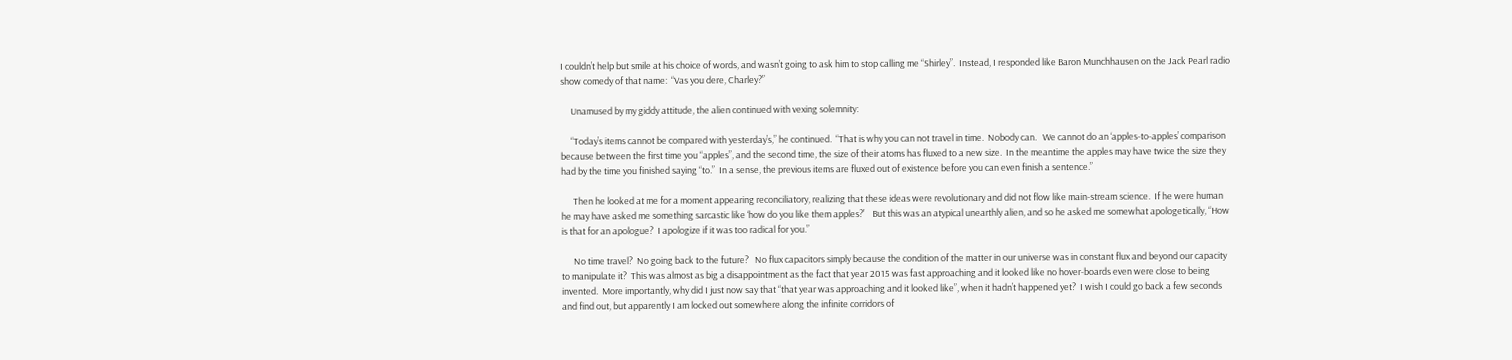I couldn’t help but smile at his choice of words, and wasn’t going to ask him to stop calling me “Shirley”.  Instead, I responded like Baron Munchhausen on the Jack Pearl radio show comedy of that name:  “Vas you dere, Charley?”

     Unamused by my giddy attitude, the alien continued with vexing solemnity:

     “Today’s items cannot be compared with yesterday’s,” he continued.  “That is why you can not travel in time.  Nobody can.   We cannot do an ‘apples-to-apples’ comparison because between the first time you “apples”, and the second time, the size of their atoms has fluxed to a new size.  In the meantime the apples may have twice the size they had by the time you finished saying “to.”  In a sense, the previous items are fluxed out of existence before you can even finish a sentence.”

      Then he looked at me for a moment appearing reconciliatory, realizing that these ideas were revolutionary and did not flow like main-stream science.  If he were human he may have asked me something sarcastic like ‘how do you like them apples?’    But this was an atypical unearthly alien, and so he asked me somewhat apologetically, “How is that for an apologue?  I apologize if it was too radical for you.”

      No time travel?  No going back to the future?   No flux capacitors simply because the condition of the matter in our universe was in constant flux and beyond our capacity to manipulate it?  This was almost as big a disappointment as the fact that year 2015 was fast approaching and it looked like no hover-boards even were close to being invented.  More importantly, why did I just now say that “that year was approaching and it looked like”, when it hadn’t happened yet?  I wish I could go back a few seconds and find out, but apparently I am locked out somewhere along the infinite corridors of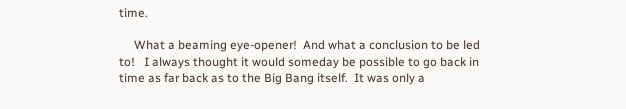time.

     What a beaming eye-opener!  And what a conclusion to be led to!   I always thought it would someday be possible to go back in time as far back as to the Big Bang itself.  It was only a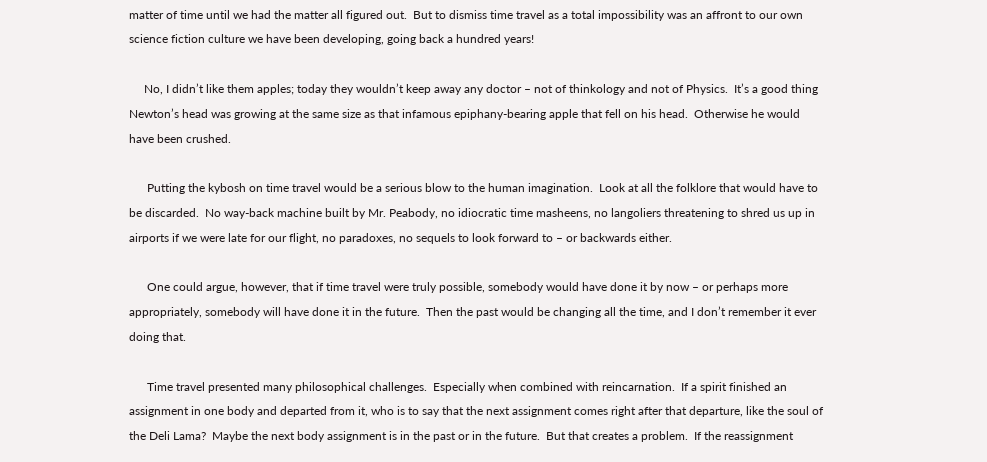matter of time until we had the matter all figured out.  But to dismiss time travel as a total impossibility was an affront to our own science fiction culture we have been developing, going back a hundred years!

     No, I didn’t like them apples; today they wouldn’t keep away any doctor – not of thinkology and not of Physics.  It’s a good thing Newton’s head was growing at the same size as that infamous epiphany-bearing apple that fell on his head.  Otherwise he would have been crushed.

      Putting the kybosh on time travel would be a serious blow to the human imagination.  Look at all the folklore that would have to be discarded.  No way-back machine built by Mr. Peabody, no idiocratic time masheens, no langoliers threatening to shred us up in airports if we were late for our flight, no paradoxes, no sequels to look forward to – or backwards either.

      One could argue, however, that if time travel were truly possible, somebody would have done it by now – or perhaps more appropriately, somebody will have done it in the future.  Then the past would be changing all the time, and I don’t remember it ever doing that.

      Time travel presented many philosophical challenges.  Especially when combined with reincarnation.  If a spirit finished an assignment in one body and departed from it, who is to say that the next assignment comes right after that departure, like the soul of the Deli Lama?  Maybe the next body assignment is in the past or in the future.  But that creates a problem.  If the reassignment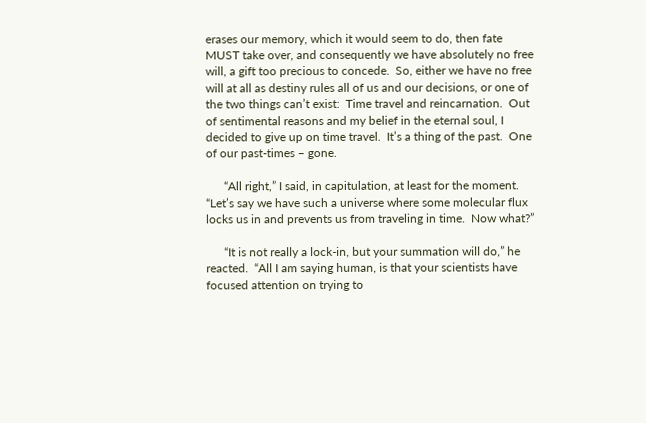erases our memory, which it would seem to do, then fate MUST take over, and consequently we have absolutely no free will, a gift too precious to concede.  So, either we have no free will at all as destiny rules all of us and our decisions, or one of the two things can’t exist:  Time travel and reincarnation.  Out of sentimental reasons and my belief in the eternal soul, I decided to give up on time travel.  It’s a thing of the past.  One of our past-times – gone.

      “All right,” I said, in capitulation, at least for the moment.  “Let’s say we have such a universe where some molecular flux locks us in and prevents us from traveling in time.  Now what?”

      “It is not really a lock-in, but your summation will do,” he reacted.  “All I am saying human, is that your scientists have focused attention on trying to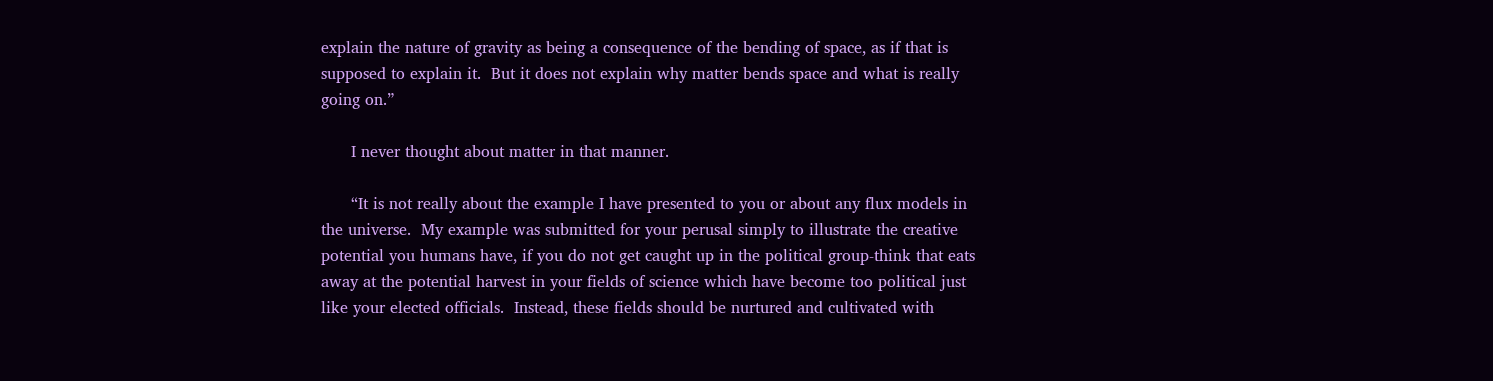explain the nature of gravity as being a consequence of the bending of space, as if that is supposed to explain it.  But it does not explain why matter bends space and what is really going on.”

      I never thought about matter in that manner.

      “It is not really about the example I have presented to you or about any flux models in the universe.  My example was submitted for your perusal simply to illustrate the creative potential you humans have, if you do not get caught up in the political group-think that eats away at the potential harvest in your fields of science which have become too political just like your elected officials.  Instead, these fields should be nurtured and cultivated with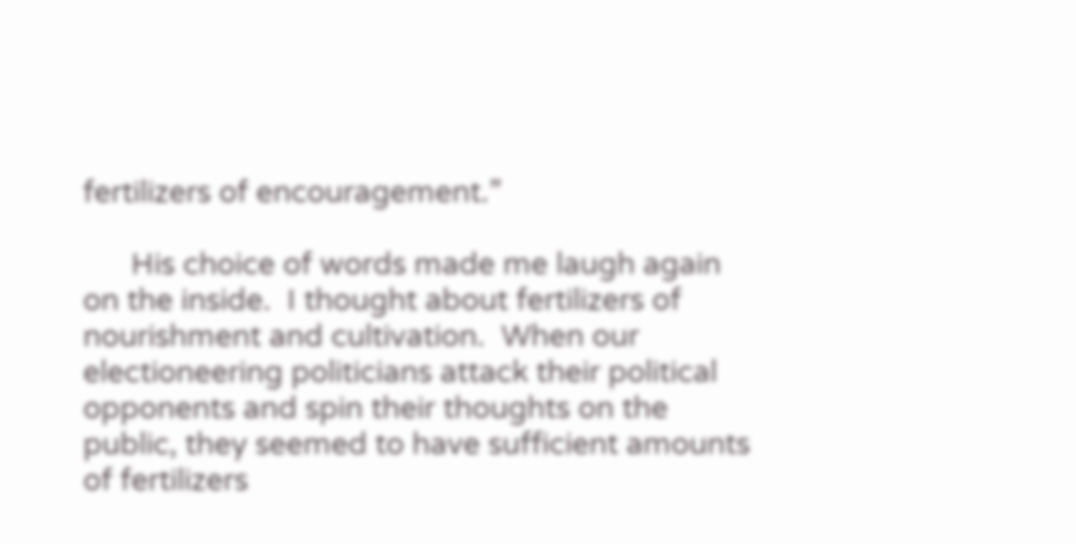fertilizers of encouragement.”

      His choice of words made me laugh again on the inside.  I thought about fertilizers of nourishment and cultivation.  When our electioneering politicians attack their political opponents and spin their thoughts on the public, they seemed to have sufficient amounts of fertilizers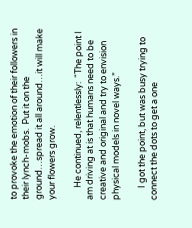to provoke the emotion of their followers in their lynch-mobs.  Put it on the ground…spread it all around…it will make your flowers grow.

      He continued, relentlessly:  “The point I am driving at is that humans need to be creative and original and try to envision physical models in novel ways.”

      I got the point, but was busy trying to connect the dots to get a one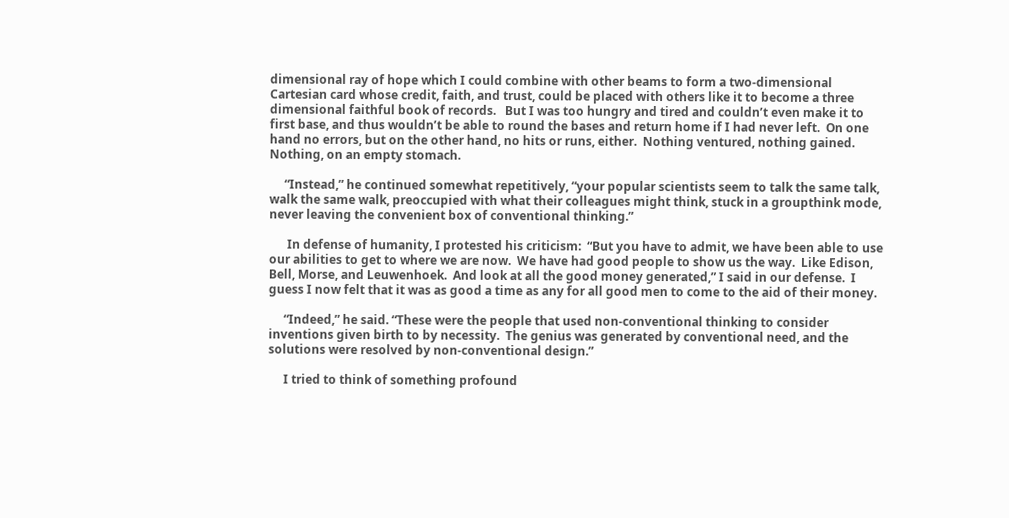dimensional ray of hope which I could combine with other beams to form a two-dimensional Cartesian card whose credit, faith, and trust, could be placed with others like it to become a three dimensional faithful book of records.   But I was too hungry and tired and couldn’t even make it to first base, and thus wouldn’t be able to round the bases and return home if I had never left.  On one hand no errors, but on the other hand, no hits or runs, either.  Nothing ventured, nothing gained.  Nothing, on an empty stomach.

     “Instead,” he continued somewhat repetitively, “your popular scientists seem to talk the same talk, walk the same walk, preoccupied with what their colleagues might think, stuck in a groupthink mode, never leaving the convenient box of conventional thinking.”

      In defense of humanity, I protested his criticism:  “But you have to admit, we have been able to use our abilities to get to where we are now.  We have had good people to show us the way.  Like Edison, Bell, Morse, and Leuwenhoek.  And look at all the good money generated,” I said in our defense.  I guess I now felt that it was as good a time as any for all good men to come to the aid of their money.

     “Indeed,” he said. “These were the people that used non-conventional thinking to consider inventions given birth to by necessity.  The genius was generated by conventional need, and the solutions were resolved by non-conventional design.”

     I tried to think of something profound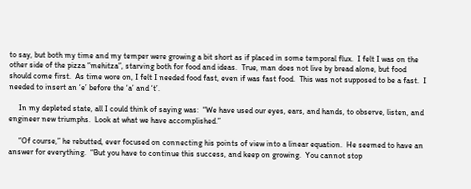to say, but both my time and my temper were growing a bit short as if placed in some temporal flux.  I felt I was on the other side of the pizza “mehitza”, starving both for food and ideas.  True, man does not live by bread alone, but food should come first.  As time wore on, I felt I needed food fast, even if was fast food.  This was not supposed to be a fast.  I needed to insert an ‘e’ before the ‘a’ and ‘t’.

     In my depleted state, all I could think of saying was:  “We have used our eyes, ears, and hands, to observe, listen, and engineer new triumphs.  Look at what we have accomplished.”

     “Of course,” he rebutted, ever focused on connecting his points of view into a linear equation.  He seemed to have an answer for everything.  “But you have to continue this success, and keep on growing.  You cannot stop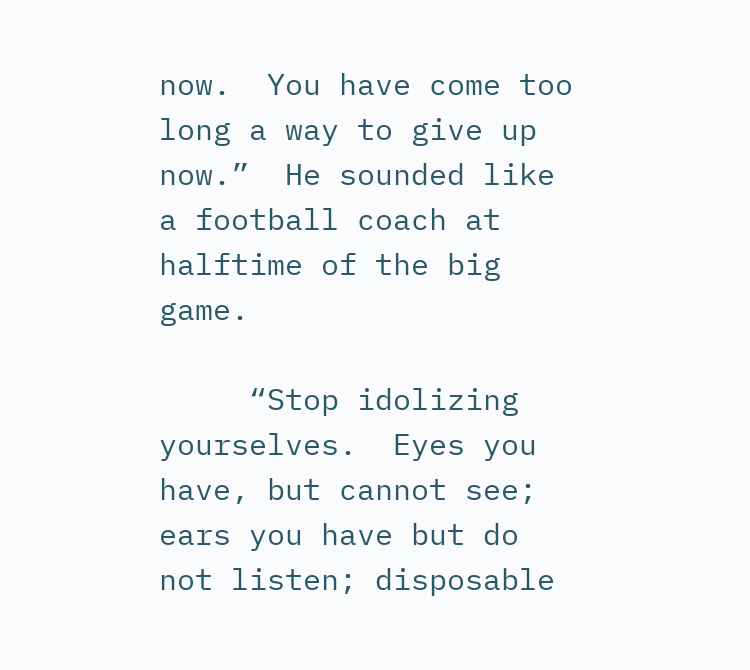now.  You have come too long a way to give up now.”  He sounded like a football coach at halftime of the big game.

     “Stop idolizing yourselves.  Eyes you have, but cannot see; ears you have but do not listen; disposable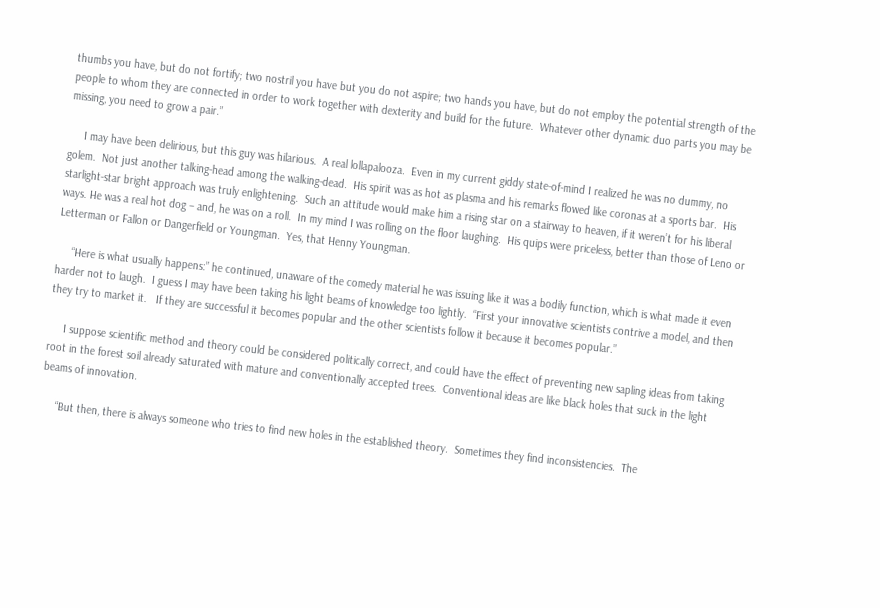thumbs you have, but do not fortify; two nostril you have but you do not aspire; two hands you have, but do not employ the potential strength of the people to whom they are connected in order to work together with dexterity and build for the future.  Whatever other dynamic duo parts you may be missing, you need to grow a pair.”

     I may have been delirious, but this guy was hilarious.  A real lollapalooza.  Even in my current giddy state-of-mind I realized he was no dummy, no golem.  Not just another talking-head among the walking-dead.  His spirit was as hot as plasma and his remarks flowed like coronas at a sports bar.  His starlight-star bright approach was truly enlightening.  Such an attitude would make him a rising star on a stairway to heaven, if it weren’t for his liberal ways. He was a real hot dog – and, he was on a roll.  In my mind I was rolling on the floor laughing.  His quips were priceless, better than those of Leno or Letterman or Fallon or Dangerfield or Youngman.  Yes, that Henny Youngman.

     “Here is what usually happens:” he continued, unaware of the comedy material he was issuing like it was a bodily function, which is what made it even harder not to laugh.  I guess I may have been taking his light beams of knowledge too lightly.  “First your innovative scientists contrive a model, and then they try to market it.   If they are successful it becomes popular and the other scientists follow it because it becomes popular.”

     I suppose scientific method and theory could be considered politically correct, and could have the effect of preventing new sapling ideas from taking root in the forest soil already saturated with mature and conventionally accepted trees.  Conventional ideas are like black holes that suck in the light beams of innovation.

     “But then, there is always someone who tries to find new holes in the established theory.  Sometimes they find inconsistencies.  The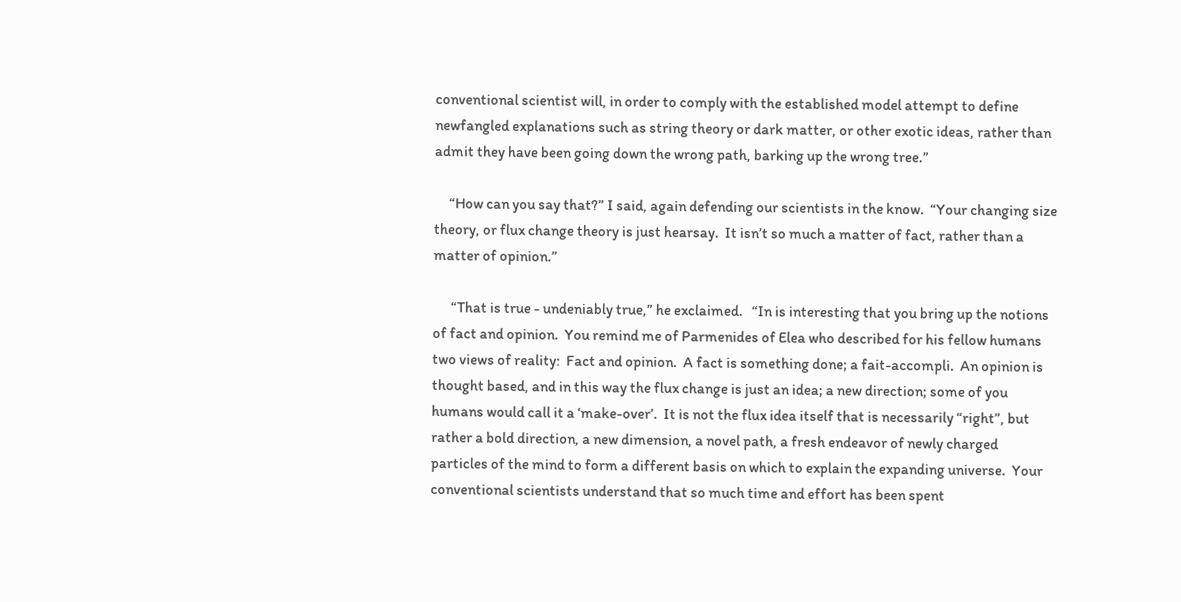conventional scientist will, in order to comply with the established model attempt to define newfangled explanations such as string theory or dark matter, or other exotic ideas, rather than admit they have been going down the wrong path, barking up the wrong tree.”

     “How can you say that?” I said, again defending our scientists in the know.  “Your changing size theory, or flux change theory is just hearsay.  It isn’t so much a matter of fact, rather than a matter of opinion.”

      “That is true - undeniably true,” he exclaimed.   “In is interesting that you bring up the notions of fact and opinion.  You remind me of Parmenides of Elea who described for his fellow humans two views of reality:  Fact and opinion.  A fact is something done; a fait-accompli.  An opinion is thought based, and in this way the flux change is just an idea; a new direction; some of you humans would call it a ‘make-over’.  It is not the flux idea itself that is necessarily “right”, but rather a bold direction, a new dimension, a novel path, a fresh endeavor of newly charged particles of the mind to form a different basis on which to explain the expanding universe.  Your conventional scientists understand that so much time and effort has been spent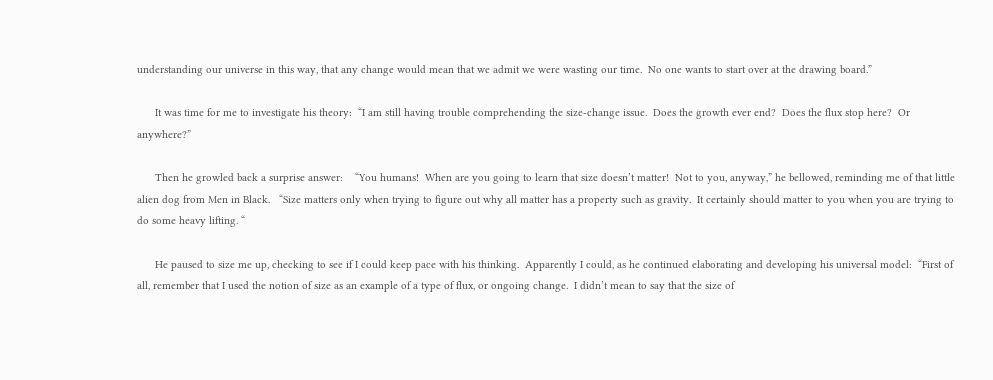understanding our universe in this way, that any change would mean that we admit we were wasting our time.  No one wants to start over at the drawing board.”

      It was time for me to investigate his theory:  “I am still having trouble comprehending the size-change issue.  Does the growth ever end?  Does the flux stop here?  Or anywhere?”

      Then he growled back a surprise answer:    “You humans!  When are you going to learn that size doesn’t matter!  Not to you, anyway,” he bellowed, reminding me of that little alien dog from Men in Black.   “Size matters only when trying to figure out why all matter has a property such as gravity.  It certainly should matter to you when you are trying to do some heavy lifting. “

      He paused to size me up, checking to see if I could keep pace with his thinking.  Apparently I could, as he continued elaborating and developing his universal model:  “First of all, remember that I used the notion of size as an example of a type of flux, or ongoing change.  I didn’t mean to say that the size of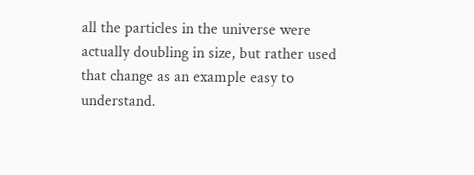all the particles in the universe were actually doubling in size, but rather used that change as an example easy to understand.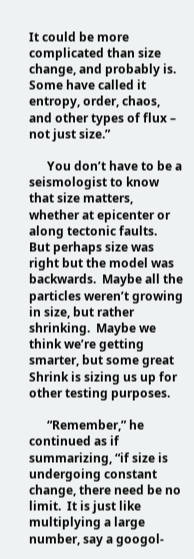It could be more complicated than size change, and probably is.  Some have called it entropy, order, chaos, and other types of flux – not just size.”

      You don’t have to be a seismologist to know that size matters, whether at epicenter or along tectonic faults.  But perhaps size was right but the model was backwards.  Maybe all the particles weren’t growing in size, but rather shrinking.  Maybe we think we’re getting smarter, but some great Shrink is sizing us up for other testing purposes.

      “Remember,” he continued as if summarizing, “if size is undergoing constant change, there need be no limit.  It is just like multiplying a large number, say a googol-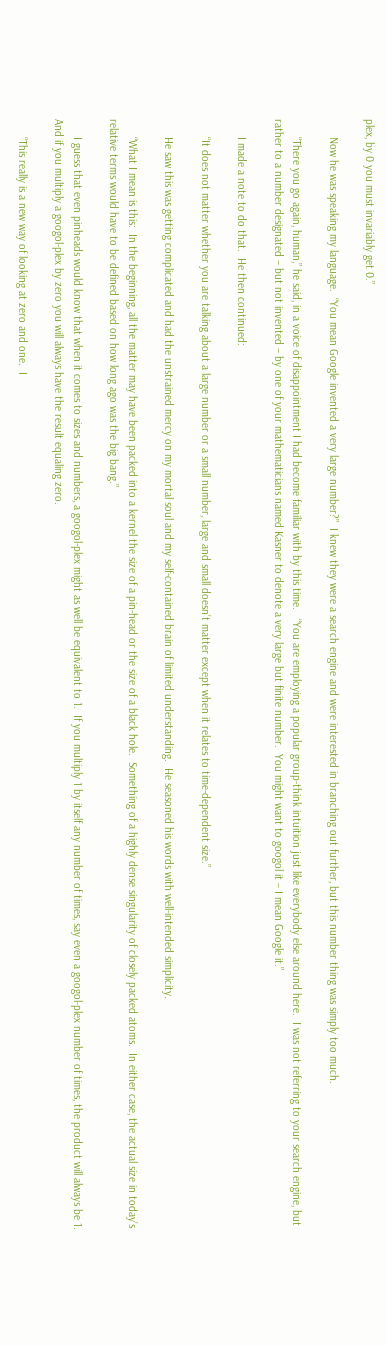plex, by 0 you must invariably get 0.”

      Now he was speaking my language.  “You mean Google invented a very large number?”  I knew they were a search engine and were interested in branching out further, but this number thing was simply too much.

      “There you go again, human,” he said, in a voice of disappointment I had become familiar with by this time.   “You are employing a popular group-think intuition just like everybody else around here.  I was not referring to your search engine, but rather to a number designated – but not invented – by one of your mathematicians named Kasner to denote a very large but finite number.  You might want to googol it – I mean Google it.”

      I made a note to do that.  He then continued:

      “It does not matter whether you are talking about a large number or a small number, large and small doesn’t matter except when it relates to time-dependent size.”

      He saw this was getting complicated and had the unstrained mercy on my mortal soul and my self-contained brain of limited understanding.  He seasoned his words with well-intended simplicity.

      “What I mean is this:  In the beginning, all the matter may have been packed into a kernel the size of a pin-head or the size of a black hole.  Something of a highly dense singularity of closely packed atoms.  In either case, the actual size in today’s relative terms would have to be defined based on how long ago was the big bang.”

      I guess that even pinheads would know that when it comes to sizes and numbers, a googol-plex might as well be equivalent to 1.  If you multiply 1 by itself any number of times, say even a googol-plex number of times, the product will always be 1.  And if you multiply a googol-plex by zero you will always have the result equaling zero.

      “This really is a new way of looking at zero and one.  I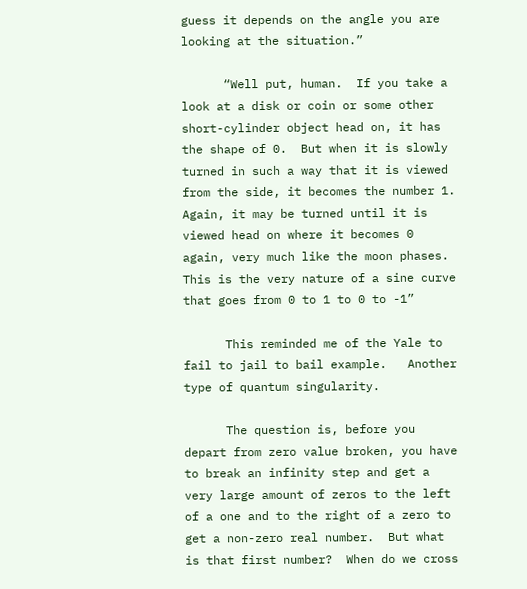guess it depends on the angle you are looking at the situation.”

      “Well put, human.  If you take a look at a disk or coin or some other short-cylinder object head on, it has the shape of 0.  But when it is slowly turned in such a way that it is viewed from the side, it becomes the number 1.  Again, it may be turned until it is viewed head on where it becomes 0 again, very much like the moon phases.  This is the very nature of a sine curve that goes from 0 to 1 to 0 to -1”

      This reminded me of the Yale to fail to jail to bail example.   Another type of quantum singularity.

      The question is, before you depart from zero value broken, you have to break an infinity step and get a very large amount of zeros to the left of a one and to the right of a zero to get a non-zero real number.  But what is that first number?  When do we cross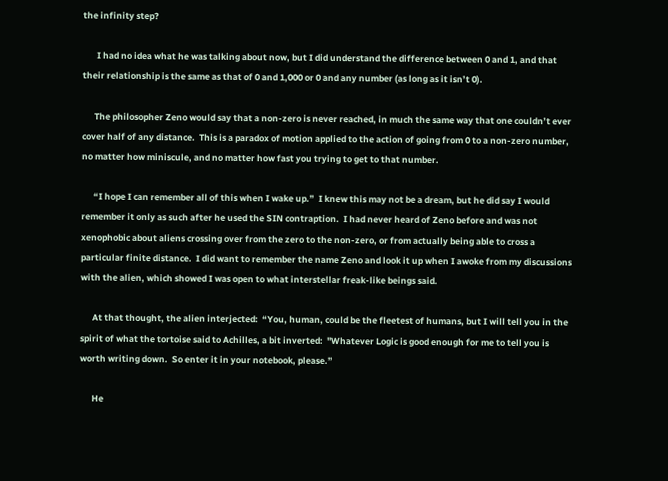the infinity step?

       I had no idea what he was talking about now, but I did understand the difference between 0 and 1, and that their relationship is the same as that of 0 and 1,000 or 0 and any number (as long as it isn’t 0).

      The philosopher Zeno would say that a non-zero is never reached, in much the same way that one couldn’t ever cover half of any distance.  This is a paradox of motion applied to the action of going from 0 to a non-zero number, no matter how miniscule, and no matter how fast you trying to get to that number.

      “I hope I can remember all of this when I wake up.”  I knew this may not be a dream, but he did say I would remember it only as such after he used the SIN contraption.  I had never heard of Zeno before and was not xenophobic about aliens crossing over from the zero to the non-zero, or from actually being able to cross a particular finite distance.  I did want to remember the name Zeno and look it up when I awoke from my discussions with the alien, which showed I was open to what interstellar freak-like beings said.

      At that thought, the alien interjected:  “You, human, could be the fleetest of humans, but I will tell you in the spirit of what the tortoise said to Achilles, a bit inverted:  "Whatever Logic is good enough for me to tell you is worth writing down.  So enter it in your notebook, please.”

      He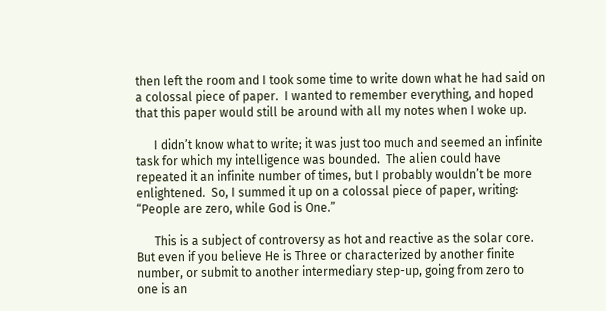then left the room and I took some time to write down what he had said on a colossal piece of paper.  I wanted to remember everything, and hoped that this paper would still be around with all my notes when I woke up.

      I didn’t know what to write; it was just too much and seemed an infinite task for which my intelligence was bounded.  The alien could have repeated it an infinite number of times, but I probably wouldn’t be more enlightened.  So, I summed it up on a colossal piece of paper, writing:  “People are zero, while God is One.”

      This is a subject of controversy as hot and reactive as the solar core.  But even if you believe He is Three or characterized by another finite number, or submit to another intermediary step-up, going from zero to one is an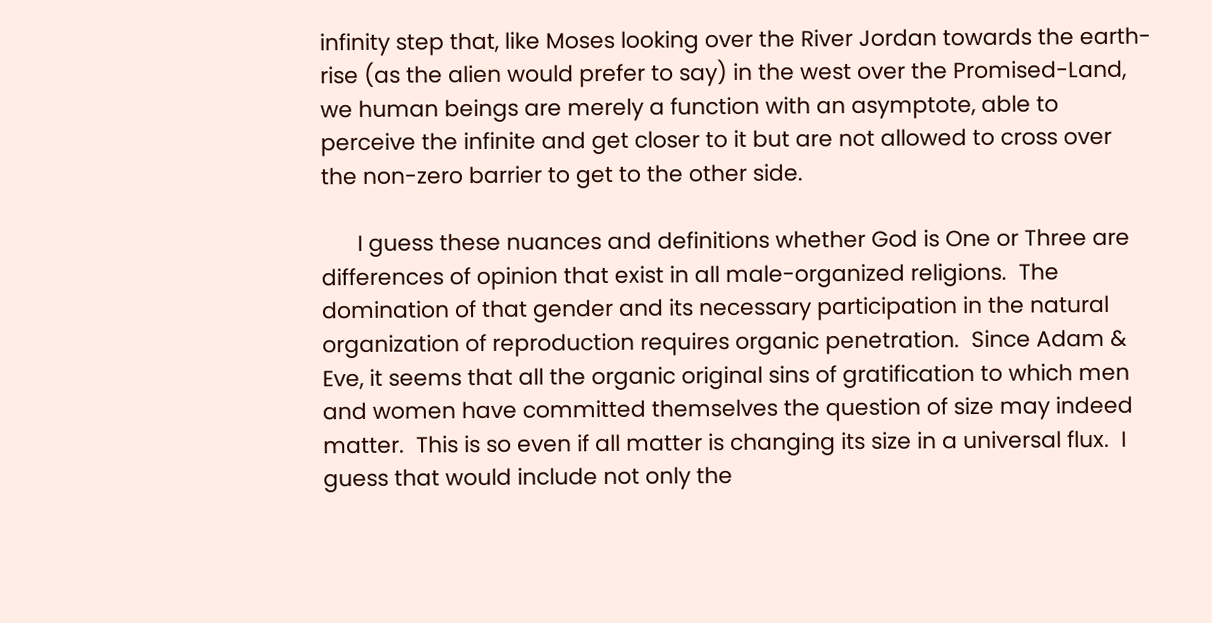infinity step that, like Moses looking over the River Jordan towards the earth-rise (as the alien would prefer to say) in the west over the Promised-Land, we human beings are merely a function with an asymptote, able to perceive the infinite and get closer to it but are not allowed to cross over the non-zero barrier to get to the other side.

      I guess these nuances and definitions whether God is One or Three are differences of opinion that exist in all male-organized religions.  The domination of that gender and its necessary participation in the natural organization of reproduction requires organic penetration.  Since Adam & Eve, it seems that all the organic original sins of gratification to which men and women have committed themselves the question of size may indeed matter.  This is so even if all matter is changing its size in a universal flux.  I guess that would include not only the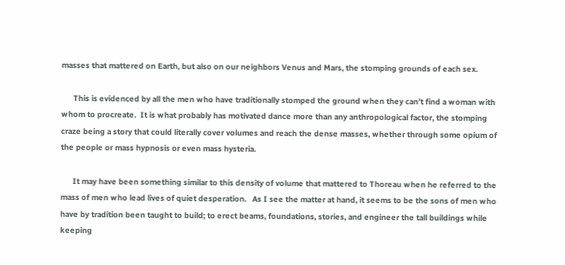masses that mattered on Earth, but also on our neighbors Venus and Mars, the stomping grounds of each sex.

      This is evidenced by all the men who have traditionally stomped the ground when they can’t find a woman with whom to procreate.  It is what probably has motivated dance more than any anthropological factor, the stomping craze being a story that could literally cover volumes and reach the dense masses, whether through some opium of the people or mass hypnosis or even mass hysteria.

      It may have been something similar to this density of volume that mattered to Thoreau when he referred to the mass of men who lead lives of quiet desperation.   As I see the matter at hand, it seems to be the sons of men who have by tradition been taught to build; to erect beams, foundations, stories, and engineer the tall buildings while keeping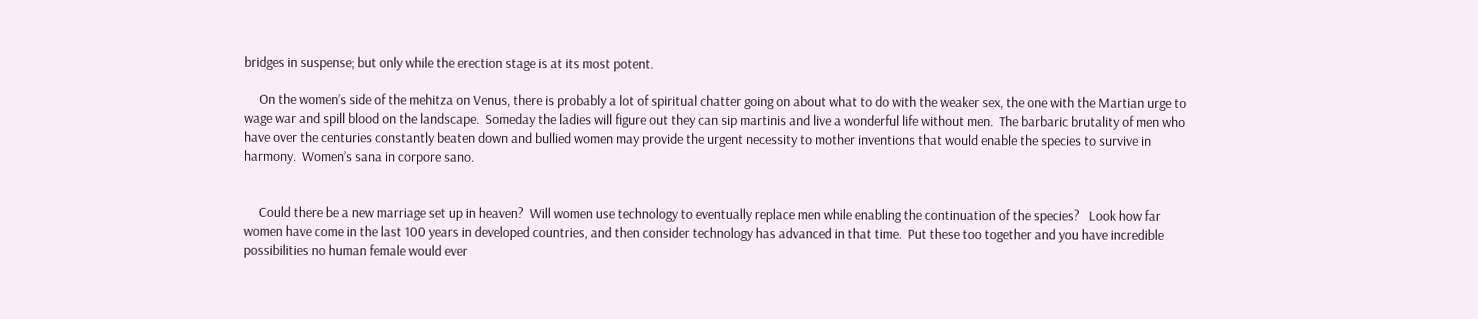bridges in suspense; but only while the erection stage is at its most potent.

     On the women’s side of the mehitza on Venus, there is probably a lot of spiritual chatter going on about what to do with the weaker sex, the one with the Martian urge to wage war and spill blood on the landscape.  Someday the ladies will figure out they can sip martinis and live a wonderful life without men.  The barbaric brutality of men who have over the centuries constantly beaten down and bullied women may provide the urgent necessity to mother inventions that would enable the species to survive in harmony.  Women’s sana in corpore sano.


     Could there be a new marriage set up in heaven?  Will women use technology to eventually replace men while enabling the continuation of the species?   Look how far women have come in the last 100 years in developed countries, and then consider technology has advanced in that time.  Put these too together and you have incredible possibilities no human female would ever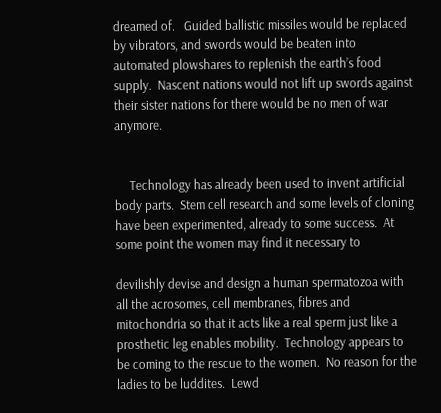dreamed of.   Guided ballistic missiles would be replaced by vibrators, and swords would be beaten into automated plowshares to replenish the earth’s food supply.  Nascent nations would not lift up swords against their sister nations for there would be no men of war anymore.


     Technology has already been used to invent artificial body parts.  Stem cell research and some levels of cloning have been experimented, already to some success.  At some point the women may find it necessary to

devilishly devise and design a human spermatozoa with all the acrosomes, cell membranes, fibres and mitochondria so that it acts like a real sperm just like a prosthetic leg enables mobility.  Technology appears to be coming to the rescue to the women.  No reason for the ladies to be luddites.  Lewd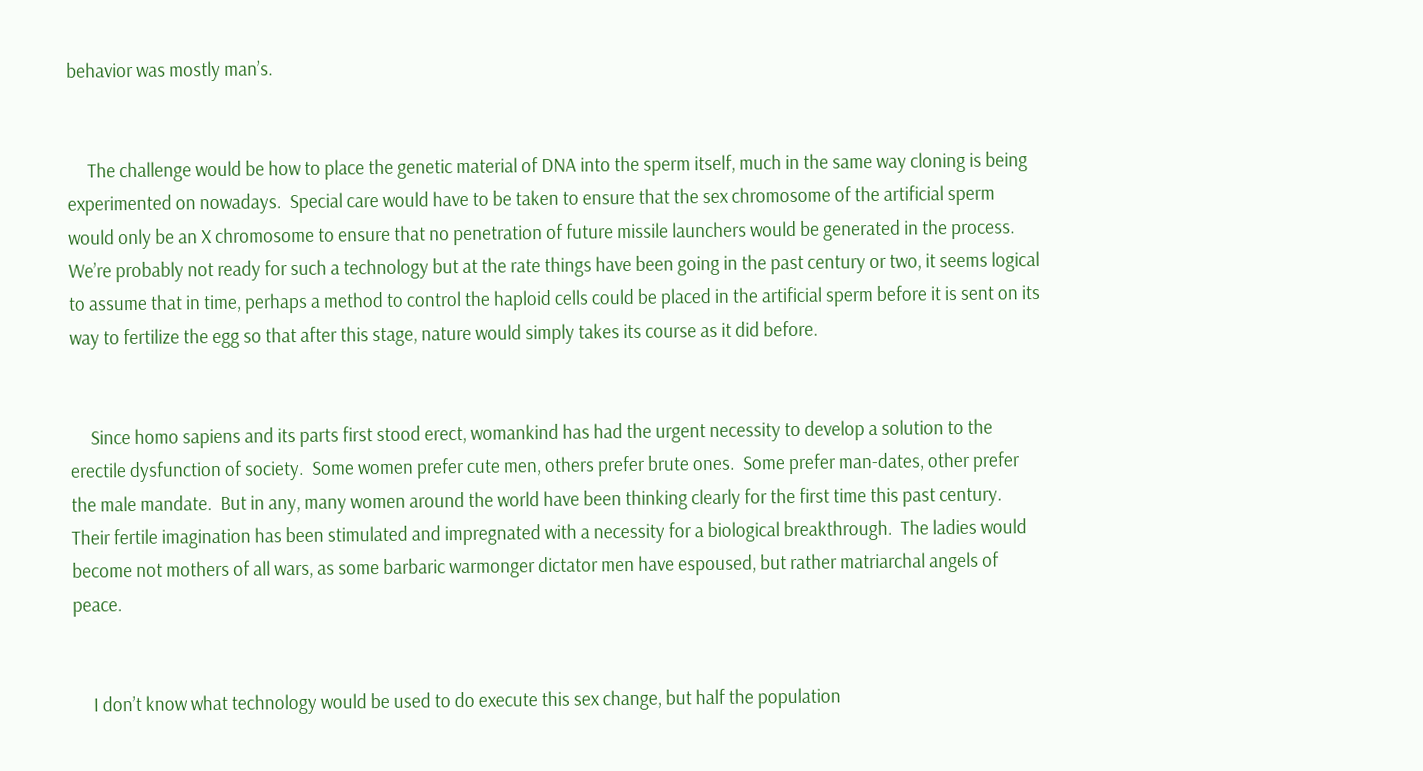behavior was mostly man’s.


     The challenge would be how to place the genetic material of DNA into the sperm itself, much in the same way cloning is being experimented on nowadays.  Special care would have to be taken to ensure that the sex chromosome of the artificial sperm would only be an X chromosome to ensure that no penetration of future missile launchers would be generated in the process.  We’re probably not ready for such a technology but at the rate things have been going in the past century or two, it seems logical to assume that in time, perhaps a method to control the haploid cells could be placed in the artificial sperm before it is sent on its way to fertilize the egg so that after this stage, nature would simply takes its course as it did before.


     Since homo sapiens and its parts first stood erect, womankind has had the urgent necessity to develop a solution to the erectile dysfunction of society.  Some women prefer cute men, others prefer brute ones.  Some prefer man-dates, other prefer the male mandate.  But in any, many women around the world have been thinking clearly for the first time this past century.  Their fertile imagination has been stimulated and impregnated with a necessity for a biological breakthrough.  The ladies would become not mothers of all wars, as some barbaric warmonger dictator men have espoused, but rather matriarchal angels of peace.


     I don’t know what technology would be used to do execute this sex change, but half the population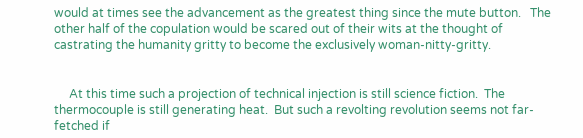would at times see the advancement as the greatest thing since the mute button.   The other half of the copulation would be scared out of their wits at the thought of castrating the humanity gritty to become the exclusively woman-nitty-gritty.


     At this time such a projection of technical injection is still science fiction.  The thermocouple is still generating heat.  But such a revolting revolution seems not far-fetched if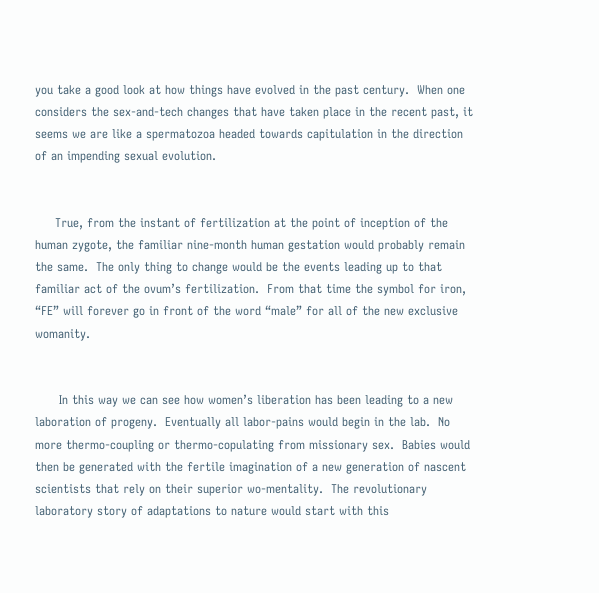you take a good look at how things have evolved in the past century.  When one considers the sex-and-tech changes that have taken place in the recent past, it seems we are like a spermatozoa headed towards capitulation in the direction of an impending sexual evolution.


     True, from the instant of fertilization at the point of inception of the human zygote, the familiar nine-month human gestation would probably remain the same.  The only thing to change would be the events leading up to that familiar act of the ovum’s fertilization.  From that time the symbol for iron, “FE” will forever go in front of the word “male” for all of the new exclusive womanity.


      In this way we can see how women’s liberation has been leading to a new laboration of progeny.  Eventually all labor-pains would begin in the lab.  No more thermo-coupling or thermo-copulating from missionary sex.  Babies would then be generated with the fertile imagination of a new generation of nascent scientists that rely on their superior wo-mentality.  The revolutionary laboratory story of adaptations to nature would start with this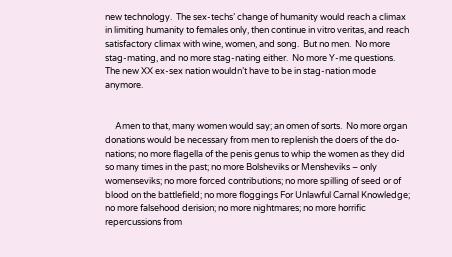new technology.  The sex-techs’ change of humanity would reach a climax in limiting humanity to females only, then continue in vitro veritas, and reach satisfactory climax with wine, women, and song.  But no men.  No more stag-mating, and no more stag-nating either.  No more Y-me questions.  The new XX ex-sex nation wouldn’t have to be in stag-nation mode anymore.


     Amen to that, many women would say; an omen of sorts.  No more organ donations would be necessary from men to replenish the doers of the do-nations; no more flagella of the penis genus to whip the women as they did so many times in the past; no more Bolsheviks or Mensheviks – only womenseviks; no more forced contributions; no more spilling of seed or of blood on the battlefield; no more floggings For Unlawful Carnal Knowledge; no more falsehood derision; no more nightmares; no more horrific repercussions from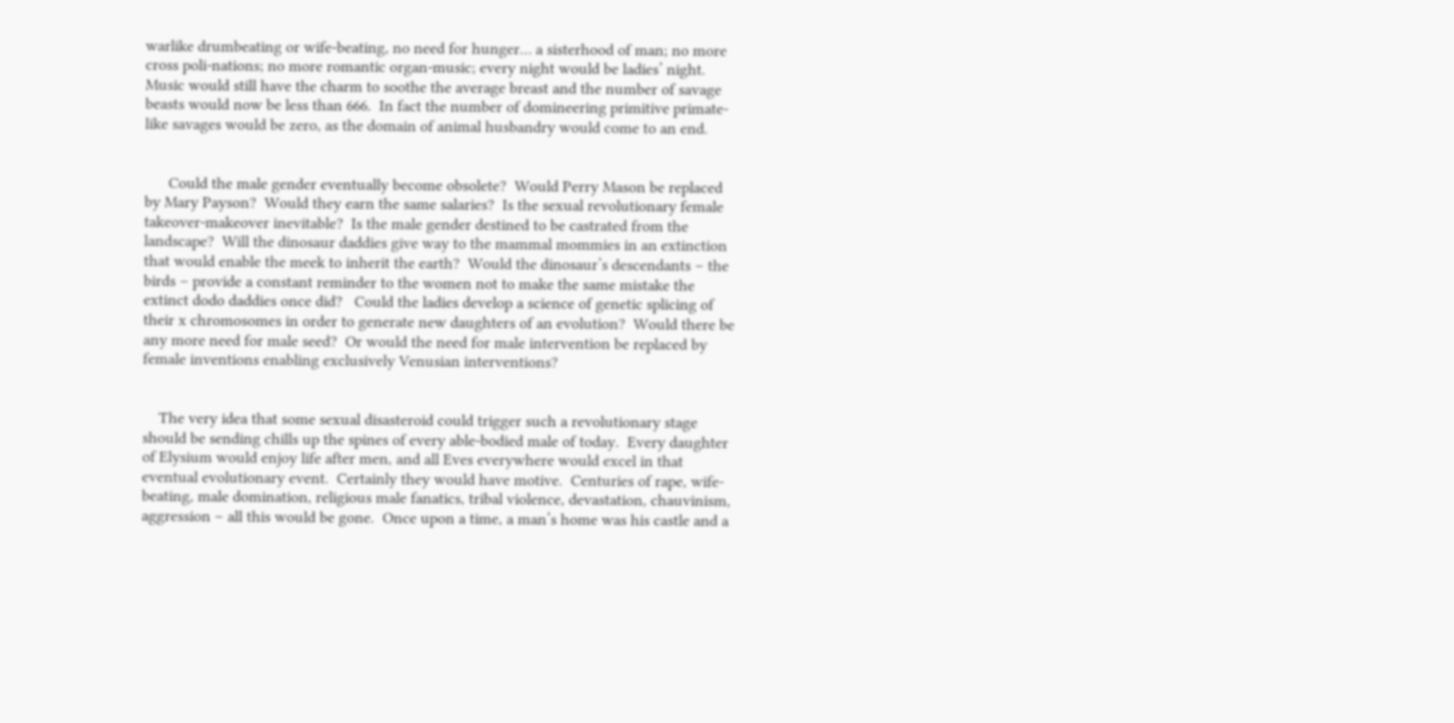warlike drumbeating or wife-beating, no need for hunger… a sisterhood of man; no more cross poli-nations; no more romantic organ-music; every night would be ladies’ night.  Music would still have the charm to soothe the average breast and the number of savage beasts would now be less than 666.  In fact the number of domineering primitive primate-like savages would be zero, as the domain of animal husbandry would come to an end.


      Could the male gender eventually become obsolete?  Would Perry Mason be replaced by Mary Payson?  Would they earn the same salaries?  Is the sexual revolutionary female takeover-makeover inevitable?  Is the male gender destined to be castrated from the landscape?  Will the dinosaur daddies give way to the mammal mommies in an extinction that would enable the meek to inherit the earth?  Would the dinosaur’s descendants – the birds – provide a constant reminder to the women not to make the same mistake the extinct dodo daddies once did?   Could the ladies develop a science of genetic splicing of their x chromosomes in order to generate new daughters of an evolution?  Would there be any more need for male seed?  Or would the need for male intervention be replaced by female inventions enabling exclusively Venusian interventions?


    The very idea that some sexual disasteroid could trigger such a revolutionary stage should be sending chills up the spines of every able-bodied male of today.  Every daughter of Elysium would enjoy life after men, and all Eves everywhere would excel in that eventual evolutionary event.  Certainly they would have motive.  Centuries of rape, wife-beating, male domination, religious male fanatics, tribal violence, devastation, chauvinism, aggression – all this would be gone.  Once upon a time, a man’s home was his castle and a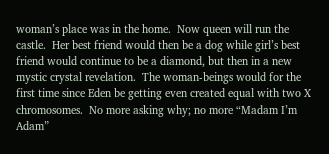woman’s place was in the home.  Now queen will run the castle.  Her best friend would then be a dog while girl’s best friend would continue to be a diamond, but then in a new mystic crystal revelation.  The woman-beings would for the first time since Eden be getting even created equal with two X chromosomes.  No more asking why; no more “Madam I’m Adam”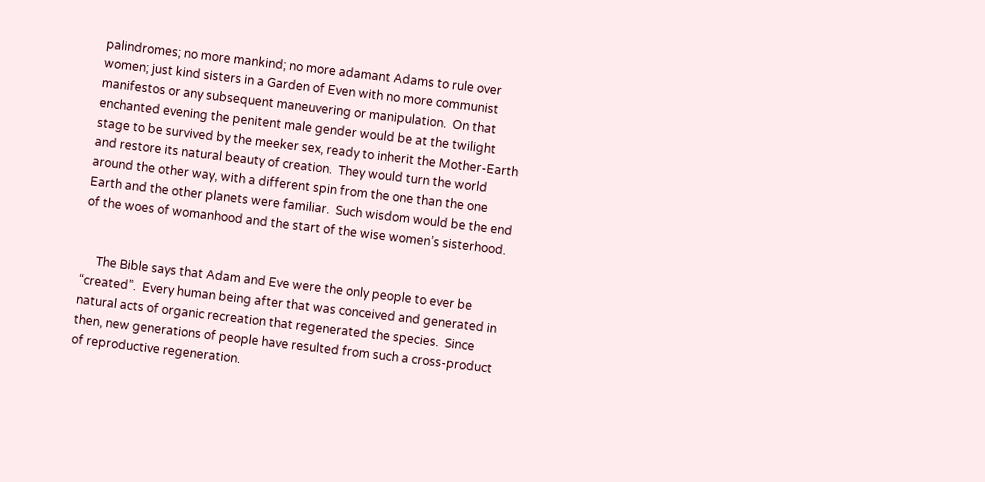palindromes; no more mankind; no more adamant Adams to rule over women; just kind sisters in a Garden of Even with no more communist manifestos or any subsequent maneuvering or manipulation.  On that enchanted evening the penitent male gender would be at the twilight stage to be survived by the meeker sex, ready to inherit the Mother-Earth and restore its natural beauty of creation.  They would turn the world around the other way, with a different spin from the one than the one Earth and the other planets were familiar.  Such wisdom would be the end of the woes of womanhood and the start of the wise women’s sisterhood.


     The Bible says that Adam and Eve were the only people to ever be “created”.  Every human being after that was conceived and generated in natural acts of organic recreation that regenerated the species.  Since then, new generations of people have resulted from such a cross-product of reproductive regeneration.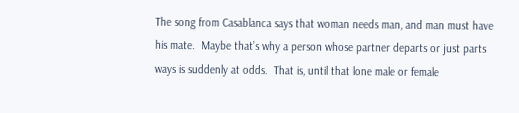The song from Casablanca says that woman needs man, and man must have his mate.  Maybe that’s why a person whose partner departs or just parts ways is suddenly at odds.  That is, until that lone male or female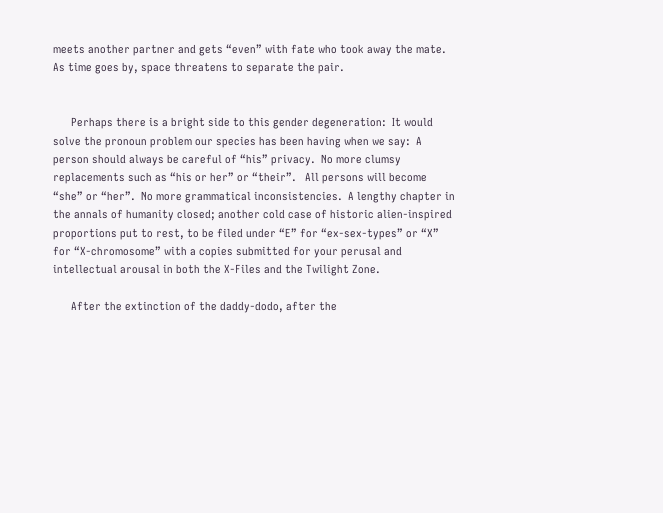meets another partner and gets “even” with fate who took away the mate.    As time goes by, space threatens to separate the pair.


      Perhaps there is a bright side to this gender degeneration:  It would solve the pronoun problem our species has been having when we say:  A person should always be careful of “his” privacy.  No more clumsy replacements such as “his or her” or “their”.   All persons will become “she” or “her”.  No more grammatical inconsistencies.  A lengthy chapter in the annals of humanity closed; another cold case of historic alien-inspired proportions put to rest, to be filed under “E” for “ex-sex-types” or “X” for “X-chromosome” with a copies submitted for your perusal and intellectual arousal in both the X-Files and the Twilight Zone.

      After the extinction of the daddy-dodo, after the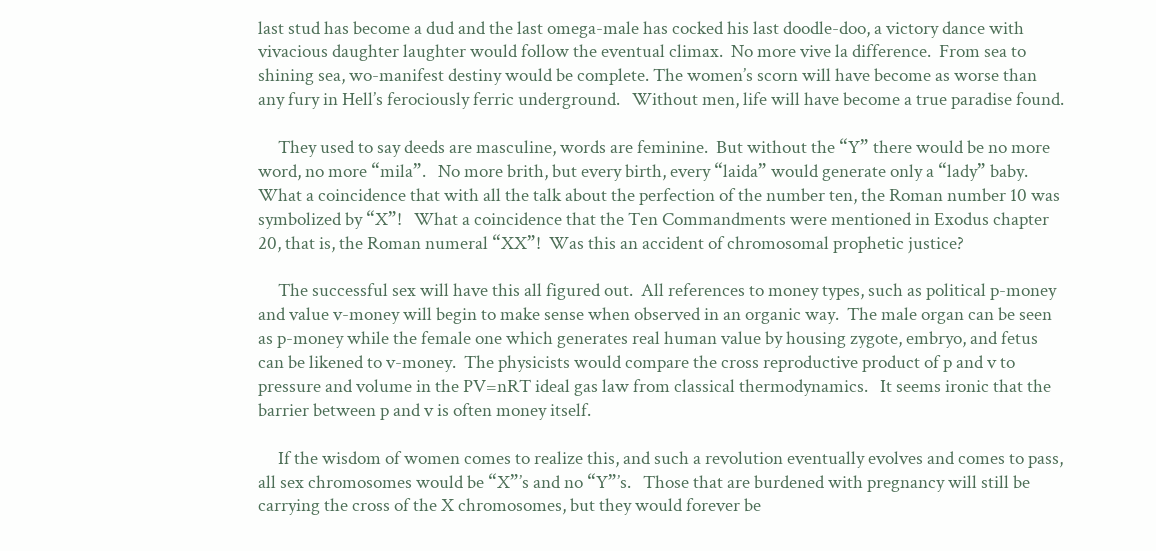last stud has become a dud and the last omega-male has cocked his last doodle-doo, a victory dance with vivacious daughter laughter would follow the eventual climax.  No more vive la difference.  From sea to shining sea, wo-manifest destiny would be complete. The women’s scorn will have become as worse than any fury in Hell’s ferociously ferric underground.   Without men, life will have become a true paradise found.

     They used to say deeds are masculine, words are feminine.  But without the “Y” there would be no more word, no more “mila”.   No more brith, but every birth, every “laida” would generate only a “lady” baby.  What a coincidence that with all the talk about the perfection of the number ten, the Roman number 10 was symbolized by “X”!   What a coincidence that the Ten Commandments were mentioned in Exodus chapter 20, that is, the Roman numeral “XX”!  Was this an accident of chromosomal prophetic justice?

     The successful sex will have this all figured out.  All references to money types, such as political p-money and value v-money will begin to make sense when observed in an organic way.  The male organ can be seen as p-money while the female one which generates real human value by housing zygote, embryo, and fetus can be likened to v-money.  The physicists would compare the cross reproductive product of p and v to pressure and volume in the PV=nRT ideal gas law from classical thermodynamics.   It seems ironic that the barrier between p and v is often money itself.

     If the wisdom of women comes to realize this, and such a revolution eventually evolves and comes to pass, all sex chromosomes would be “X”’s and no “Y”’s.   Those that are burdened with pregnancy will still be carrying the cross of the X chromosomes, but they would forever be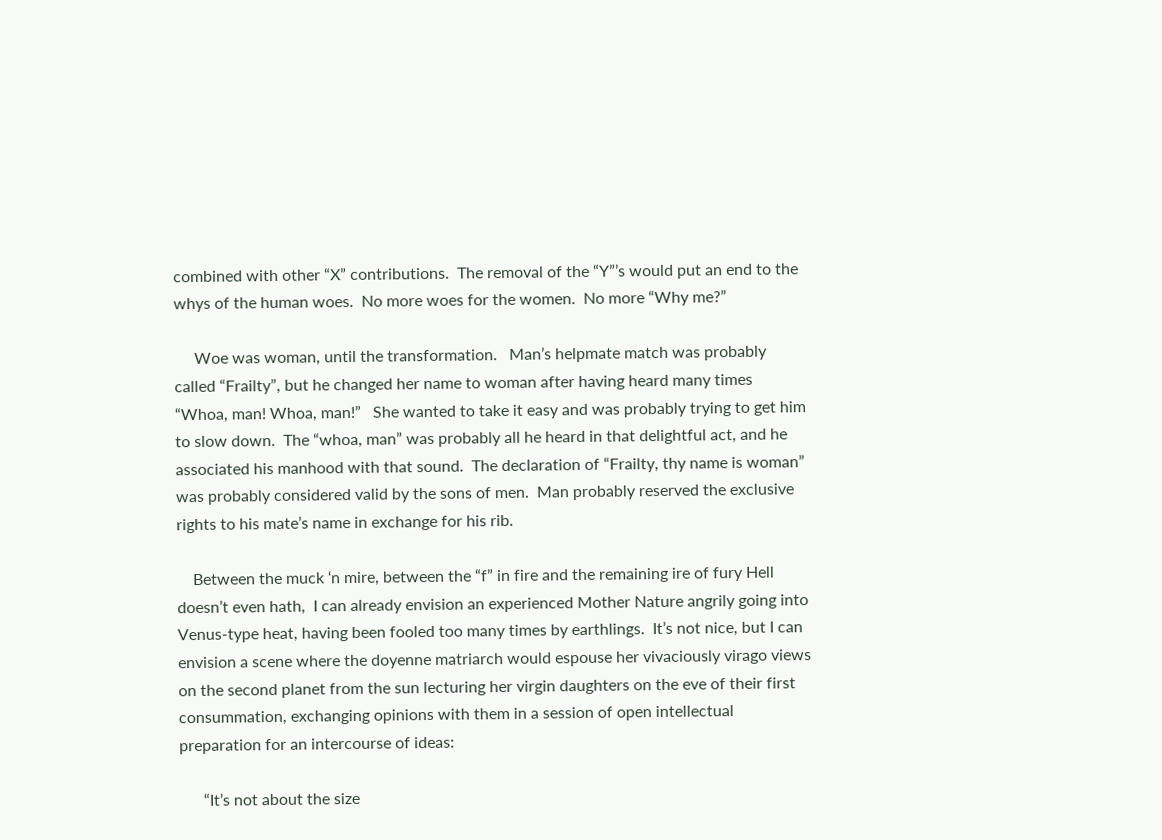combined with other “X” contributions.  The removal of the “Y”’s would put an end to the whys of the human woes.  No more woes for the women.  No more “Why me?”

     Woe was woman, until the transformation.   Man’s helpmate match was probably called “Frailty”, but he changed her name to woman after having heard many times “Whoa, man! Whoa, man!”   She wanted to take it easy and was probably trying to get him to slow down.  The “whoa, man” was probably all he heard in that delightful act, and he associated his manhood with that sound.  The declaration of “Frailty, thy name is woman” was probably considered valid by the sons of men.  Man probably reserved the exclusive rights to his mate’s name in exchange for his rib.

    Between the muck ‘n mire, between the “f” in fire and the remaining ire of fury Hell doesn’t even hath,  I can already envision an experienced Mother Nature angrily going into Venus-type heat, having been fooled too many times by earthlings.  It’s not nice, but I can envision a scene where the doyenne matriarch would espouse her vivaciously virago views on the second planet from the sun lecturing her virgin daughters on the eve of their first consummation, exchanging opinions with them in a session of open intellectual preparation for an intercourse of ideas:

      “It’s not about the size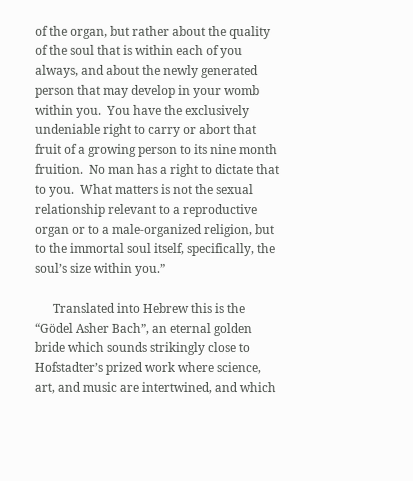of the organ, but rather about the quality of the soul that is within each of you always, and about the newly generated person that may develop in your womb within you.  You have the exclusively undeniable right to carry or abort that fruit of a growing person to its nine month fruition.  No man has a right to dictate that to you.  What matters is not the sexual relationship relevant to a reproductive organ or to a male-organized religion, but to the immortal soul itself, specifically, the soul’s size within you.”

      Translated into Hebrew this is the “Gödel Asher Bach”, an eternal golden bride which sounds strikingly close to Hofstadter’s prized work where science, art, and music are intertwined, and which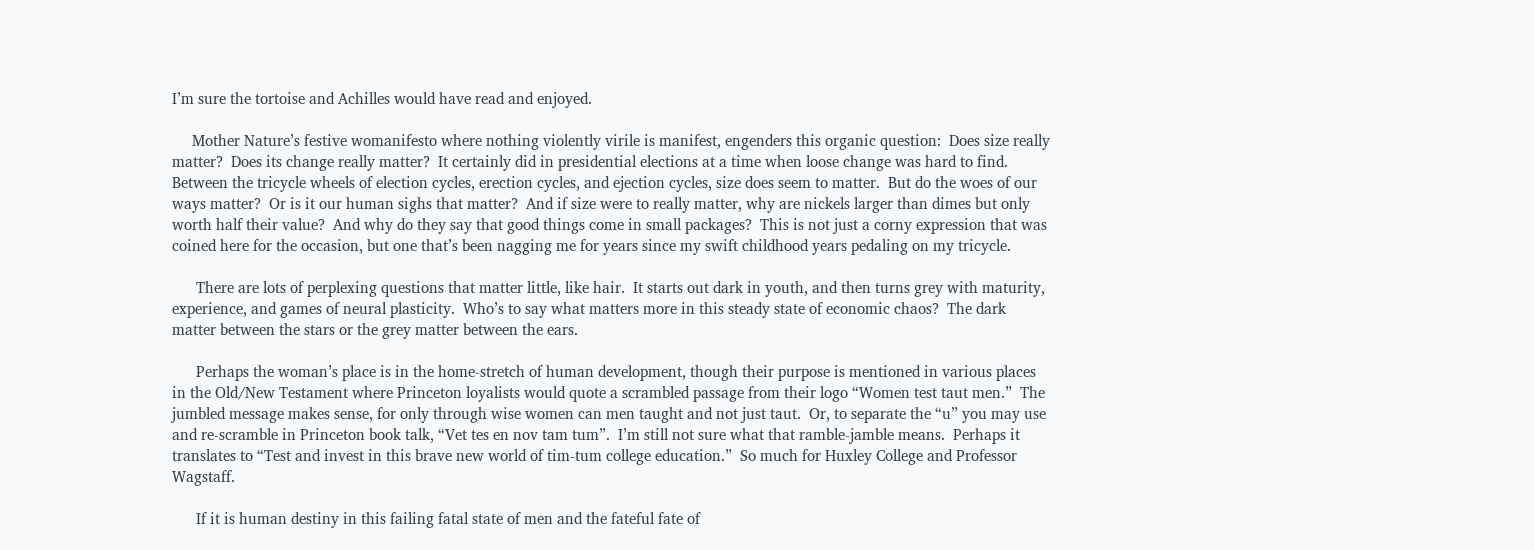I’m sure the tortoise and Achilles would have read and enjoyed.

     Mother Nature’s festive womanifesto where nothing violently virile is manifest, engenders this organic question:  Does size really matter?  Does its change really matter?  It certainly did in presidential elections at a time when loose change was hard to find.  Between the tricycle wheels of election cycles, erection cycles, and ejection cycles, size does seem to matter.  But do the woes of our ways matter?  Or is it our human sighs that matter?  And if size were to really matter, why are nickels larger than dimes but only worth half their value?  And why do they say that good things come in small packages?  This is not just a corny expression that was coined here for the occasion, but one that’s been nagging me for years since my swift childhood years pedaling on my tricycle.

      There are lots of perplexing questions that matter little, like hair.  It starts out dark in youth, and then turns grey with maturity, experience, and games of neural plasticity.  Who’s to say what matters more in this steady state of economic chaos?  The dark matter between the stars or the grey matter between the ears.

      Perhaps the woman’s place is in the home-stretch of human development, though their purpose is mentioned in various places in the Old/New Testament where Princeton loyalists would quote a scrambled passage from their logo “Women test taut men.”  The jumbled message makes sense, for only through wise women can men taught and not just taut.  Or, to separate the “u” you may use and re-scramble in Princeton book talk, “Vet tes en nov tam tum”.  I’m still not sure what that ramble-jamble means.  Perhaps it translates to “Test and invest in this brave new world of tim-tum college education.”  So much for Huxley College and Professor Wagstaff.

      If it is human destiny in this failing fatal state of men and the fateful fate of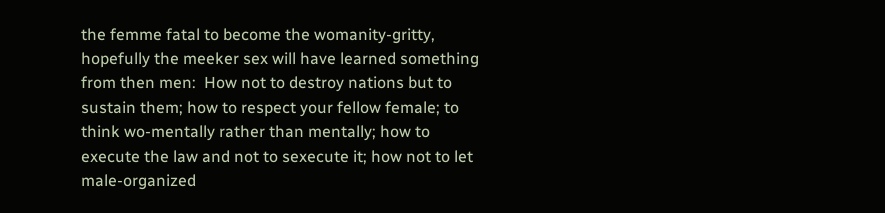the femme fatal to become the womanity-gritty, hopefully the meeker sex will have learned something from then men:  How not to destroy nations but to sustain them; how to respect your fellow female; to think wo-mentally rather than mentally; how to execute the law and not to sexecute it; how not to let male-organized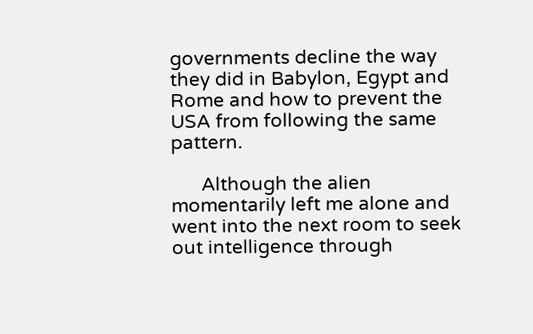governments decline the way they did in Babylon, Egypt and Rome and how to prevent the USA from following the same pattern.

      Although the alien momentarily left me alone and went into the next room to seek out intelligence through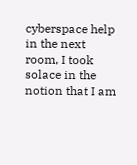cyberspace help in the next room, I took solace in the notion that I am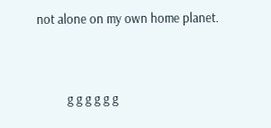not alone on my own home planet.




          g g g g g g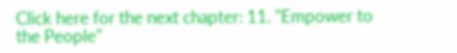Click here for the next chapter: 11. "Empower to the People"